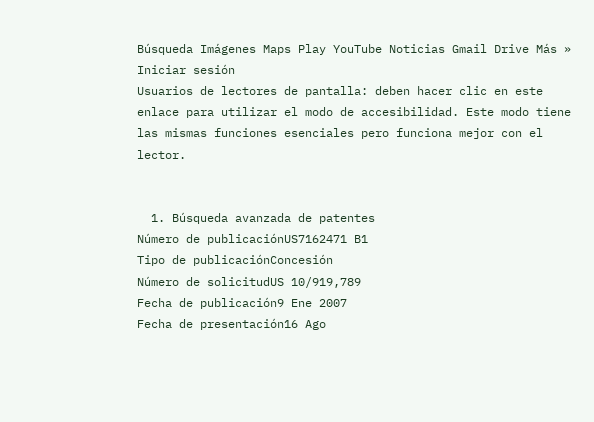Búsqueda Imágenes Maps Play YouTube Noticias Gmail Drive Más »
Iniciar sesión
Usuarios de lectores de pantalla: deben hacer clic en este enlace para utilizar el modo de accesibilidad. Este modo tiene las mismas funciones esenciales pero funciona mejor con el lector.


  1. Búsqueda avanzada de patentes
Número de publicaciónUS7162471 B1
Tipo de publicaciónConcesión
Número de solicitudUS 10/919,789
Fecha de publicación9 Ene 2007
Fecha de presentación16 Ago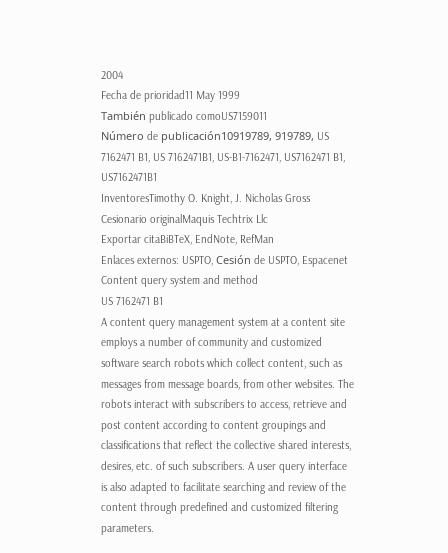2004
Fecha de prioridad11 May 1999
También publicado comoUS7159011
Número de publicación10919789, 919789, US 7162471 B1, US 7162471B1, US-B1-7162471, US7162471 B1, US7162471B1
InventoresTimothy O. Knight, J. Nicholas Gross
Cesionario originalMaquis Techtrix Llc
Exportar citaBiBTeX, EndNote, RefMan
Enlaces externos: USPTO, Cesión de USPTO, Espacenet
Content query system and method
US 7162471 B1
A content query management system at a content site employs a number of community and customized software search robots which collect content, such as messages from message boards, from other websites. The robots interact with subscribers to access, retrieve and post content according to content groupings and classifications that reflect the collective shared interests, desires, etc. of such subscribers. A user query interface is also adapted to facilitate searching and review of the content through predefined and customized filtering parameters.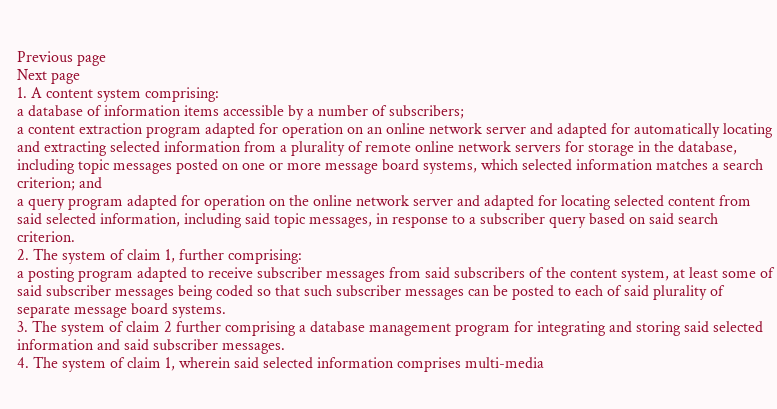Previous page
Next page
1. A content system comprising:
a database of information items accessible by a number of subscribers;
a content extraction program adapted for operation on an online network server and adapted for automatically locating and extracting selected information from a plurality of remote online network servers for storage in the database, including topic messages posted on one or more message board systems, which selected information matches a search criterion; and
a query program adapted for operation on the online network server and adapted for locating selected content from said selected information, including said topic messages, in response to a subscriber query based on said search criterion.
2. The system of claim 1, further comprising:
a posting program adapted to receive subscriber messages from said subscribers of the content system, at least some of said subscriber messages being coded so that such subscriber messages can be posted to each of said plurality of separate message board systems.
3. The system of claim 2 further comprising a database management program for integrating and storing said selected information and said subscriber messages.
4. The system of claim 1, wherein said selected information comprises multi-media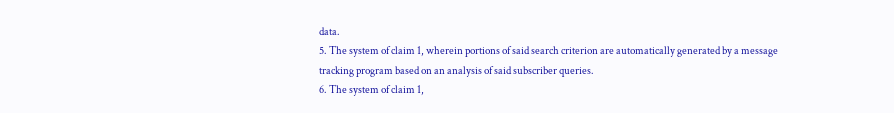data.
5. The system of claim 1, wherein portions of said search criterion are automatically generated by a message tracking program based on an analysis of said subscriber queries.
6. The system of claim 1,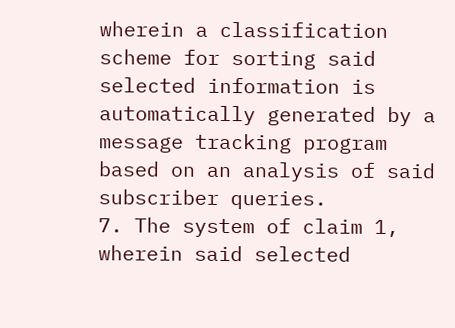wherein a classification scheme for sorting said selected information is automatically generated by a message tracking program based on an analysis of said subscriber queries.
7. The system of claim 1, wherein said selected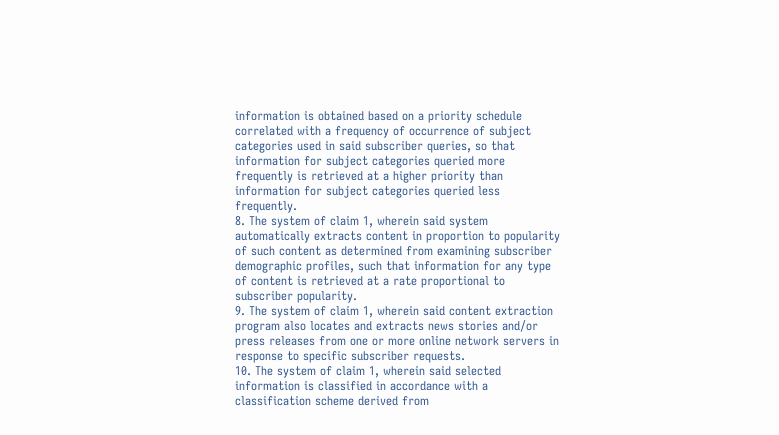information is obtained based on a priority schedule correlated with a frequency of occurrence of subject categories used in said subscriber queries, so that information for subject categories queried more frequently is retrieved at a higher priority than information for subject categories queried less frequently.
8. The system of claim 1, wherein said system automatically extracts content in proportion to popularity of such content as determined from examining subscriber demographic profiles, such that information for any type of content is retrieved at a rate proportional to subscriber popularity.
9. The system of claim 1, wherein said content extraction program also locates and extracts news stories and/or press releases from one or more online network servers in response to specific subscriber requests.
10. The system of claim 1, wherein said selected information is classified in accordance with a classification scheme derived from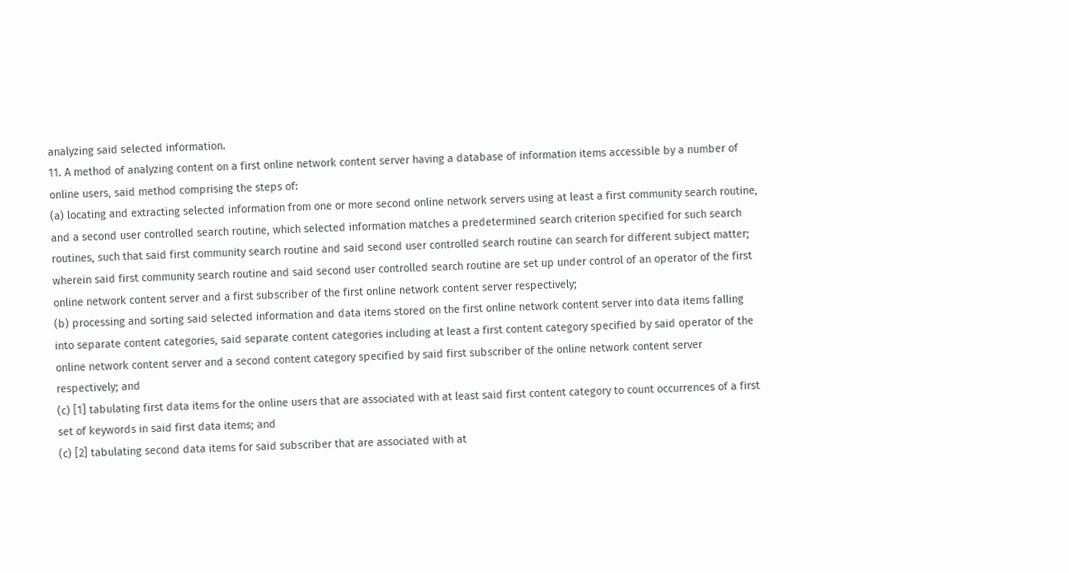analyzing said selected information.
11. A method of analyzing content on a first online network content server having a database of information items accessible by a number of online users, said method comprising the steps of:
(a) locating and extracting selected information from one or more second online network servers using at least a first community search routine, and a second user controlled search routine, which selected information matches a predetermined search criterion specified for such search routines, such that said first community search routine and said second user controlled search routine can search for different subject matter;
wherein said first community search routine and said second user controlled search routine are set up under control of an operator of the first online network content server and a first subscriber of the first online network content server respectively;
(b) processing and sorting said selected information and data items stored on the first online network content server into data items falling into separate content categories, said separate content categories including at least a first content category specified by said operator of the online network content server and a second content category specified by said first subscriber of the online network content server respectively; and
(c) [1] tabulating first data items for the online users that are associated with at least said first content category to count occurrences of a first set of keywords in said first data items; and
(c) [2] tabulating second data items for said subscriber that are associated with at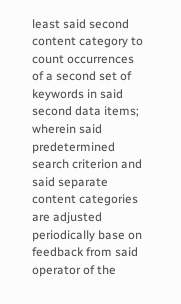least said second content category to count occurrences of a second set of keywords in said second data items;
wherein said predetermined search criterion and said separate content categories are adjusted periodically base on feedback from said operator of the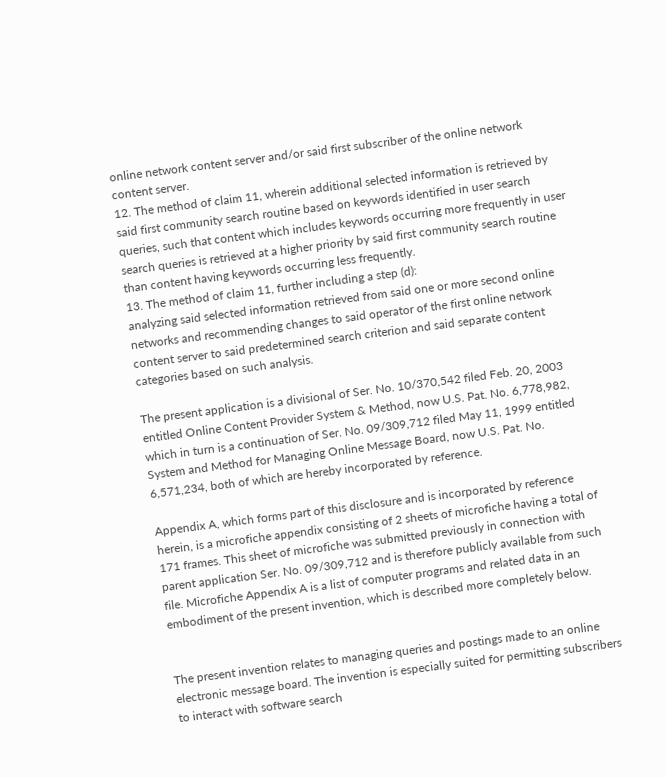online network content server and/or said first subscriber of the online network content server.
12. The method of claim 11, wherein additional selected information is retrieved by said first community search routine based on keywords identified in user search queries, such that content which includes keywords occurring more frequently in user search queries is retrieved at a higher priority by said first community search routine than content having keywords occurring less frequently.
13. The method of claim 11, further including a step (d):
analyzing said selected information retrieved from said one or more second online networks and recommending changes to said operator of the first online network content server to said predetermined search criterion and said separate content categories based on such analysis.

The present application is a divisional of Ser. No. 10/370,542 filed Feb. 20, 2003 entitled Online Content Provider System & Method, now U.S. Pat. No. 6,778,982, which in turn is a continuation of Ser. No. 09/309,712 filed May 11, 1999 entitled System and Method for Managing Online Message Board, now U.S. Pat. No. 6,571,234, both of which are hereby incorporated by reference.

Appendix A, which forms part of this disclosure and is incorporated by reference herein, is a microfiche appendix consisting of 2 sheets of microfiche having a total of 171 frames. This sheet of microfiche was submitted previously in connection with parent application Ser. No. 09/309,712 and is therefore publicly available from such file. Microfiche Appendix A is a list of computer programs and related data in an embodiment of the present invention, which is described more completely below.


The present invention relates to managing queries and postings made to an online electronic message board. The invention is especially suited for permitting subscribers to interact with software search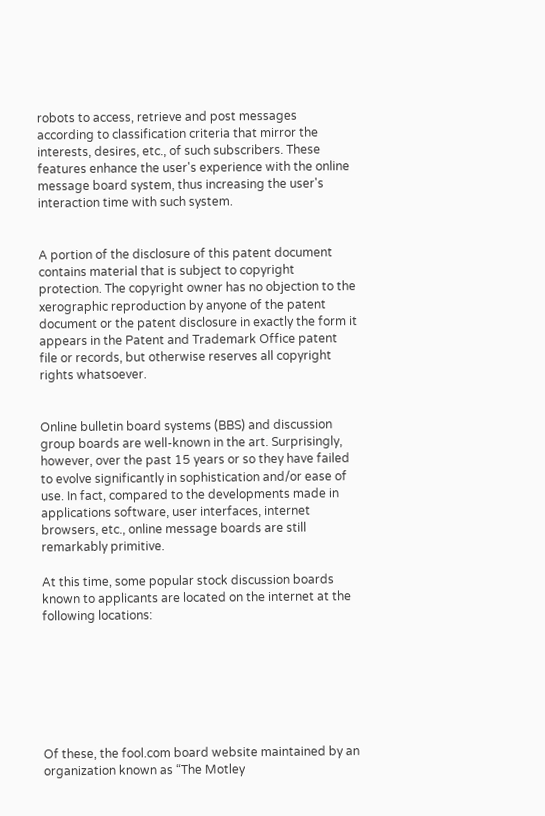robots to access, retrieve and post messages according to classification criteria that mirror the interests, desires, etc., of such subscribers. These features enhance the user's experience with the online message board system, thus increasing the user's interaction time with such system.


A portion of the disclosure of this patent document contains material that is subject to copyright protection. The copyright owner has no objection to the xerographic reproduction by anyone of the patent document or the patent disclosure in exactly the form it appears in the Patent and Trademark Office patent file or records, but otherwise reserves all copyright rights whatsoever.


Online bulletin board systems (BBS) and discussion group boards are well-known in the art. Surprisingly, however, over the past 15 years or so they have failed to evolve significantly in sophistication and/or ease of use. In fact, compared to the developments made in applications software, user interfaces, internet browsers, etc., online message boards are still remarkably primitive.

At this time, some popular stock discussion boards known to applicants are located on the internet at the following locations:







Of these, the fool.com board website maintained by an organization known as “The Motley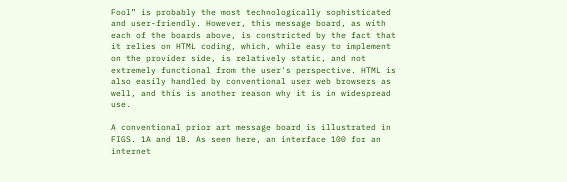Fool” is probably the most technologically sophisticated and user-friendly. However, this message board, as with each of the boards above, is constricted by the fact that it relies on HTML coding, which, while easy to implement on the provider side, is relatively static, and not extremely functional from the user's perspective. HTML is also easily handled by conventional user web browsers as well, and this is another reason why it is in widespread use.

A conventional prior art message board is illustrated in FIGS. 1A and 1B. As seen here, an interface 100 for an internet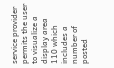service provider permits the user to visualize a display area 110 which includes a number of posted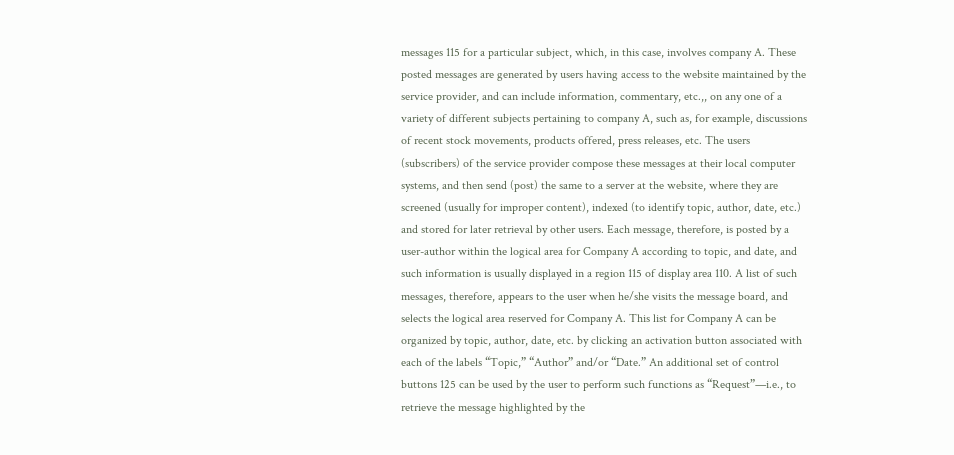messages 115 for a particular subject, which, in this case, involves company A. These posted messages are generated by users having access to the website maintained by the service provider, and can include information, commentary, etc.,, on any one of a variety of different subjects pertaining to company A, such as, for example, discussions of recent stock movements, products offered, press releases, etc. The users (subscribers) of the service provider compose these messages at their local computer systems, and then send (post) the same to a server at the website, where they are screened (usually for improper content), indexed (to identify topic, author, date, etc.) and stored for later retrieval by other users. Each message, therefore, is posted by a user-author within the logical area for Company A according to topic, and date, and such information is usually displayed in a region 115 of display area 110. A list of such messages, therefore, appears to the user when he/she visits the message board, and selects the logical area reserved for Company A. This list for Company A can be organized by topic, author, date, etc. by clicking an activation button associated with each of the labels “Topic,” “Author” and/or “Date.” An additional set of control buttons 125 can be used by the user to perform such functions as “Request”—i.e., to retrieve the message highlighted by the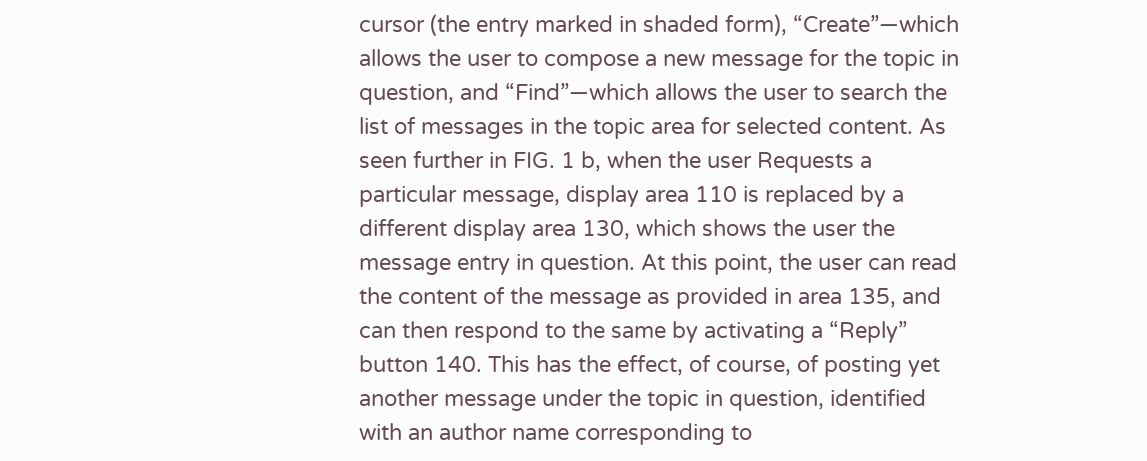cursor (the entry marked in shaded form), “Create”—which allows the user to compose a new message for the topic in question, and “Find”—which allows the user to search the list of messages in the topic area for selected content. As seen further in FIG. 1 b, when the user Requests a particular message, display area 110 is replaced by a different display area 130, which shows the user the message entry in question. At this point, the user can read the content of the message as provided in area 135, and can then respond to the same by activating a “Reply” button 140. This has the effect, of course, of posting yet another message under the topic in question, identified with an author name corresponding to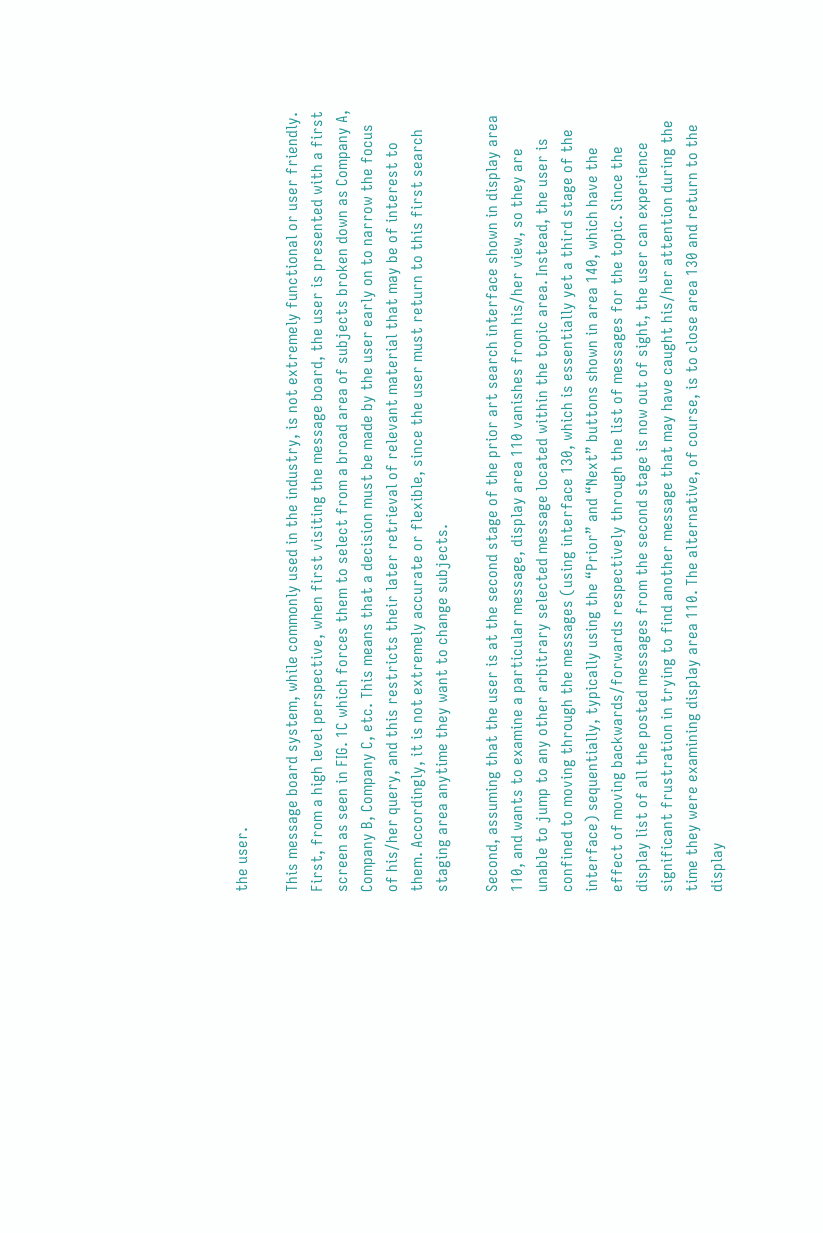the user.

This message board system, while commonly used in the industry, is not extremely functional or user friendly. First, from a high level perspective, when first visiting the message board, the user is presented with a first screen as seen in FIG. 1C which forces them to select from a broad area of subjects broken down as Company A, Company B, Company C, etc. This means that a decision must be made by the user early on to narrow the focus of his/her query, and this restricts their later retrieval of relevant material that may be of interest to them. Accordingly, it is not extremely accurate or flexible, since the user must return to this first search staging area anytime they want to change subjects.

Second, assuming that the user is at the second stage of the prior art search interface shown in display area 110, and wants to examine a particular message, display area 110 vanishes from his/her view, so they are unable to jump to any other arbitrary selected message located within the topic area. Instead, the user is confined to moving through the messages (using interface 130, which is essentially yet a third stage of the interface) sequentially, typically using the “Prior” and “Next” buttons shown in area 140, which have the effect of moving backwards/forwards respectively through the list of messages for the topic. Since the display list of all the posted messages from the second stage is now out of sight, the user can experience significant frustration in trying to find another message that may have caught his/her attention during the time they were examining display area 110. The alternative, of course, is to close area 130 and return to the display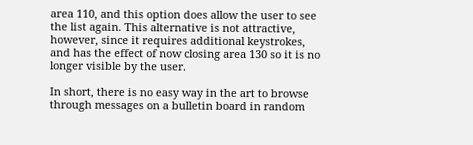area 110, and this option does allow the user to see the list again. This alternative is not attractive, however, since it requires additional keystrokes, and has the effect of now closing area 130 so it is no longer visible by the user.

In short, there is no easy way in the art to browse through messages on a bulletin board in random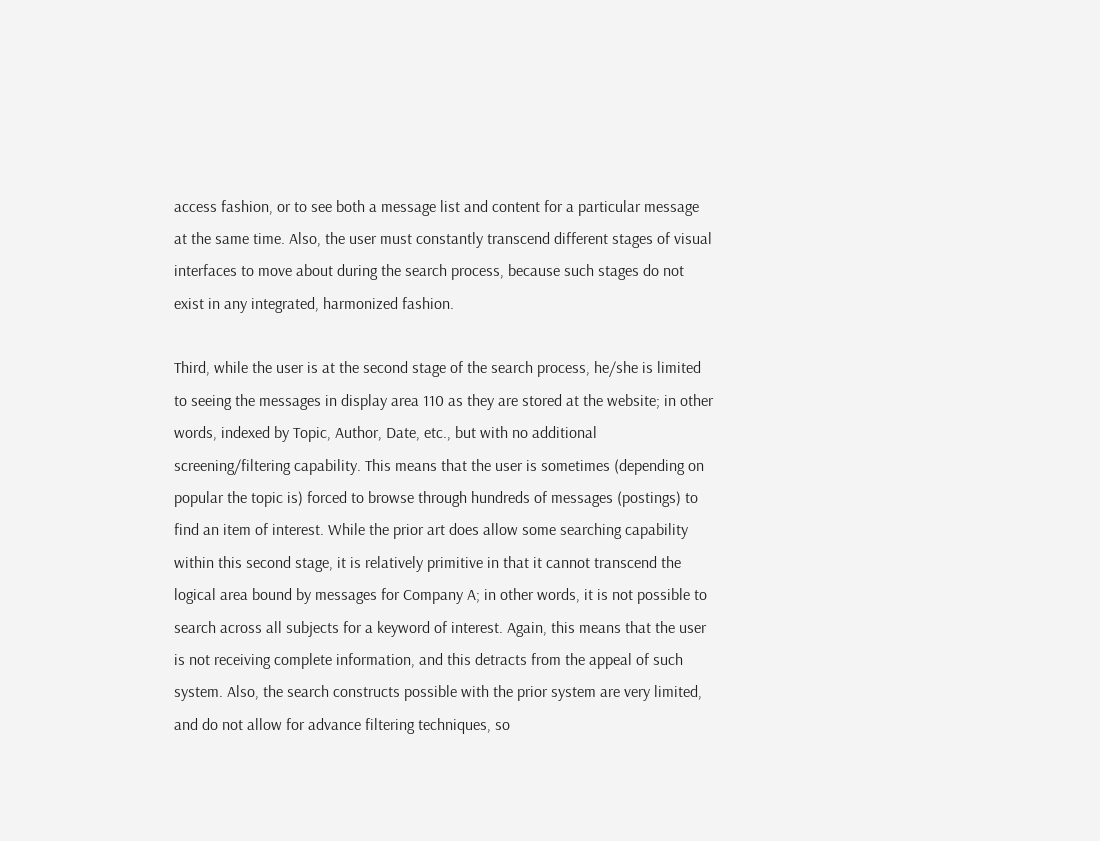access fashion, or to see both a message list and content for a particular message at the same time. Also, the user must constantly transcend different stages of visual interfaces to move about during the search process, because such stages do not exist in any integrated, harmonized fashion.

Third, while the user is at the second stage of the search process, he/she is limited to seeing the messages in display area 110 as they are stored at the website; in other words, indexed by Topic, Author, Date, etc., but with no additional screening/filtering capability. This means that the user is sometimes (depending on popular the topic is) forced to browse through hundreds of messages (postings) to find an item of interest. While the prior art does allow some searching capability within this second stage, it is relatively primitive in that it cannot transcend the logical area bound by messages for Company A; in other words, it is not possible to search across all subjects for a keyword of interest. Again, this means that the user is not receiving complete information, and this detracts from the appeal of such system. Also, the search constructs possible with the prior system are very limited, and do not allow for advance filtering techniques, so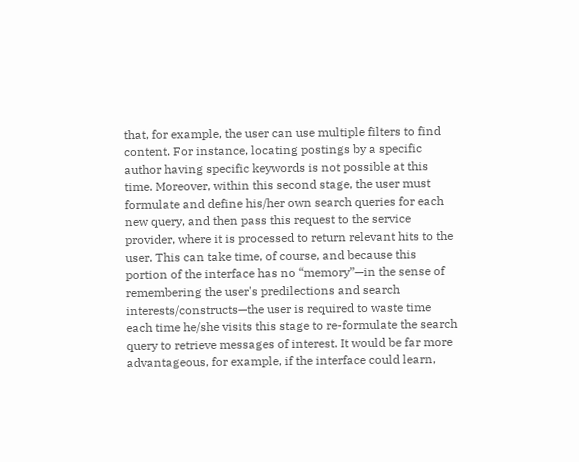that, for example, the user can use multiple filters to find content. For instance, locating postings by a specific author having specific keywords is not possible at this time. Moreover, within this second stage, the user must formulate and define his/her own search queries for each new query, and then pass this request to the service provider, where it is processed to return relevant hits to the user. This can take time, of course, and because this portion of the interface has no “memory”—in the sense of remembering the user's predilections and search interests/constructs—the user is required to waste time each time he/she visits this stage to re-formulate the search query to retrieve messages of interest. It would be far more advantageous, for example, if the interface could learn,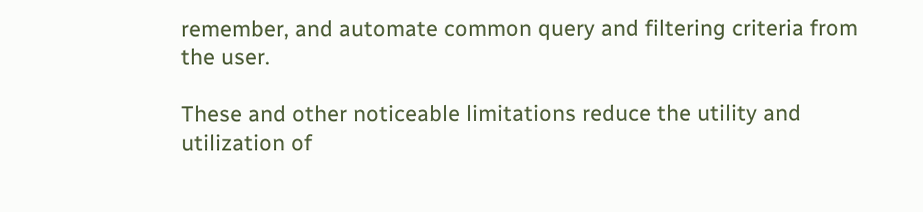remember, and automate common query and filtering criteria from the user.

These and other noticeable limitations reduce the utility and utilization of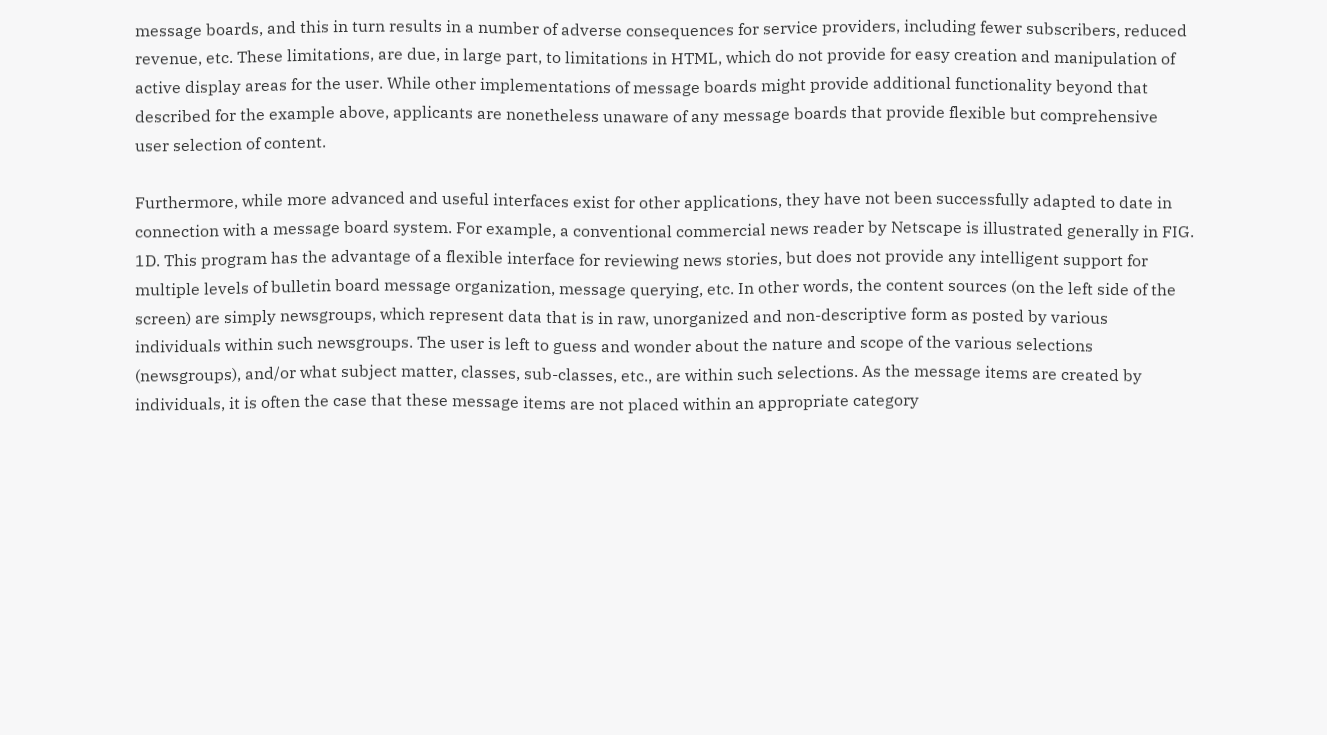message boards, and this in turn results in a number of adverse consequences for service providers, including fewer subscribers, reduced revenue, etc. These limitations, are due, in large part, to limitations in HTML, which do not provide for easy creation and manipulation of active display areas for the user. While other implementations of message boards might provide additional functionality beyond that described for the example above, applicants are nonetheless unaware of any message boards that provide flexible but comprehensive user selection of content.

Furthermore, while more advanced and useful interfaces exist for other applications, they have not been successfully adapted to date in connection with a message board system. For example, a conventional commercial news reader by Netscape is illustrated generally in FIG. 1D. This program has the advantage of a flexible interface for reviewing news stories, but does not provide any intelligent support for multiple levels of bulletin board message organization, message querying, etc. In other words, the content sources (on the left side of the screen) are simply newsgroups, which represent data that is in raw, unorganized and non-descriptive form as posted by various individuals within such newsgroups. The user is left to guess and wonder about the nature and scope of the various selections (newsgroups), and/or what subject matter, classes, sub-classes, etc., are within such selections. As the message items are created by individuals, it is often the case that these message items are not placed within an appropriate category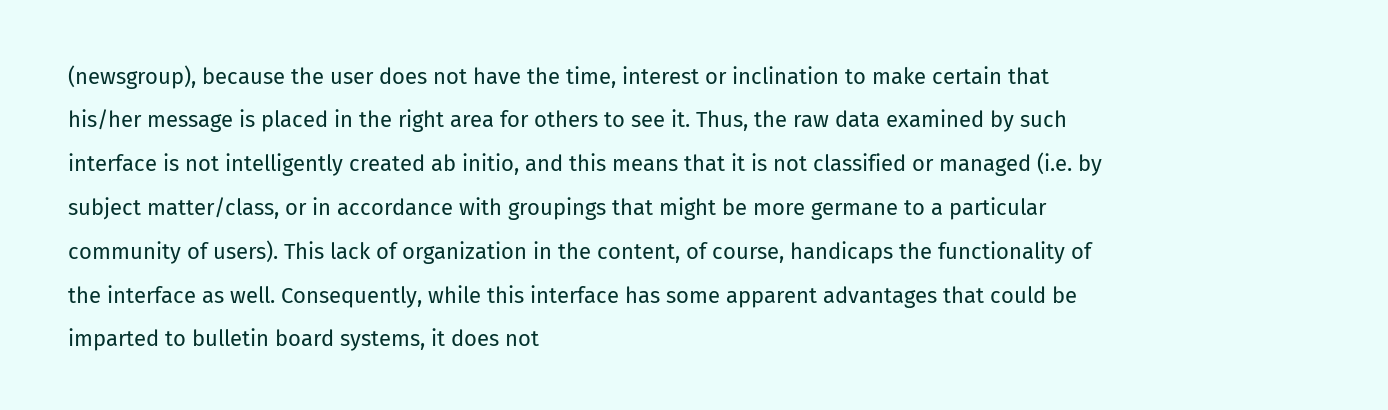(newsgroup), because the user does not have the time, interest or inclination to make certain that his/her message is placed in the right area for others to see it. Thus, the raw data examined by such interface is not intelligently created ab initio, and this means that it is not classified or managed (i.e. by subject matter/class, or in accordance with groupings that might be more germane to a particular community of users). This lack of organization in the content, of course, handicaps the functionality of the interface as well. Consequently, while this interface has some apparent advantages that could be imparted to bulletin board systems, it does not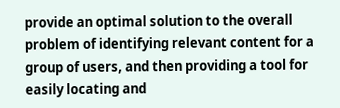provide an optimal solution to the overall problem of identifying relevant content for a group of users, and then providing a tool for easily locating and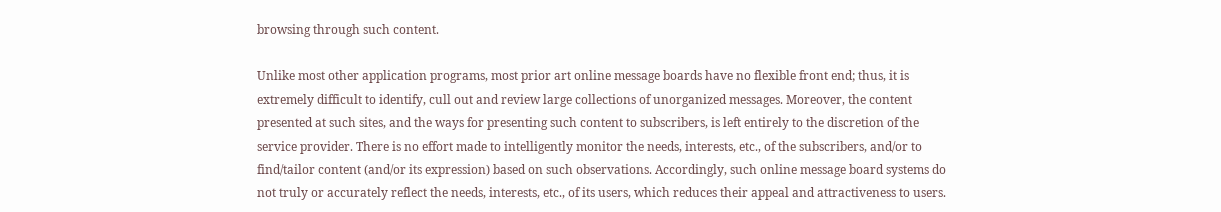browsing through such content.

Unlike most other application programs, most prior art online message boards have no flexible front end; thus, it is extremely difficult to identify, cull out and review large collections of unorganized messages. Moreover, the content presented at such sites, and the ways for presenting such content to subscribers, is left entirely to the discretion of the service provider. There is no effort made to intelligently monitor the needs, interests, etc., of the subscribers, and/or to find/tailor content (and/or its expression) based on such observations. Accordingly, such online message board systems do not truly or accurately reflect the needs, interests, etc., of its users, which reduces their appeal and attractiveness to users.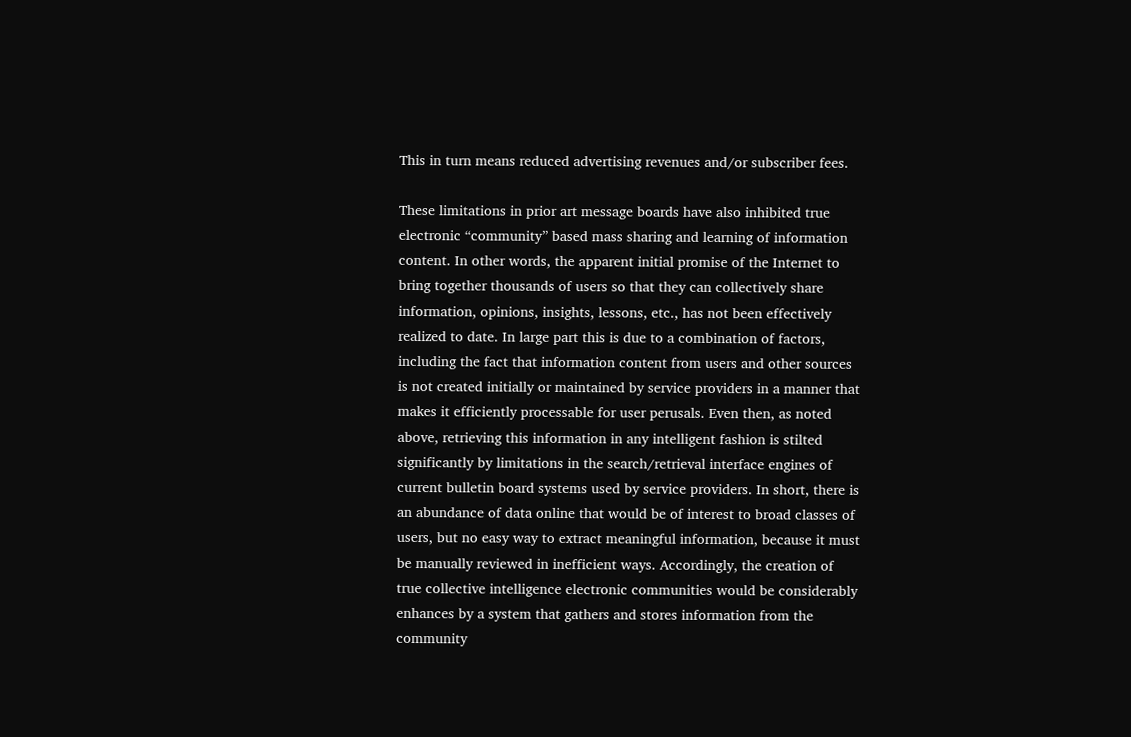This in turn means reduced advertising revenues and/or subscriber fees.

These limitations in prior art message boards have also inhibited true electronic “community” based mass sharing and learning of information content. In other words, the apparent initial promise of the Internet to bring together thousands of users so that they can collectively share information, opinions, insights, lessons, etc., has not been effectively realized to date. In large part this is due to a combination of factors, including the fact that information content from users and other sources is not created initially or maintained by service providers in a manner that makes it efficiently processable for user perusals. Even then, as noted above, retrieving this information in any intelligent fashion is stilted significantly by limitations in the search/retrieval interface engines of current bulletin board systems used by service providers. In short, there is an abundance of data online that would be of interest to broad classes of users, but no easy way to extract meaningful information, because it must be manually reviewed in inefficient ways. Accordingly, the creation of true collective intelligence electronic communities would be considerably enhances by a system that gathers and stores information from the community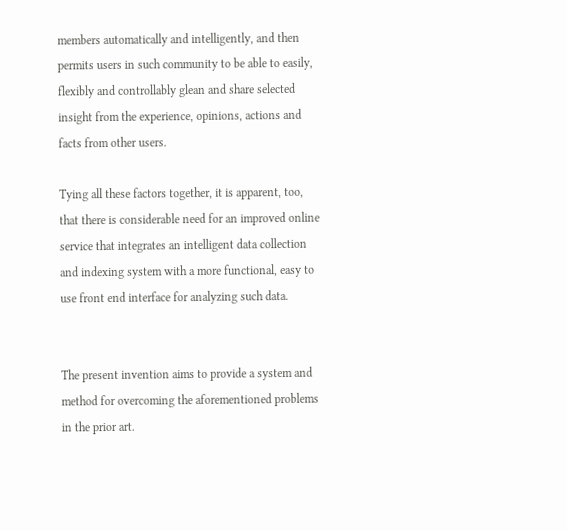members automatically and intelligently, and then permits users in such community to be able to easily, flexibly and controllably glean and share selected insight from the experience, opinions, actions and facts from other users.

Tying all these factors together, it is apparent, too, that there is considerable need for an improved online service that integrates an intelligent data collection and indexing system with a more functional, easy to use front end interface for analyzing such data.


The present invention aims to provide a system and method for overcoming the aforementioned problems in the prior art.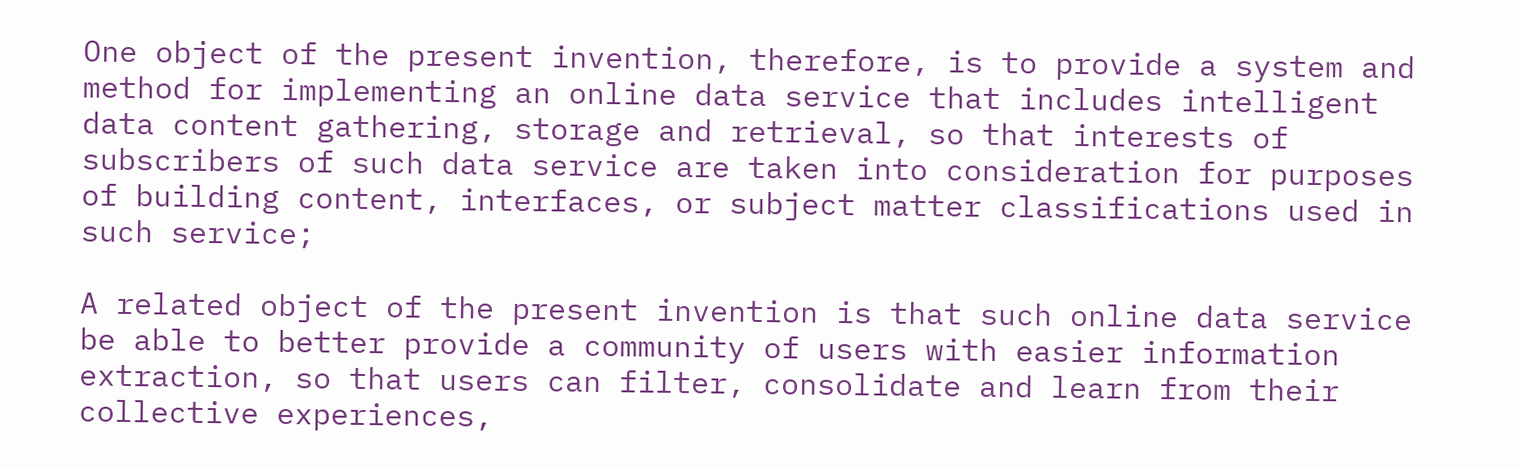One object of the present invention, therefore, is to provide a system and method for implementing an online data service that includes intelligent data content gathering, storage and retrieval, so that interests of subscribers of such data service are taken into consideration for purposes of building content, interfaces, or subject matter classifications used in such service;

A related object of the present invention is that such online data service be able to better provide a community of users with easier information extraction, so that users can filter, consolidate and learn from their collective experiences,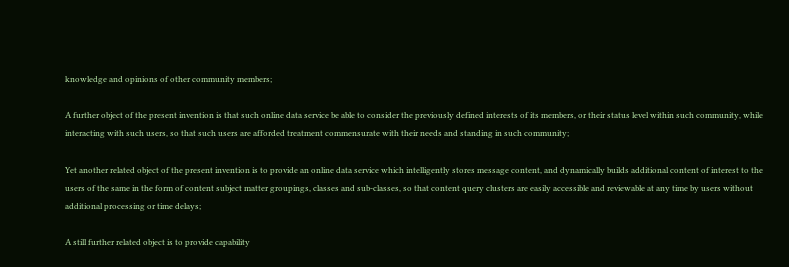knowledge and opinions of other community members;

A further object of the present invention is that such online data service be able to consider the previously defined interests of its members, or their status level within such community, while interacting with such users, so that such users are afforded treatment commensurate with their needs and standing in such community;

Yet another related object of the present invention is to provide an online data service which intelligently stores message content, and dynamically builds additional content of interest to the users of the same in the form of content subject matter groupings, classes and sub-classes, so that content query clusters are easily accessible and reviewable at any time by users without additional processing or time delays;

A still further related object is to provide capability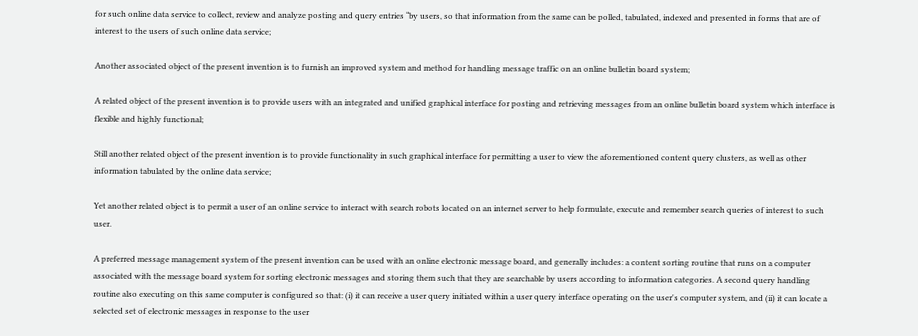for such online data service to collect, review and analyze posting and query entries “by users, so that information from the same can be polled, tabulated, indexed and presented in forms that are of interest to the users of such online data service;

Another associated object of the present invention is to furnish an improved system and method for handling message traffic on an online bulletin board system;

A related object of the present invention is to provide users with an integrated and unified graphical interface for posting and retrieving messages from an online bulletin board system which interface is flexible and highly functional;

Still another related object of the present invention is to provide functionality in such graphical interface for permitting a user to view the aforementioned content query clusters, as well as other information tabulated by the online data service;

Yet another related object is to permit a user of an online service to interact with search robots located on an internet server to help formulate, execute and remember search queries of interest to such user.

A preferred message management system of the present invention can be used with an online electronic message board, and generally includes: a content sorting routine that runs on a computer associated with the message board system for sorting electronic messages and storing them such that they are searchable by users according to information categories. A second query handling routine also executing on this same computer is configured so that: (i) it can receive a user query initiated within a user query interface operating on the user's computer system, and (ii) it can locate a selected set of electronic messages in response to the user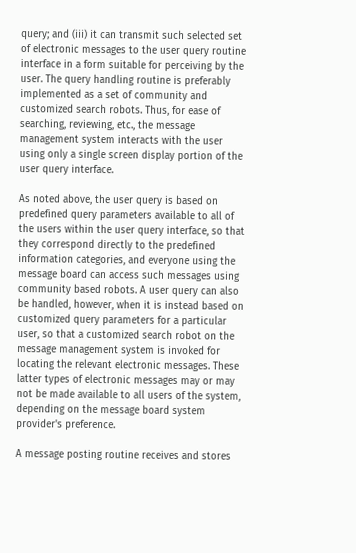query; and (iii) it can transmit such selected set of electronic messages to the user query routine interface in a form suitable for perceiving by the user. The query handling routine is preferably implemented as a set of community and customized search robots. Thus, for ease of searching, reviewing, etc., the message management system interacts with the user using only a single screen display portion of the user query interface.

As noted above, the user query is based on predefined query parameters available to all of the users within the user query interface, so that they correspond directly to the predefined information categories, and everyone using the message board can access such messages using community based robots. A user query can also be handled, however, when it is instead based on customized query parameters for a particular user, so that a customized search robot on the message management system is invoked for locating the relevant electronic messages. These latter types of electronic messages may or may not be made available to all users of the system, depending on the message board system provider's preference.

A message posting routine receives and stores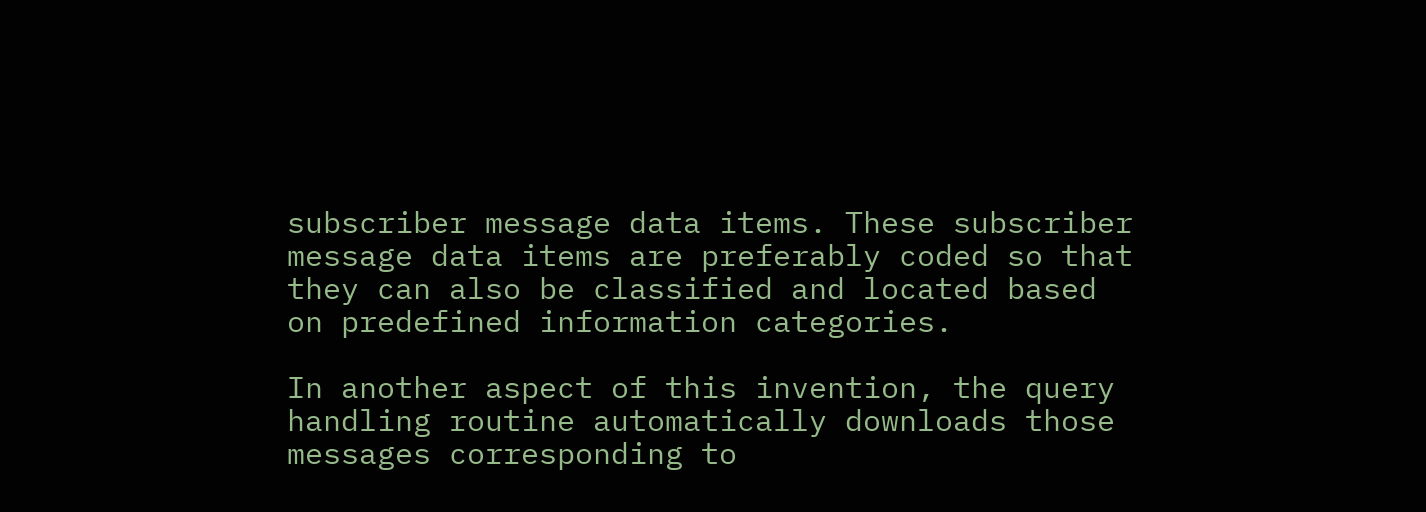subscriber message data items. These subscriber message data items are preferably coded so that they can also be classified and located based on predefined information categories.

In another aspect of this invention, the query handling routine automatically downloads those messages corresponding to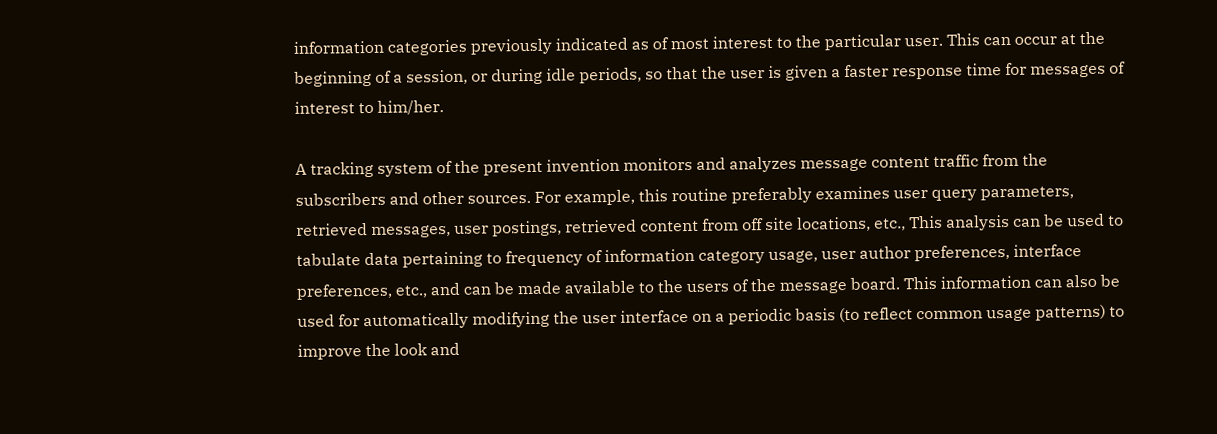information categories previously indicated as of most interest to the particular user. This can occur at the beginning of a session, or during idle periods, so that the user is given a faster response time for messages of interest to him/her.

A tracking system of the present invention monitors and analyzes message content traffic from the subscribers and other sources. For example, this routine preferably examines user query parameters, retrieved messages, user postings, retrieved content from off site locations, etc., This analysis can be used to tabulate data pertaining to frequency of information category usage, user author preferences, interface preferences, etc., and can be made available to the users of the message board. This information can also be used for automatically modifying the user interface on a periodic basis (to reflect common usage patterns) to improve the look and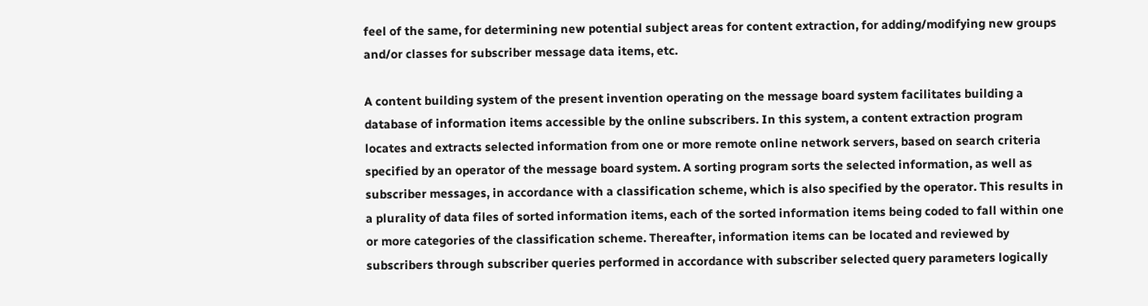feel of the same, for determining new potential subject areas for content extraction, for adding/modifying new groups and/or classes for subscriber message data items, etc.

A content building system of the present invention operating on the message board system facilitates building a database of information items accessible by the online subscribers. In this system, a content extraction program locates and extracts selected information from one or more remote online network servers, based on search criteria specified by an operator of the message board system. A sorting program sorts the selected information, as well as subscriber messages, in accordance with a classification scheme, which is also specified by the operator. This results in a plurality of data files of sorted information items, each of the sorted information items being coded to fall within one or more categories of the classification scheme. Thereafter, information items can be located and reviewed by subscribers through subscriber queries performed in accordance with subscriber selected query parameters logically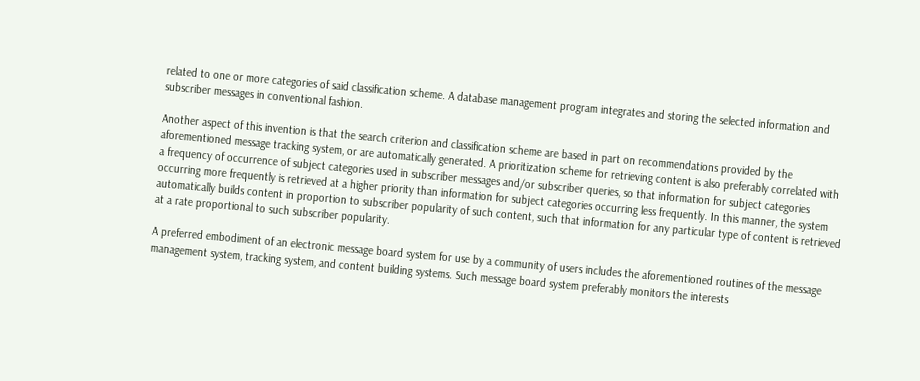related to one or more categories of said classification scheme. A database management program integrates and storing the selected information and subscriber messages in conventional fashion.

Another aspect of this invention is that the search criterion and classification scheme are based in part on recommendations provided by the aforementioned message tracking system, or are automatically generated. A prioritization scheme for retrieving content is also preferably correlated with a frequency of occurrence of subject categories used in subscriber messages and/or subscriber queries, so that information for subject categories occurring more frequently is retrieved at a higher priority than information for subject categories occurring less frequently. In this manner, the system automatically builds content in proportion to subscriber popularity of such content, such that information for any particular type of content is retrieved at a rate proportional to such subscriber popularity.

A preferred embodiment of an electronic message board system for use by a community of users includes the aforementioned routines of the message management system, tracking system, and content building systems. Such message board system preferably monitors the interests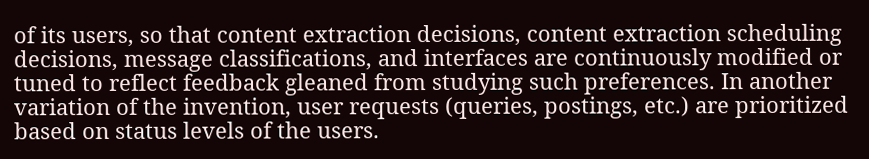of its users, so that content extraction decisions, content extraction scheduling decisions, message classifications, and interfaces are continuously modified or tuned to reflect feedback gleaned from studying such preferences. In another variation of the invention, user requests (queries, postings, etc.) are prioritized based on status levels of the users.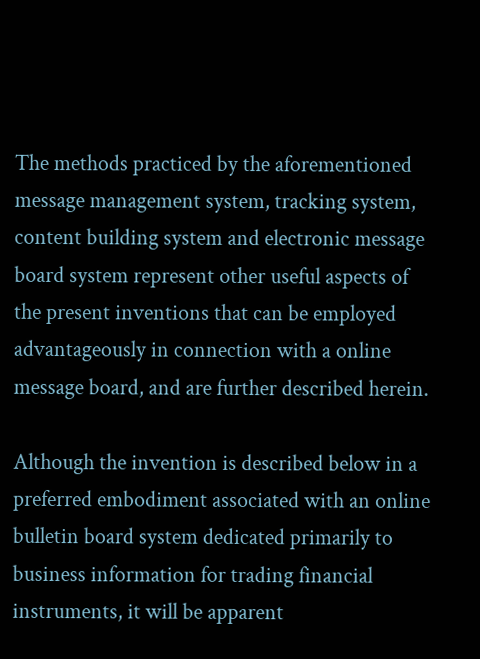The methods practiced by the aforementioned message management system, tracking system, content building system and electronic message board system represent other useful aspects of the present inventions that can be employed advantageously in connection with a online message board, and are further described herein.

Although the invention is described below in a preferred embodiment associated with an online bulletin board system dedicated primarily to business information for trading financial instruments, it will be apparent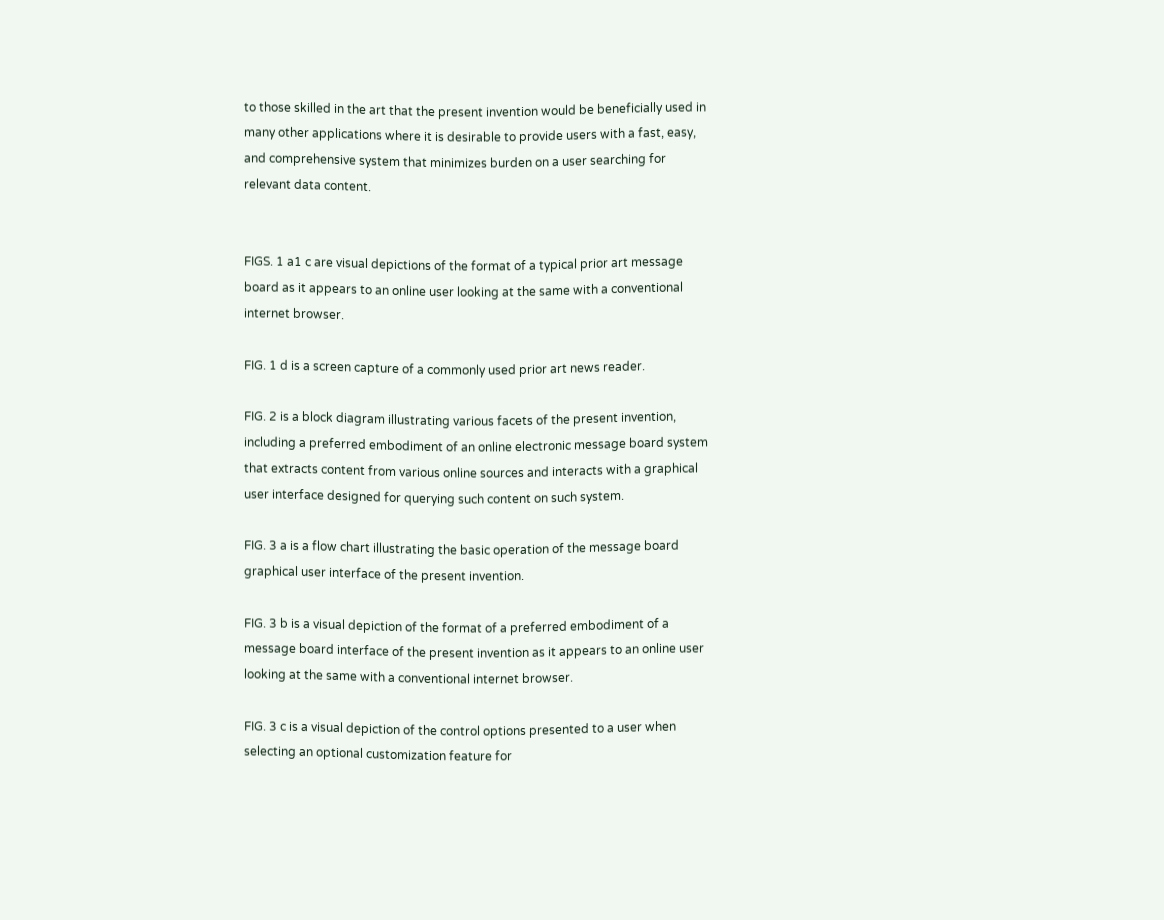to those skilled in the art that the present invention would be beneficially used in many other applications where it is desirable to provide users with a fast, easy, and comprehensive system that minimizes burden on a user searching for relevant data content.


FIGS. 1 a1 c are visual depictions of the format of a typical prior art message board as it appears to an online user looking at the same with a conventional internet browser.

FIG. 1 d is a screen capture of a commonly used prior art news reader.

FIG. 2 is a block diagram illustrating various facets of the present invention, including a preferred embodiment of an online electronic message board system that extracts content from various online sources and interacts with a graphical user interface designed for querying such content on such system.

FIG. 3 a is a flow chart illustrating the basic operation of the message board graphical user interface of the present invention.

FIG. 3 b is a visual depiction of the format of a preferred embodiment of a message board interface of the present invention as it appears to an online user looking at the same with a conventional internet browser.

FIG. 3 c is a visual depiction of the control options presented to a user when selecting an optional customization feature for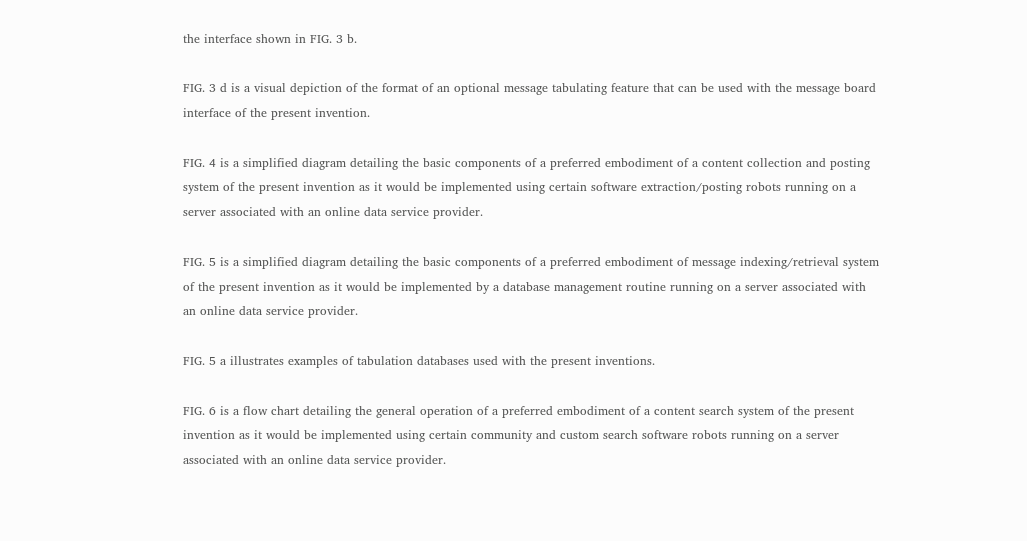the interface shown in FIG. 3 b.

FIG. 3 d is a visual depiction of the format of an optional message tabulating feature that can be used with the message board interface of the present invention.

FIG. 4 is a simplified diagram detailing the basic components of a preferred embodiment of a content collection and posting system of the present invention as it would be implemented using certain software extraction/posting robots running on a server associated with an online data service provider.

FIG. 5 is a simplified diagram detailing the basic components of a preferred embodiment of message indexing/retrieval system of the present invention as it would be implemented by a database management routine running on a server associated with an online data service provider.

FIG. 5 a illustrates examples of tabulation databases used with the present inventions.

FIG. 6 is a flow chart detailing the general operation of a preferred embodiment of a content search system of the present invention as it would be implemented using certain community and custom search software robots running on a server associated with an online data service provider.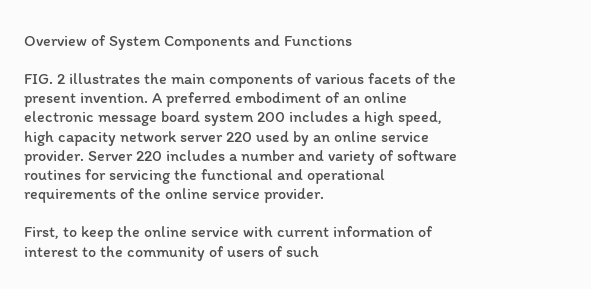Overview of System Components and Functions

FIG. 2 illustrates the main components of various facets of the present invention. A preferred embodiment of an online electronic message board system 200 includes a high speed, high capacity network server 220 used by an online service provider. Server 220 includes a number and variety of software routines for servicing the functional and operational requirements of the online service provider.

First, to keep the online service with current information of interest to the community of users of such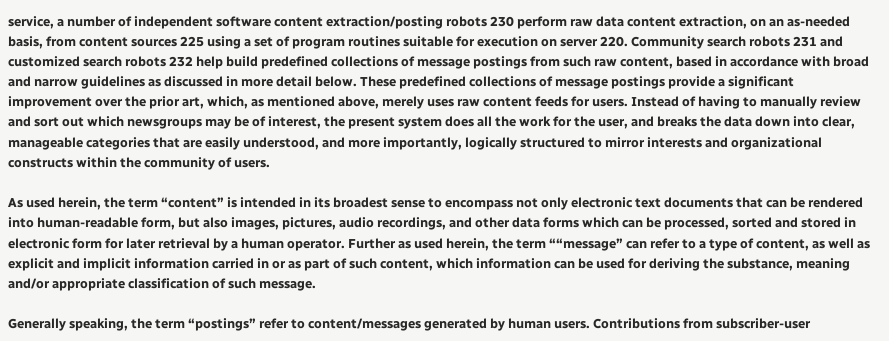service, a number of independent software content extraction/posting robots 230 perform raw data content extraction, on an as-needed basis, from content sources 225 using a set of program routines suitable for execution on server 220. Community search robots 231 and customized search robots 232 help build predefined collections of message postings from such raw content, based in accordance with broad and narrow guidelines as discussed in more detail below. These predefined collections of message postings provide a significant improvement over the prior art, which, as mentioned above, merely uses raw content feeds for users. Instead of having to manually review and sort out which newsgroups may be of interest, the present system does all the work for the user, and breaks the data down into clear, manageable categories that are easily understood, and more importantly, logically structured to mirror interests and organizational constructs within the community of users.

As used herein, the term “content” is intended in its broadest sense to encompass not only electronic text documents that can be rendered into human-readable form, but also images, pictures, audio recordings, and other data forms which can be processed, sorted and stored in electronic form for later retrieval by a human operator. Further as used herein, the term ““message” can refer to a type of content, as well as explicit and implicit information carried in or as part of such content, which information can be used for deriving the substance, meaning and/or appropriate classification of such message.

Generally speaking, the term “postings” refer to content/messages generated by human users. Contributions from subscriber-user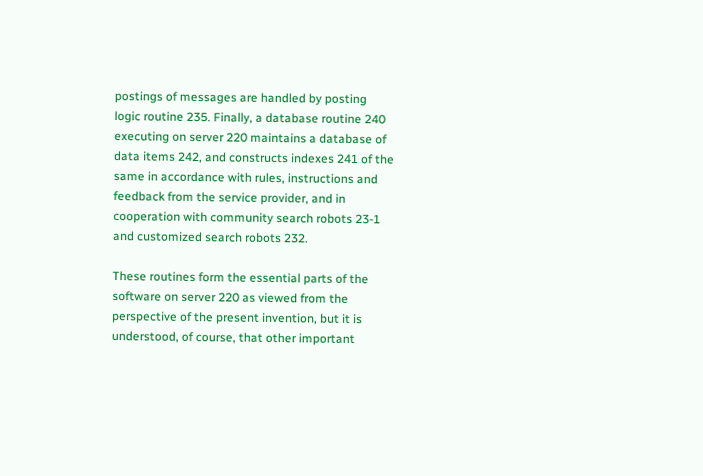postings of messages are handled by posting logic routine 235. Finally, a database routine 240 executing on server 220 maintains a database of data items 242, and constructs indexes 241 of the same in accordance with rules, instructions and feedback from the service provider, and in cooperation with community search robots 23-1 and customized search robots 232.

These routines form the essential parts of the software on server 220 as viewed from the perspective of the present invention, but it is understood, of course, that other important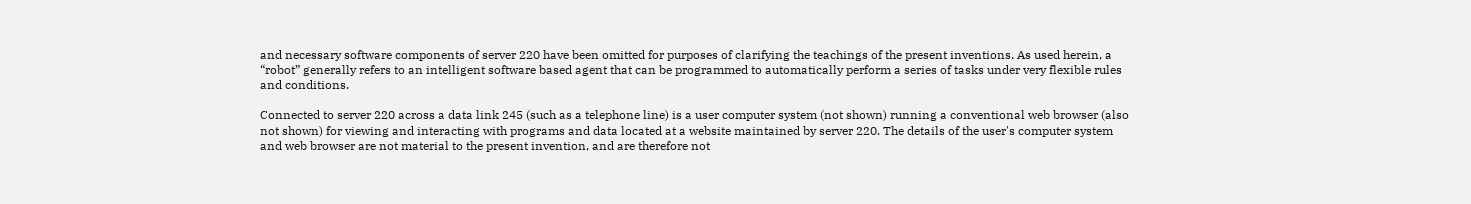and necessary software components of server 220 have been omitted for purposes of clarifying the teachings of the present inventions. As used herein, a “robot” generally refers to an intelligent software based agent that can be programmed to automatically perform a series of tasks under very flexible rules and conditions.

Connected to server 220 across a data link 245 (such as a telephone line) is a user computer system (not shown) running a conventional web browser (also not shown) for viewing and interacting with programs and data located at a website maintained by server 220. The details of the user's computer system and web browser are not material to the present invention, and are therefore not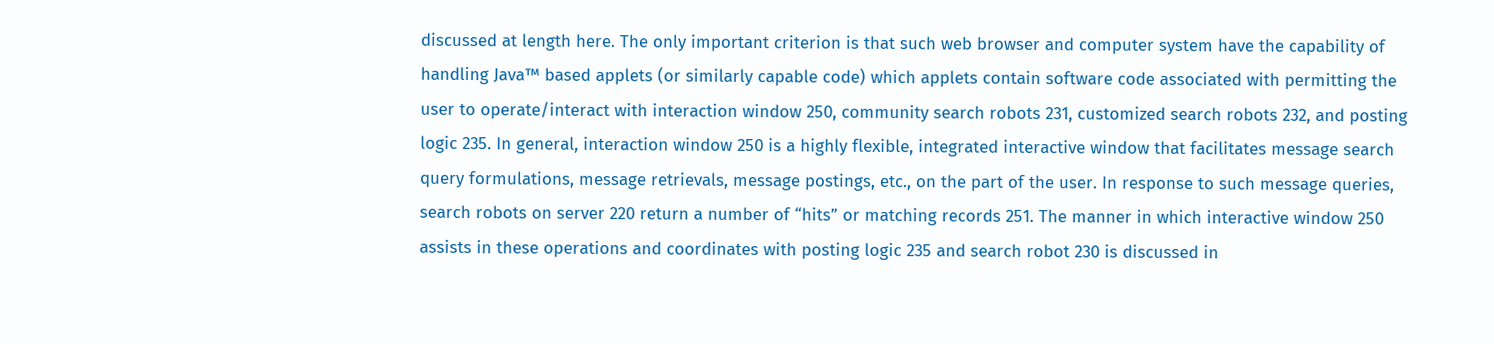discussed at length here. The only important criterion is that such web browser and computer system have the capability of handling Java™ based applets (or similarly capable code) which applets contain software code associated with permitting the user to operate/interact with interaction window 250, community search robots 231, customized search robots 232, and posting logic 235. In general, interaction window 250 is a highly flexible, integrated interactive window that facilitates message search query formulations, message retrievals, message postings, etc., on the part of the user. In response to such message queries, search robots on server 220 return a number of “hits” or matching records 251. The manner in which interactive window 250 assists in these operations and coordinates with posting logic 235 and search robot 230 is discussed in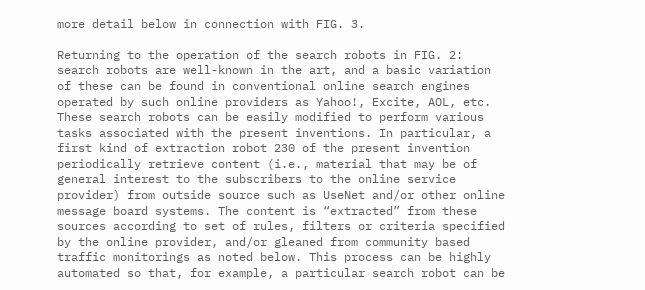more detail below in connection with FIG. 3.

Returning to the operation of the search robots in FIG. 2: search robots are well-known in the art, and a basic variation of these can be found in conventional online search engines operated by such online providers as Yahoo!, Excite, AOL, etc. These search robots can be easily modified to perform various tasks associated with the present inventions. In particular, a first kind of extraction robot 230 of the present invention periodically retrieve content (i.e., material that may be of general interest to the subscribers to the online service provider) from outside source such as UseNet and/or other online message board systems. The content is “extracted” from these sources according to set of rules, filters or criteria specified by the online provider, and/or gleaned from community based traffic monitorings as noted below. This process can be highly automated so that, for example, a particular search robot can be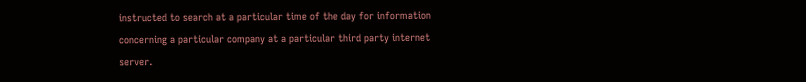instructed to search at a particular time of the day for information concerning a particular company at a particular third party internet server.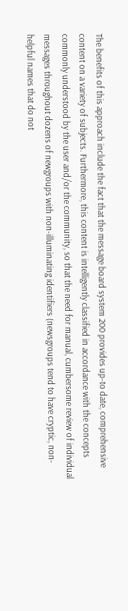The benefits of this approach include the fact that the message board system 200 provides up-to date, comprehensive content on a variety of subjects. Furthermore, this content is intelligently classified in accordance with the concepts commonly understood by the user and/or the community, so that the need for manual, cumbersome review of individual messages throughout dozens of newgroups with non-illuminating identifiers (newsgroups tend to have cryptic, non-helpful names that do not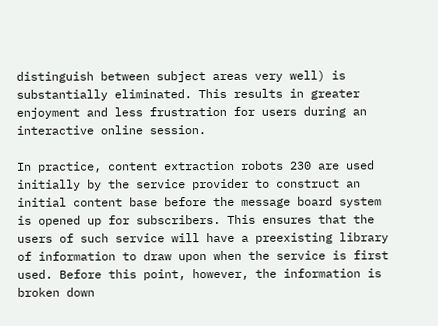distinguish between subject areas very well) is substantially eliminated. This results in greater enjoyment and less frustration for users during an interactive online session.

In practice, content extraction robots 230 are used initially by the service provider to construct an initial content base before the message board system is opened up for subscribers. This ensures that the users of such service will have a preexisting library of information to draw upon when the service is first used. Before this point, however, the information is broken down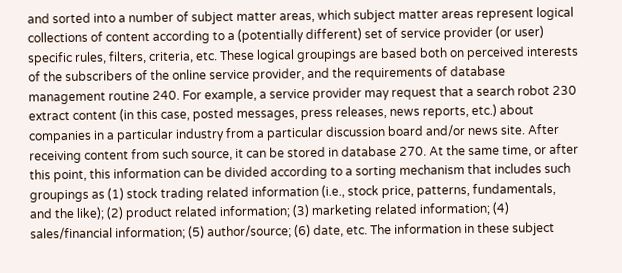and sorted into a number of subject matter areas, which subject matter areas represent logical collections of content according to a (potentially different) set of service provider (or user) specific rules, filters, criteria, etc. These logical groupings are based both on perceived interests of the subscribers of the online service provider, and the requirements of database management routine 240. For example, a service provider may request that a search robot 230 extract content (in this case, posted messages, press releases, news reports, etc.) about companies in a particular industry from a particular discussion board and/or news site. After receiving content from such source, it can be stored in database 270. At the same time, or after this point, this information can be divided according to a sorting mechanism that includes such groupings as (1) stock trading related information (i.e., stock price, patterns, fundamentals, and the like); (2) product related information; (3) marketing related information; (4) sales/financial information; (5) author/source; (6) date, etc. The information in these subject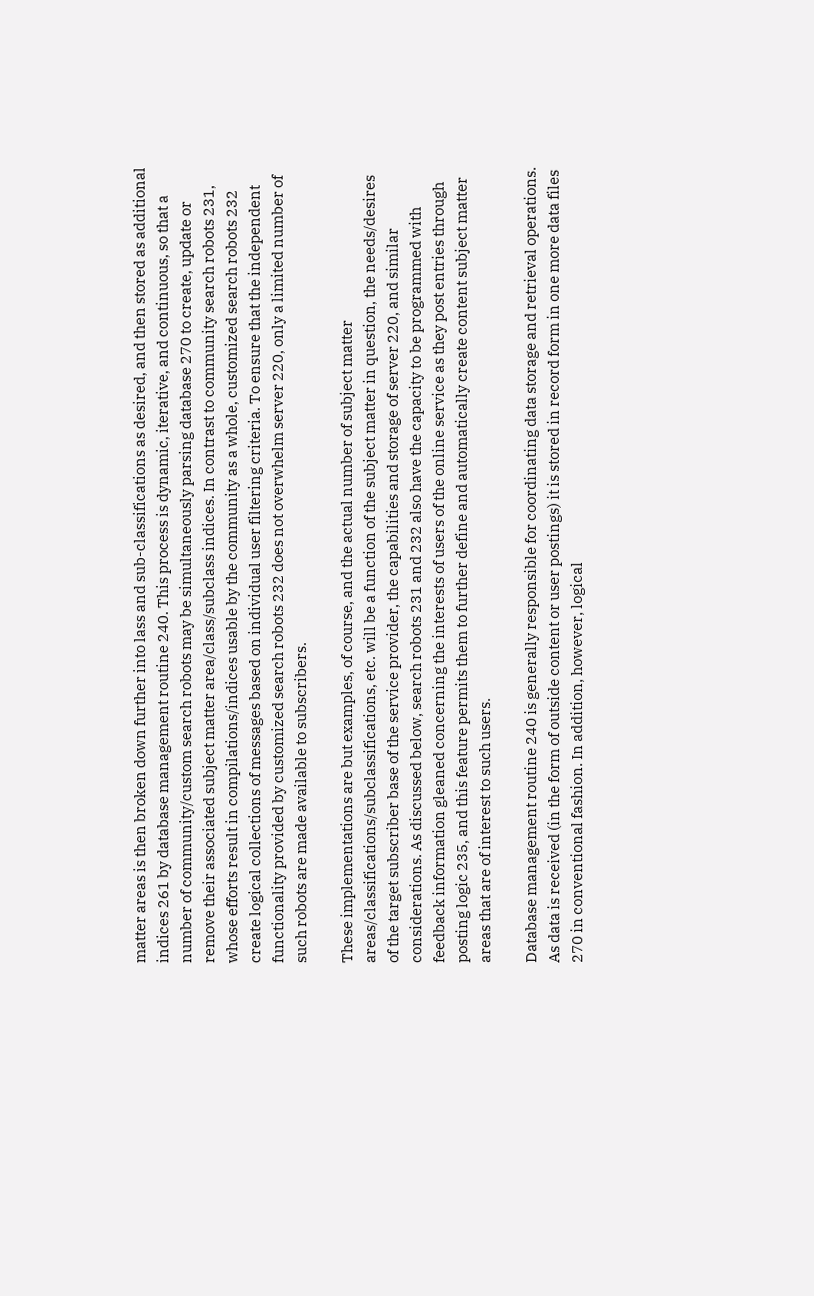matter areas is then broken down further into lass and sub-classifications as desired, and then stored as additional indices 261 by database management routine 240. This process is dynamic, iterative, and continuous, so that a number of community/custom search robots may be simultaneously parsing database 270 to create, update or remove their associated subject matter area/class/subclass indices. In contrast to community search robots 231, whose efforts result in compilations/indices usable by the community as a whole, customized search robots 232 create logical collections of messages based on individual user filtering criteria. To ensure that the independent functionality provided by customized search robots 232 does not overwhelm server 220, only a limited number of such robots are made available to subscribers.

These implementations are but examples, of course, and the actual number of subject matter areas/classifications/subclassifications, etc. will be a function of the subject matter in question, the needs/desires of the target subscriber base of the service provider, the capabilities and storage of server 220, and similar considerations. As discussed below, search robots 231 and 232 also have the capacity to be programmed with feedback information gleaned concerning the interests of users of the online service as they post entries through posting logic 235, and this feature permits them to further define and automatically create content subject matter areas that are of interest to such users.

Database management routine 240 is generally responsible for coordinating data storage and retrieval operations. As data is received (in the form of outside content or user postings) it is stored in record form in one more data files 270 in conventional fashion. In addition, however, logical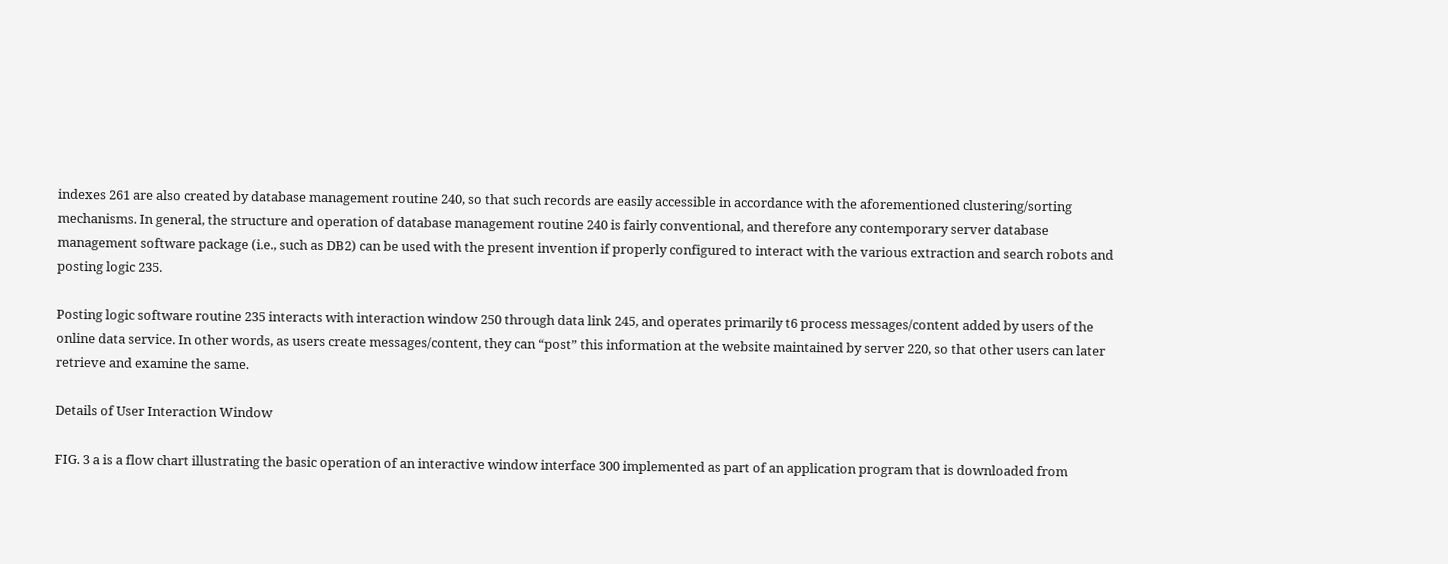indexes 261 are also created by database management routine 240, so that such records are easily accessible in accordance with the aforementioned clustering/sorting mechanisms. In general, the structure and operation of database management routine 240 is fairly conventional, and therefore any contemporary server database management software package (i.e., such as DB2) can be used with the present invention if properly configured to interact with the various extraction and search robots and posting logic 235.

Posting logic software routine 235 interacts with interaction window 250 through data link 245, and operates primarily t6 process messages/content added by users of the online data service. In other words, as users create messages/content, they can “post” this information at the website maintained by server 220, so that other users can later retrieve and examine the same.

Details of User Interaction Window

FIG. 3 a is a flow chart illustrating the basic operation of an interactive window interface 300 implemented as part of an application program that is downloaded from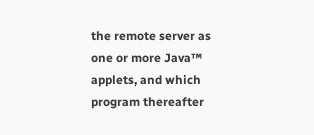the remote server as one or more Java™ applets, and which program thereafter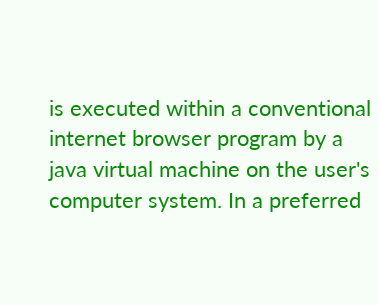is executed within a conventional internet browser program by a java virtual machine on the user's computer system. In a preferred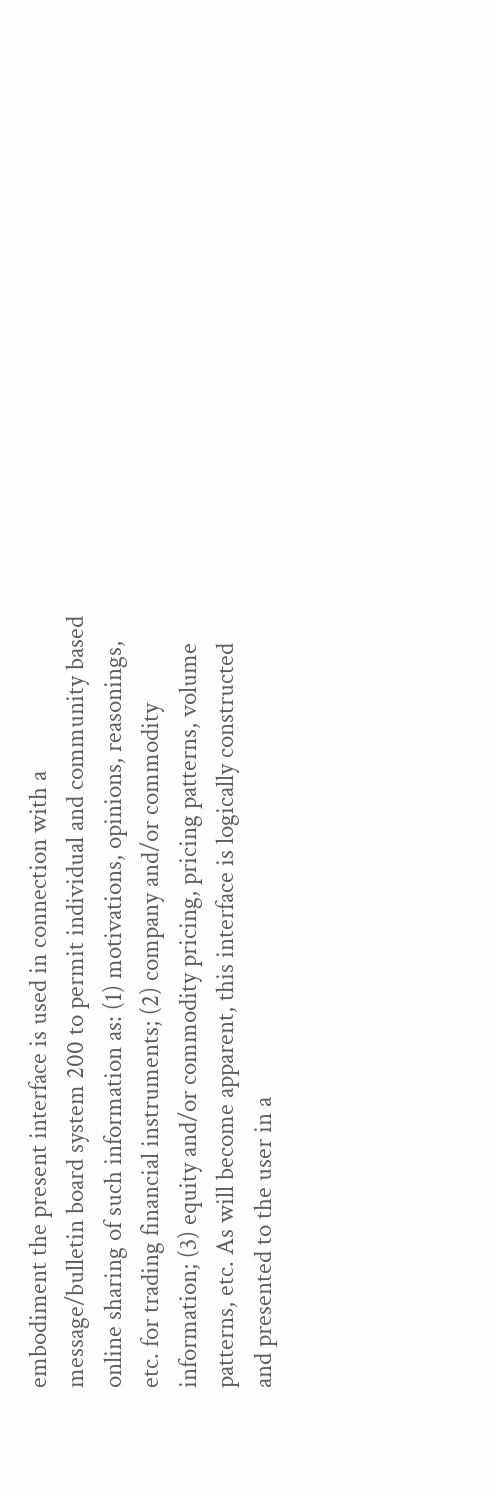embodiment the present interface is used in connection with a message/bulletin board system 200 to permit individual and community based online sharing of such information as: (1) motivations, opinions, reasonings, etc. for trading financial instruments; (2) company and/or commodity information; (3) equity and/or commodity pricing, pricing patterns, volume patterns, etc. As will become apparent, this interface is logically constructed and presented to the user in a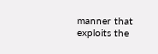manner that exploits the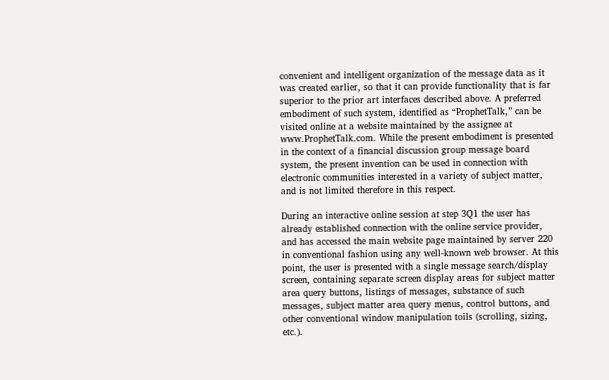convenient and intelligent organization of the message data as it was created earlier, so that it can provide functionality that is far superior to the prior art interfaces described above. A preferred embodiment of such system, identified as “ProphetTalk,” can be visited online at a website maintained by the assignee at www.ProphetTalk.com. While the present embodiment is presented in the context of a financial discussion group message board system, the present invention can be used in connection with electronic communities interested in a variety of subject matter, and is not limited therefore in this respect.

During an interactive online session at step 3Q1 the user has already established connection with the online service provider, and has accessed the main website page maintained by server 220 in conventional fashion using any well-known web browser. At this point, the user is presented with a single message search/display screen, containing separate screen display areas for subject matter area query buttons, listings of messages, substance of such messages, subject matter area query menus, control buttons, and other conventional window manipulation toils (scrolling, sizing, etc.).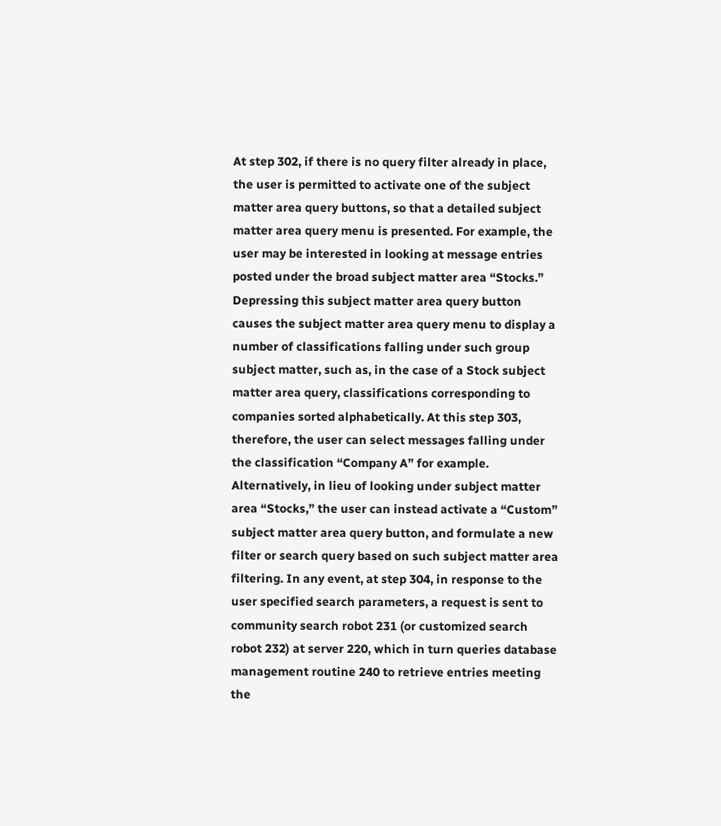At step 302, if there is no query filter already in place, the user is permitted to activate one of the subject matter area query buttons, so that a detailed subject matter area query menu is presented. For example, the user may be interested in looking at message entries posted under the broad subject matter area “Stocks.” Depressing this subject matter area query button causes the subject matter area query menu to display a number of classifications falling under such group subject matter, such as, in the case of a Stock subject matter area query, classifications corresponding to companies sorted alphabetically. At this step 303, therefore, the user can select messages falling under the classification “Company A” for example. Alternatively, in lieu of looking under subject matter area “Stocks,” the user can instead activate a “Custom” subject matter area query button, and formulate a new filter or search query based on such subject matter area filtering. In any event, at step 304, in response to the user specified search parameters, a request is sent to community search robot 231 (or customized search robot 232) at server 220, which in turn queries database management routine 240 to retrieve entries meeting the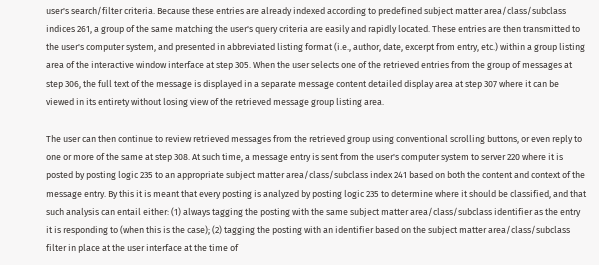user's search/filter criteria. Because these entries are already indexed according to predefined subject matter area/class/subclass indices 261, a group of the same matching the user's query criteria are easily and rapidly located. These entries are then transmitted to the user's computer system, and presented in abbreviated listing format (i.e., author, date, excerpt from entry, etc.) within a group listing area of the interactive window interface at step 305. When the user selects one of the retrieved entries from the group of messages at step 306, the full text of the message is displayed in a separate message content detailed display area at step 307 where it can be viewed in its entirety without losing view of the retrieved message group listing area.

The user can then continue to review retrieved messages from the retrieved group using conventional scrolling buttons, or even reply to one or more of the same at step 308. At such time, a message entry is sent from the user's computer system to server 220 where it is posted by posting logic 235 to an appropriate subject matter area/class/subclass index 241 based on both the content and context of the message entry. By this it is meant that every posting is analyzed by posting logic 235 to determine where it should be classified, and that such analysis can entail either: (1) always tagging the posting with the same subject matter area/class/subclass identifier as the entry it is responding to (when this is the case); (2) tagging the posting with an identifier based on the subject matter area/class/subclass filter in place at the user interface at the time of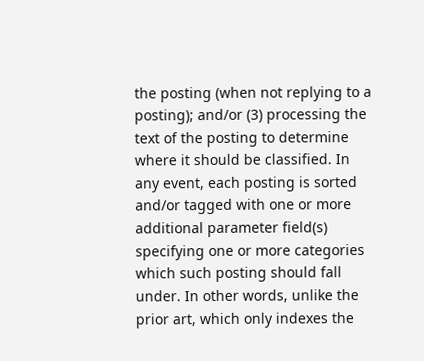the posting (when not replying to a posting); and/or (3) processing the text of the posting to determine where it should be classified. In any event, each posting is sorted and/or tagged with one or more additional parameter field(s) specifying one or more categories which such posting should fall under. In other words, unlike the prior art, which only indexes the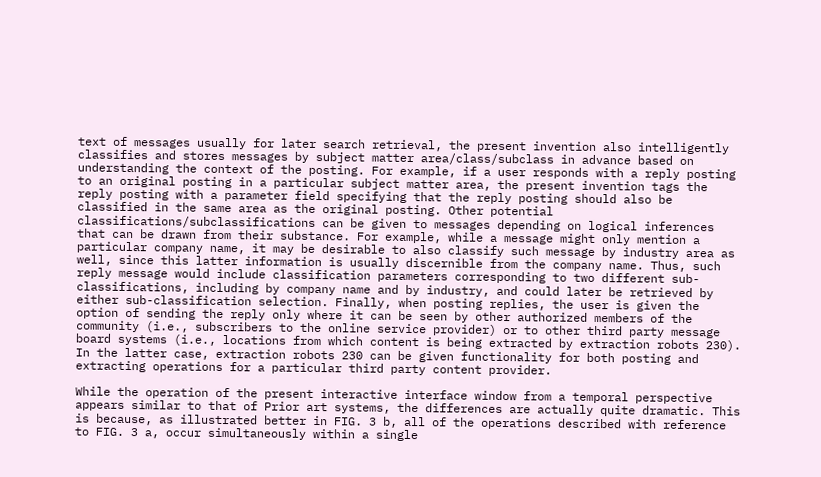text of messages usually for later search retrieval, the present invention also intelligently classifies and stores messages by subject matter area/class/subclass in advance based on understanding the context of the posting. For example, if a user responds with a reply posting to an original posting in a particular subject matter area, the present invention tags the reply posting with a parameter field specifying that the reply posting should also be classified in the same area as the original posting. Other potential classifications/subclassifications can be given to messages depending on logical inferences that can be drawn from their substance. For example, while a message might only mention a particular company name, it may be desirable to also classify such message by industry area as well, since this latter information is usually discernible from the company name. Thus, such reply message would include classification parameters corresponding to two different sub-classifications, including by company name and by industry, and could later be retrieved by either sub-classification selection. Finally, when posting replies, the user is given the option of sending the reply only where it can be seen by other authorized members of the community (i.e., subscribers to the online service provider) or to other third party message board systems (i.e., locations from which content is being extracted by extraction robots 230). In the latter case, extraction robots 230 can be given functionality for both posting and extracting operations for a particular third party content provider.

While the operation of the present interactive interface window from a temporal perspective appears similar to that of Prior art systems, the differences are actually quite dramatic. This is because, as illustrated better in FIG. 3 b, all of the operations described with reference to FIG. 3 a, occur simultaneously within a single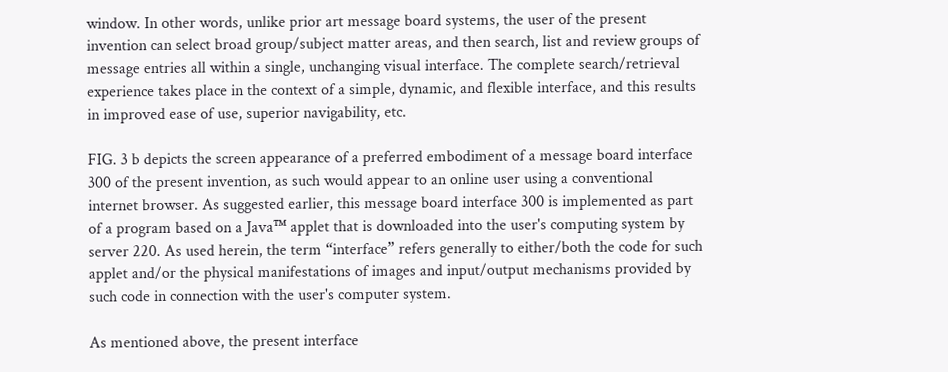window. In other words, unlike prior art message board systems, the user of the present invention can select broad group/subject matter areas, and then search, list and review groups of message entries all within a single, unchanging visual interface. The complete search/retrieval experience takes place in the context of a simple, dynamic, and flexible interface, and this results in improved ease of use, superior navigability, etc.

FIG. 3 b depicts the screen appearance of a preferred embodiment of a message board interface 300 of the present invention, as such would appear to an online user using a conventional internet browser. As suggested earlier, this message board interface 300 is implemented as part of a program based on a Java™ applet that is downloaded into the user's computing system by server 220. As used herein, the term “interface” refers generally to either/both the code for such applet and/or the physical manifestations of images and input/output mechanisms provided by such code in connection with the user's computer system.

As mentioned above, the present interface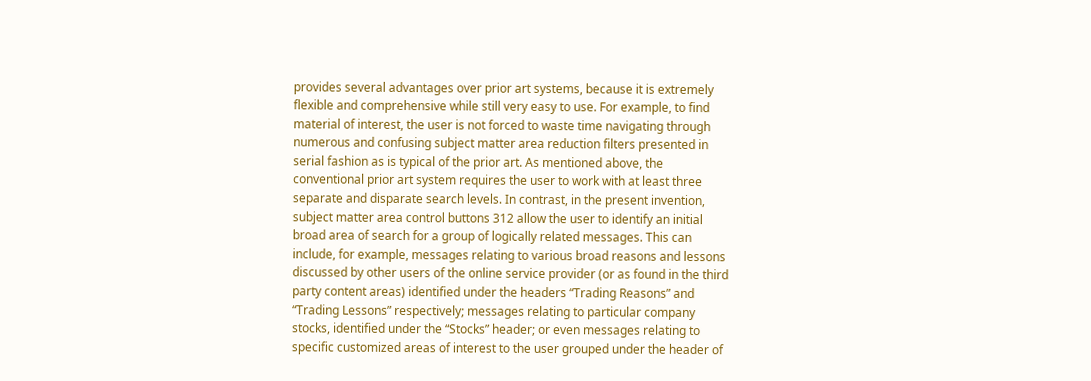provides several advantages over prior art systems, because it is extremely flexible and comprehensive while still very easy to use. For example, to find material of interest, the user is not forced to waste time navigating through numerous and confusing subject matter area reduction filters presented in serial fashion as is typical of the prior art. As mentioned above, the conventional prior art system requires the user to work with at least three separate and disparate search levels. In contrast, in the present invention, subject matter area control buttons 312 allow the user to identify an initial broad area of search for a group of logically related messages. This can include, for example, messages relating to various broad reasons and lessons discussed by other users of the online service provider (or as found in the third party content areas) identified under the headers “Trading Reasons” and “Trading Lessons” respectively; messages relating to particular company stocks, identified under the “Stocks” header; or even messages relating to specific customized areas of interest to the user grouped under the header of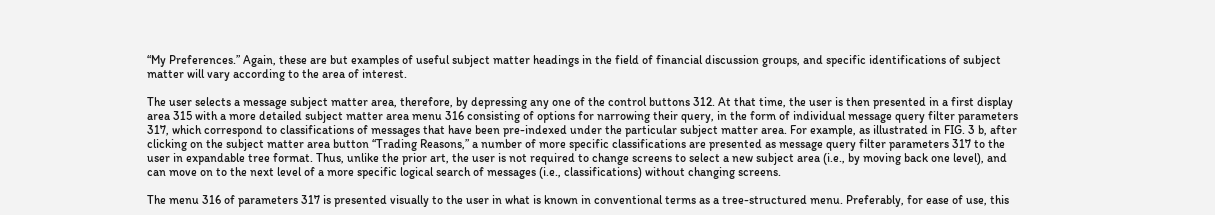“My Preferences.” Again, these are but examples of useful subject matter headings in the field of financial discussion groups, and specific identifications of subject matter will vary according to the area of interest.

The user selects a message subject matter area, therefore, by depressing any one of the control buttons 312. At that time, the user is then presented in a first display area 315 with a more detailed subject matter area menu 316 consisting of options for narrowing their query, in the form of individual message query filter parameters 317, which correspond to classifications of messages that have been pre-indexed under the particular subject matter area. For example, as illustrated in FIG. 3 b, after clicking on the subject matter area button “Trading Reasons,” a number of more specific classifications are presented as message query filter parameters 317 to the user in expandable tree format. Thus, unlike the prior art, the user is not required to change screens to select a new subject area (i.e., by moving back one level), and can move on to the next level of a more specific logical search of messages (i.e., classifications) without changing screens.

The menu 316 of parameters 317 is presented visually to the user in what is known in conventional terms as a tree-structured menu. Preferably, for ease of use, this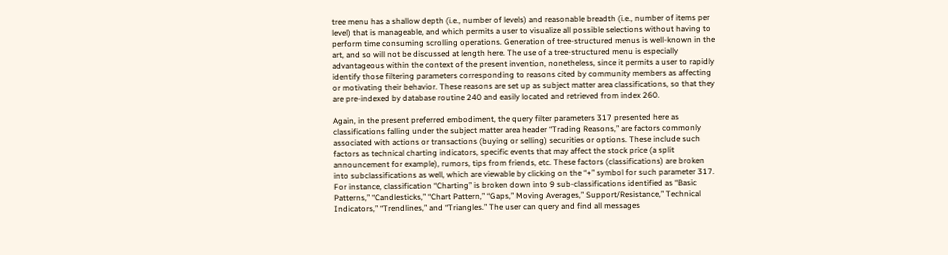tree menu has a shallow depth (i.e., number of levels) and reasonable breadth (i.e., number of items per level) that is manageable, and which permits a user to visualize all possible selections without having to perform time consuming scrolling operations. Generation of tree-structured menus is well-known in the art, and so will not be discussed at length here. The use of a tree-structured menu is especially advantageous within the context of the present invention, nonetheless, since it permits a user to rapidly identify those filtering parameters corresponding to reasons cited by community members as affecting or motivating their behavior. These reasons are set up as subject matter area classifications, so that they are pre-indexed by database routine 240 and easily located and retrieved from index 260.

Again, in the present preferred embodiment, the query filter parameters 317 presented here as classifications falling under the subject matter area header “Trading Reasons,” are factors commonly associated with actions or transactions (buying or selling) securities or options. These include such factors as technical charting indicators, specific events that may affect the stock price (a split announcement for example), rumors, tips from friends, etc. These factors (classifications) are broken into subclassifications as well, which are viewable by clicking on the “+” symbol for such parameter 317. For instance, classification “Charting” is broken down into 9 sub-classifications identified as “Basic Patterns,” “Candlesticks,” “Chart Pattern,” “Gaps,” Moving Averages,” Support/Resistance,” Technical Indicators,” “Trendlines,” and “Triangles.” The user can query and find all messages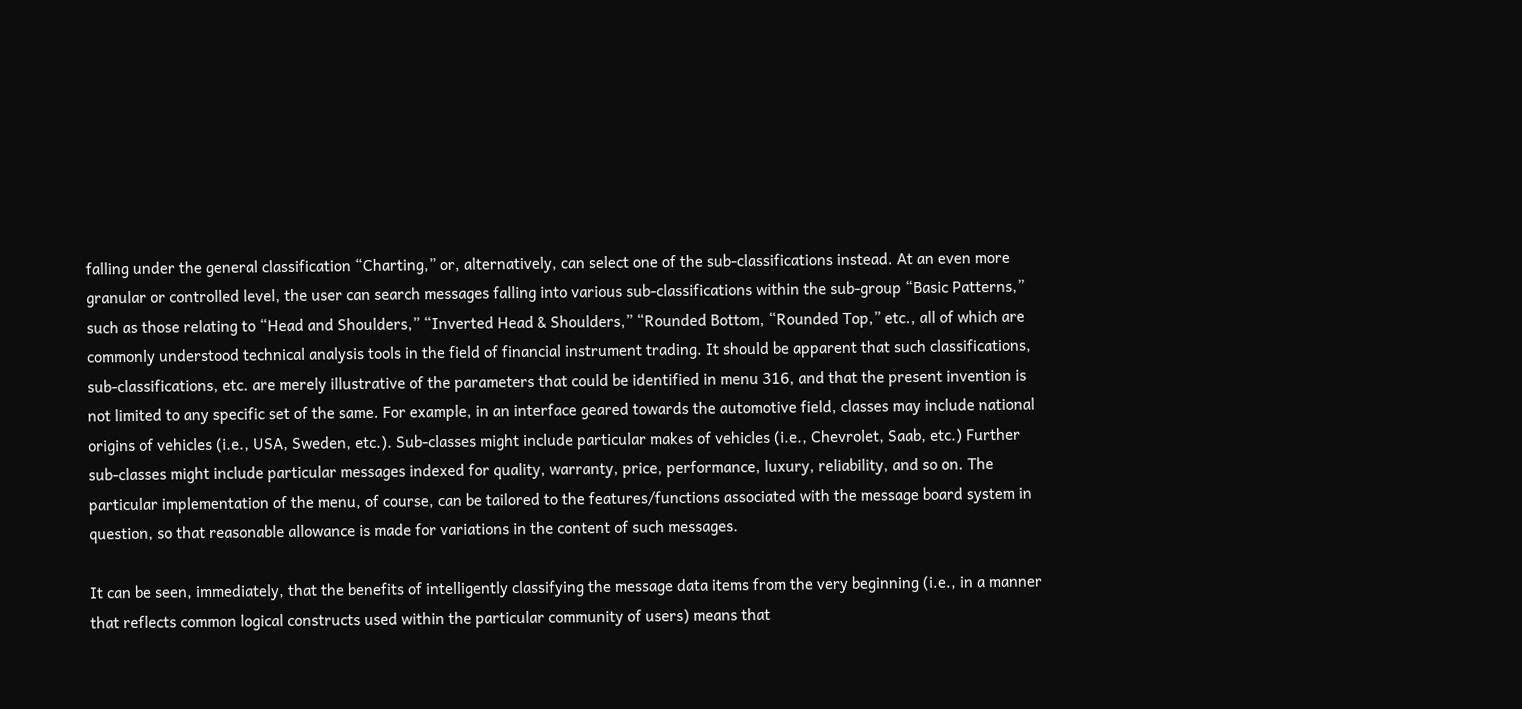falling under the general classification “Charting,” or, alternatively, can select one of the sub-classifications instead. At an even more granular or controlled level, the user can search messages falling into various sub-classifications within the sub-group “Basic Patterns,” such as those relating to “Head and Shoulders,” “Inverted Head & Shoulders,” “Rounded Bottom, “Rounded Top,” etc., all of which are commonly understood technical analysis tools in the field of financial instrument trading. It should be apparent that such classifications, sub-classifications, etc. are merely illustrative of the parameters that could be identified in menu 316, and that the present invention is not limited to any specific set of the same. For example, in an interface geared towards the automotive field, classes may include national origins of vehicles (i.e., USA, Sweden, etc.). Sub-classes might include particular makes of vehicles (i.e., Chevrolet, Saab, etc.) Further sub-classes might include particular messages indexed for quality, warranty, price, performance, luxury, reliability, and so on. The particular implementation of the menu, of course, can be tailored to the features/functions associated with the message board system in question, so that reasonable allowance is made for variations in the content of such messages.

It can be seen, immediately, that the benefits of intelligently classifying the message data items from the very beginning (i.e., in a manner that reflects common logical constructs used within the particular community of users) means that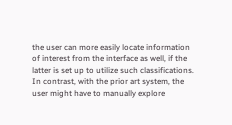the user can more easily locate information of interest from the interface as well, if the latter is set up to utilize such classifications. In contrast, with the prior art system, the user might have to manually explore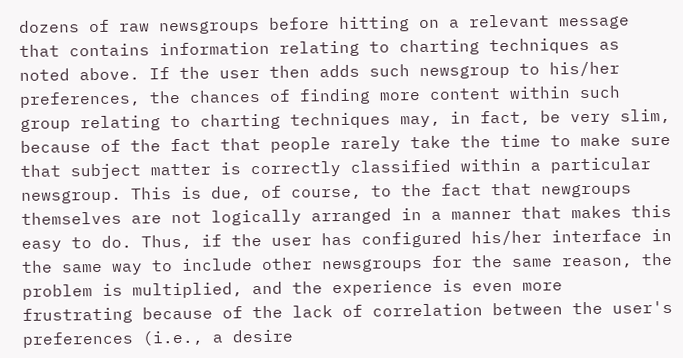dozens of raw newsgroups before hitting on a relevant message that contains information relating to charting techniques as noted above. If the user then adds such newsgroup to his/her preferences, the chances of finding more content within such group relating to charting techniques may, in fact, be very slim, because of the fact that people rarely take the time to make sure that subject matter is correctly classified within a particular newsgroup. This is due, of course, to the fact that newgroups themselves are not logically arranged in a manner that makes this easy to do. Thus, if the user has configured his/her interface in the same way to include other newsgroups for the same reason, the problem is multiplied, and the experience is even more frustrating because of the lack of correlation between the user's preferences (i.e., a desire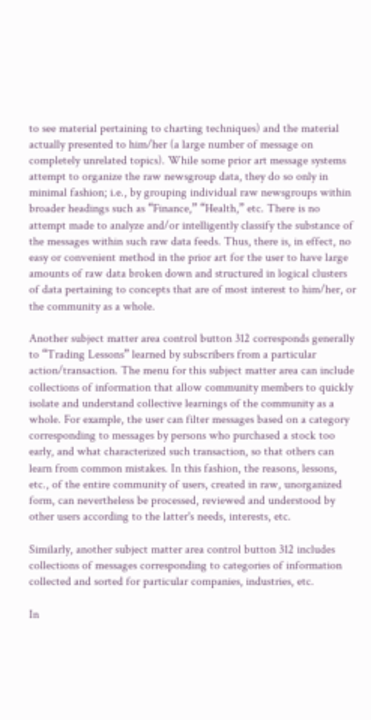to see material pertaining to charting techniques) and the material actually presented to him/her (a large number of message on completely unrelated topics). While some prior art message systems attempt to organize the raw newsgroup data, they do so only in minimal fashion; i.e., by grouping individual raw newsgroups within broader headings such as “Finance,” “Health,” etc. There is no attempt made to analyze and/or intelligently classify the substance of the messages within such raw data feeds. Thus, there is, in effect, no easy or convenient method in the prior art for the user to have large amounts of raw data broken down and structured in logical clusters of data pertaining to concepts that are of most interest to him/her, or the community as a whole.

Another subject matter area control button 312 corresponds generally to “Trading Lessons” learned by subscribers from a particular action/transaction. The menu for this subject matter area can include collections of information that allow community members to quickly isolate and understand collective learnings of the community as a whole. For example, the user can filter messages based on a category corresponding to messages by persons who purchased a stock too early, and what characterized such transaction, so that others can learn from common mistakes. In this fashion, the reasons, lessons, etc., of the entire community of users, created in raw, unorganized form, can nevertheless be processed, reviewed and understood by other users according to the latter's needs, interests, etc.

Similarly, another subject matter area control button 312 includes collections of messages corresponding to categories of information collected and sorted for particular companies, industries, etc.

In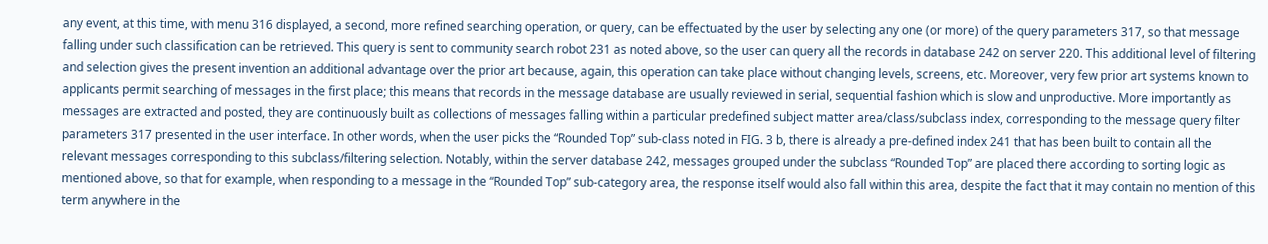any event, at this time, with menu 316 displayed, a second, more refined searching operation, or query, can be effectuated by the user by selecting any one (or more) of the query parameters 317, so that message falling under such classification can be retrieved. This query is sent to community search robot 231 as noted above, so the user can query all the records in database 242 on server 220. This additional level of filtering and selection gives the present invention an additional advantage over the prior art because, again, this operation can take place without changing levels, screens, etc. Moreover, very few prior art systems known to applicants permit searching of messages in the first place; this means that records in the message database are usually reviewed in serial, sequential fashion which is slow and unproductive. More importantly as messages are extracted and posted, they are continuously built as collections of messages falling within a particular predefined subject matter area/class/subclass index, corresponding to the message query filter parameters 317 presented in the user interface. In other words, when the user picks the “Rounded Top” sub-class noted in FIG. 3 b, there is already a pre-defined index 241 that has been built to contain all the relevant messages corresponding to this subclass/filtering selection. Notably, within the server database 242, messages grouped under the subclass “Rounded Top” are placed there according to sorting logic as mentioned above, so that for example, when responding to a message in the “Rounded Top” sub-category area, the response itself would also fall within this area, despite the fact that it may contain no mention of this term anywhere in the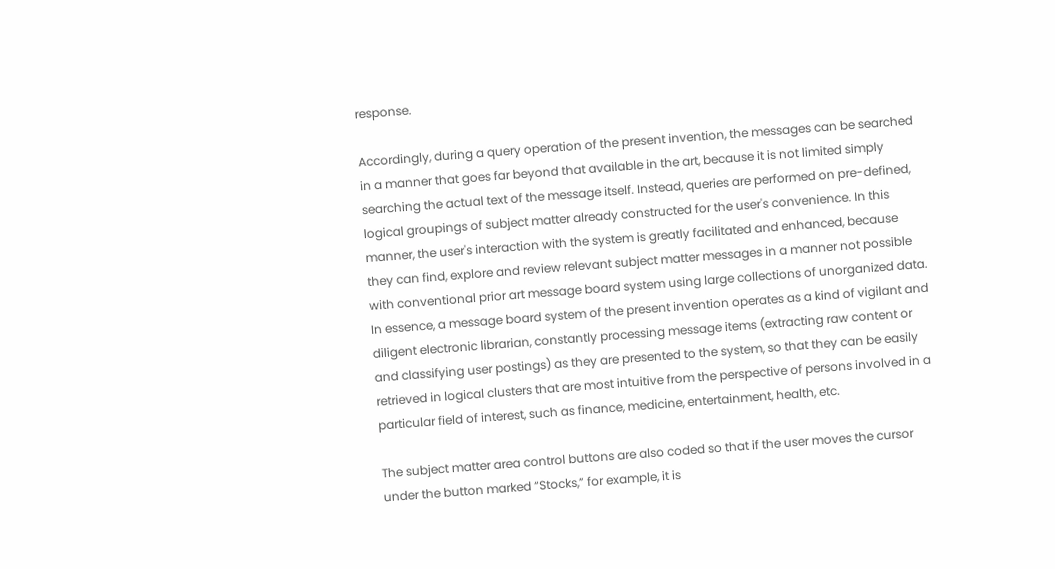response.

Accordingly, during a query operation of the present invention, the messages can be searched in a manner that goes far beyond that available in the art, because it is not limited simply searching the actual text of the message itself. Instead, queries are performed on pre-defined, logical groupings of subject matter already constructed for the user's convenience. In this manner, the user's interaction with the system is greatly facilitated and enhanced, because they can find, explore and review relevant subject matter messages in a manner not possible with conventional prior art message board system using large collections of unorganized data. In essence, a message board system of the present invention operates as a kind of vigilant and diligent electronic librarian, constantly processing message items (extracting raw content or and classifying user postings) as they are presented to the system, so that they can be easily retrieved in logical clusters that are most intuitive from the perspective of persons involved in a particular field of interest, such as finance, medicine, entertainment, health, etc.

The subject matter area control buttons are also coded so that if the user moves the cursor under the button marked “Stocks,” for example, it is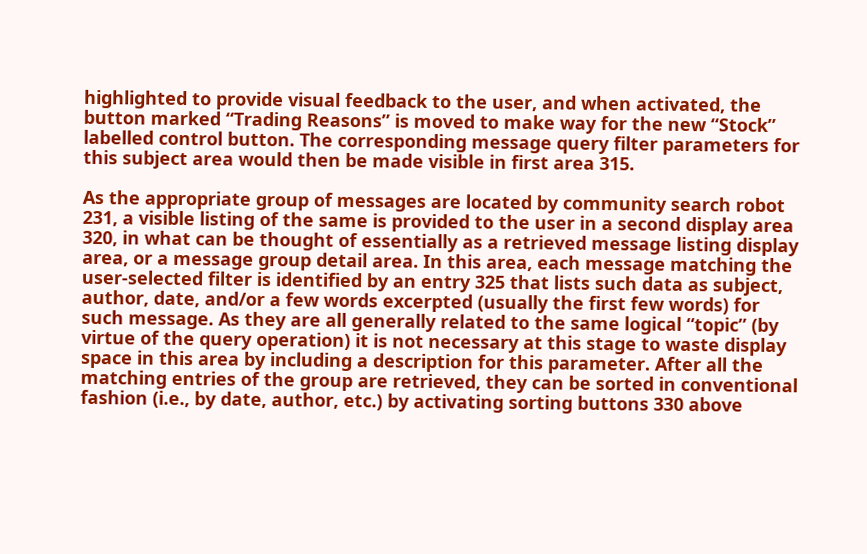highlighted to provide visual feedback to the user, and when activated, the button marked “Trading Reasons” is moved to make way for the new “Stock” labelled control button. The corresponding message query filter parameters for this subject area would then be made visible in first area 315.

As the appropriate group of messages are located by community search robot 231, a visible listing of the same is provided to the user in a second display area 320, in what can be thought of essentially as a retrieved message listing display area, or a message group detail area. In this area, each message matching the user-selected filter is identified by an entry 325 that lists such data as subject, author, date, and/or a few words excerpted (usually the first few words) for such message. As they are all generally related to the same logical “topic” (by virtue of the query operation) it is not necessary at this stage to waste display space in this area by including a description for this parameter. After all the matching entries of the group are retrieved, they can be sorted in conventional fashion (i.e., by date, author, etc.) by activating sorting buttons 330 above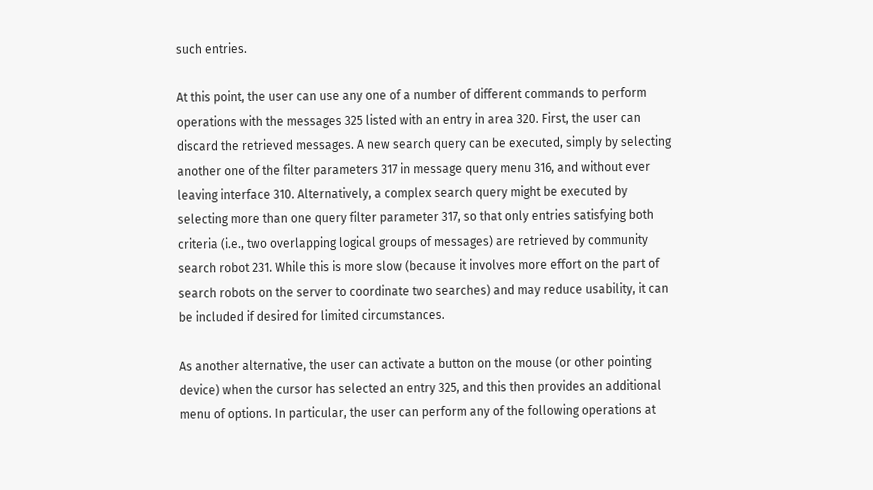such entries.

At this point, the user can use any one of a number of different commands to perform operations with the messages 325 listed with an entry in area 320. First, the user can discard the retrieved messages. A new search query can be executed, simply by selecting another one of the filter parameters 317 in message query menu 316, and without ever leaving interface 310. Alternatively, a complex search query might be executed by selecting more than one query filter parameter 317, so that only entries satisfying both criteria (i.e., two overlapping logical groups of messages) are retrieved by community search robot 231. While this is more slow (because it involves more effort on the part of search robots on the server to coordinate two searches) and may reduce usability, it can be included if desired for limited circumstances.

As another alternative, the user can activate a button on the mouse (or other pointing device) when the cursor has selected an entry 325, and this then provides an additional menu of options. In particular, the user can perform any of the following operations at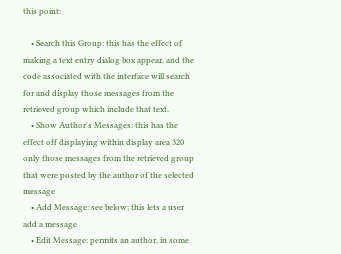this point:

    • Search this Group: this has the effect of making a text entry dialog box appear, and the code associated with the interface will search for and display those messages from the retrieved group which include that text.
    • Show Author's Messages: this has the effect off displaying within display area 320 only those messages from the retrieved group that were posted by the author of the selected message
    • Add Message: see below; this lets a user add a message
    • Edit Message: permits an author, in some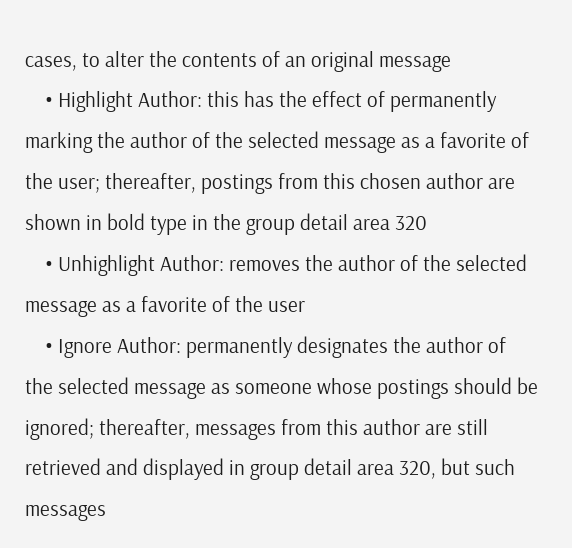cases, to alter the contents of an original message
    • Highlight Author: this has the effect of permanently marking the author of the selected message as a favorite of the user; thereafter, postings from this chosen author are shown in bold type in the group detail area 320
    • Unhighlight Author: removes the author of the selected message as a favorite of the user
    • Ignore Author: permanently designates the author of the selected message as someone whose postings should be ignored; thereafter, messages from this author are still retrieved and displayed in group detail area 320, but such messages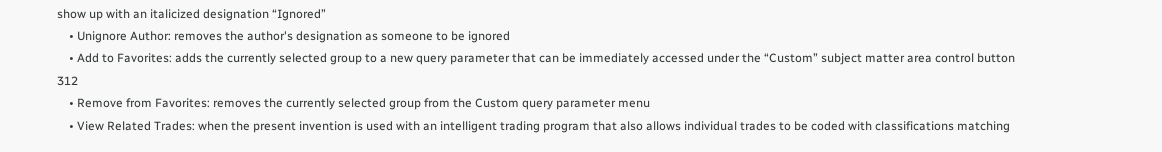show up with an italicized designation “Ignored”
    • Unignore Author: removes the author's designation as someone to be ignored
    • Add to Favorites: adds the currently selected group to a new query parameter that can be immediately accessed under the “Custom” subject matter area control button 312
    • Remove from Favorites: removes the currently selected group from the Custom query parameter menu
    • View Related Trades: when the present invention is used with an intelligent trading program that also allows individual trades to be coded with classifications matching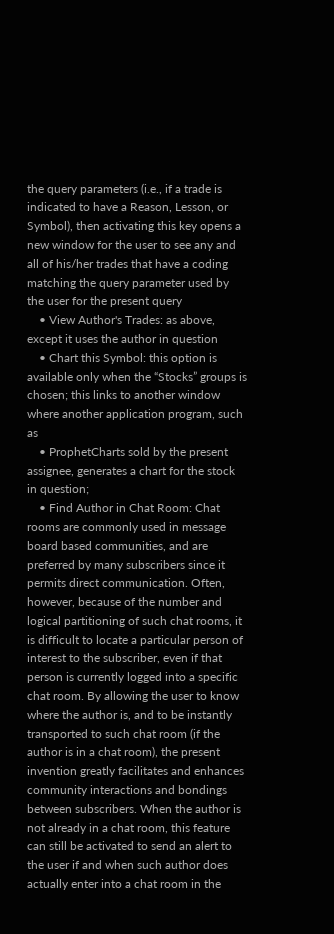the query parameters (i.e., if a trade is indicated to have a Reason, Lesson, or Symbol), then activating this key opens a new window for the user to see any and all of his/her trades that have a coding matching the query parameter used by the user for the present query
    • View Author's Trades: as above, except it uses the author in question
    • Chart this Symbol: this option is available only when the “Stocks” groups is chosen; this links to another window where another application program, such as
    • ProphetCharts sold by the present assignee, generates a chart for the stock in question;
    • Find Author in Chat Room: Chat rooms are commonly used in message board based communities, and are preferred by many subscribers since it permits direct communication. Often, however, because of the number and logical partitioning of such chat rooms, it is difficult to locate a particular person of interest to the subscriber, even if that person is currently logged into a specific chat room. By allowing the user to know where the author is, and to be instantly transported to such chat room (if the author is in a chat room), the present invention greatly facilitates and enhances community interactions and bondings between subscribers. When the author is not already in a chat room, this feature can still be activated to send an alert to the user if and when such author does actually enter into a chat room in the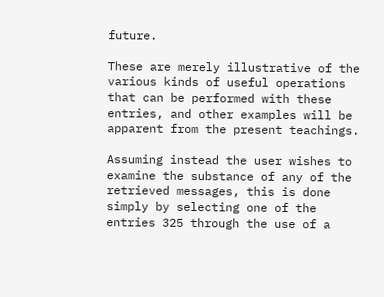future.

These are merely illustrative of the various kinds of useful operations that can be performed with these entries, and other examples will be apparent from the present teachings.

Assuming instead the user wishes to examine the substance of any of the retrieved messages, this is done simply by selecting one of the entries 325 through the use of a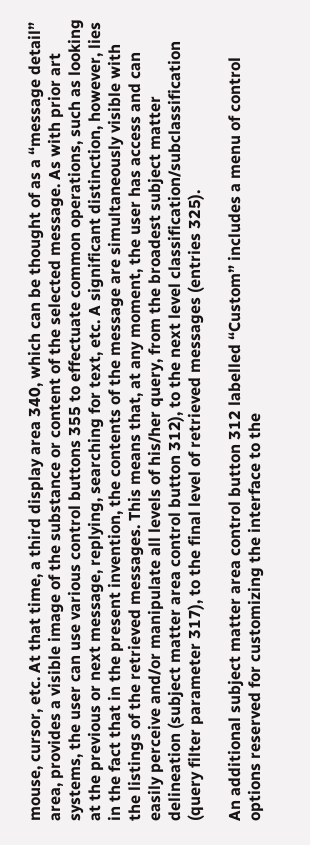mouse, cursor, etc. At that time, a third display area 340, which can be thought of as a “message detail” area, provides a visible image of the substance or content of the selected message. As with prior art systems, the user can use various control buttons 355 to effectuate common operations, such as looking at the previous or next message, replying, searching for text, etc. A significant distinction, however, lies in the fact that in the present invention, the contents of the message are simultaneously visible with the listings of the retrieved messages. This means that, at any moment, the user has access and can easily perceive and/or manipulate all levels of his/her query, from the broadest subject matter delineation (subject matter area control button 312), to the next level classification/subclassification (query filter parameter 317), to the final level of retrieved messages (entries 325).

An additional subject matter area control button 312 labelled “Custom” includes a menu of control options reserved for customizing the interface to the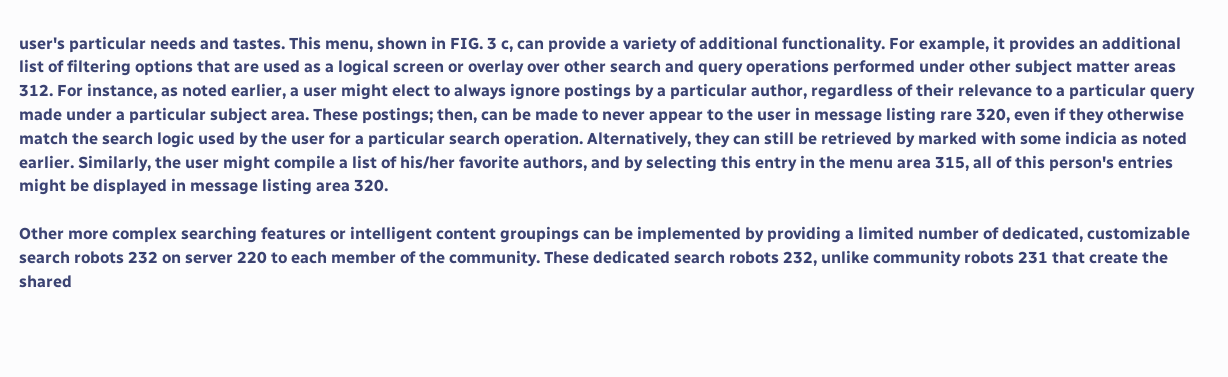user's particular needs and tastes. This menu, shown in FIG. 3 c, can provide a variety of additional functionality. For example, it provides an additional list of filtering options that are used as a logical screen or overlay over other search and query operations performed under other subject matter areas 312. For instance, as noted earlier, a user might elect to always ignore postings by a particular author, regardless of their relevance to a particular query made under a particular subject area. These postings; then, can be made to never appear to the user in message listing rare 320, even if they otherwise match the search logic used by the user for a particular search operation. Alternatively, they can still be retrieved by marked with some indicia as noted earlier. Similarly, the user might compile a list of his/her favorite authors, and by selecting this entry in the menu area 315, all of this person's entries might be displayed in message listing area 320.

Other more complex searching features or intelligent content groupings can be implemented by providing a limited number of dedicated, customizable search robots 232 on server 220 to each member of the community. These dedicated search robots 232, unlike community robots 231 that create the shared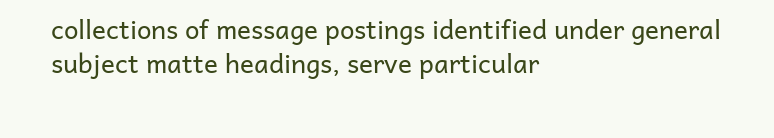collections of message postings identified under general subject matte headings, serve particular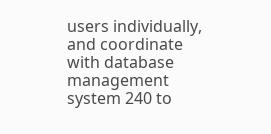users individually, and coordinate with database management system 240 to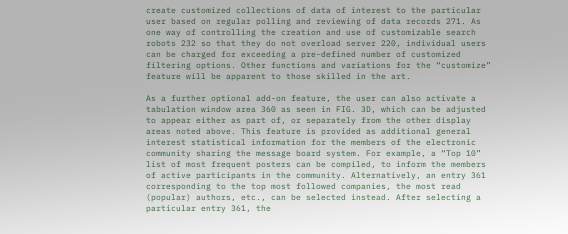create customized collections of data of interest to the particular user based on regular polling and reviewing of data records 271. As one way of controlling the creation and use of customizable search robots 232 so that they do not overload server 220, individual users can be charged for exceeding a pre-defined number of customized filtering options. Other functions and variations for the “customize” feature will be apparent to those skilled in the art.

As a further optional add-on feature, the user can also activate a tabulation window area 360 as seen in FIG. 3D, which can be adjusted to appear either as part of, or separately from the other display areas noted above. This feature is provided as additional general interest statistical information for the members of the electronic community sharing the message board system. For example, a “Top 10” list of most frequent posters can be compiled, to inform the members of active participants in the community. Alternatively, an entry 361 corresponding to the top most followed companies, the most read (popular) authors, etc., can be selected instead. After selecting a particular entry 361, the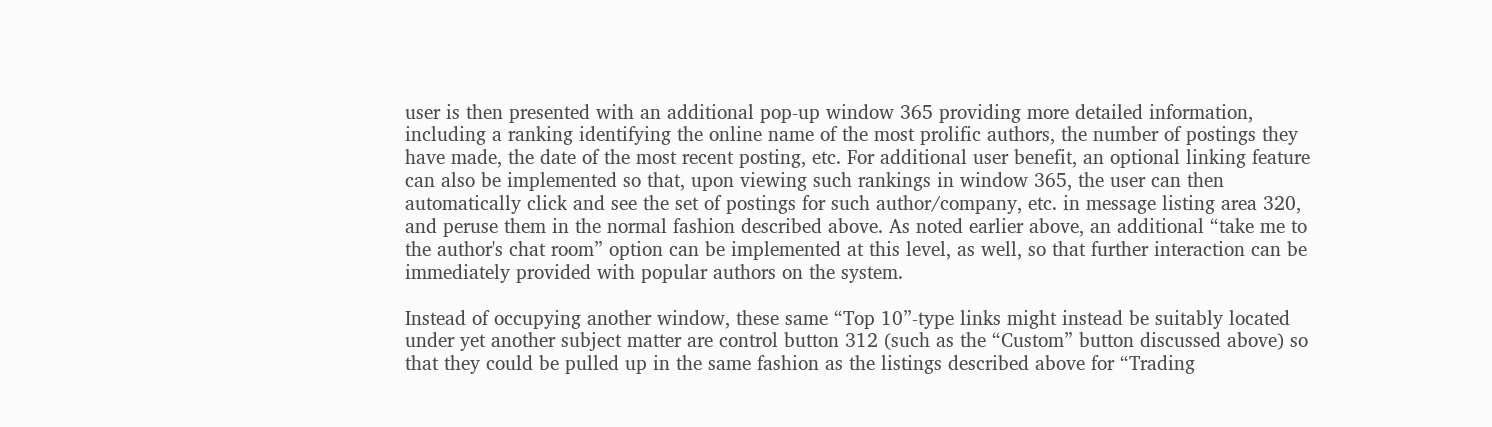user is then presented with an additional pop-up window 365 providing more detailed information, including a ranking identifying the online name of the most prolific authors, the number of postings they have made, the date of the most recent posting, etc. For additional user benefit, an optional linking feature can also be implemented so that, upon viewing such rankings in window 365, the user can then automatically click and see the set of postings for such author/company, etc. in message listing area 320, and peruse them in the normal fashion described above. As noted earlier above, an additional “take me to the author's chat room” option can be implemented at this level, as well, so that further interaction can be immediately provided with popular authors on the system.

Instead of occupying another window, these same “Top 10”-type links might instead be suitably located under yet another subject matter are control button 312 (such as the “Custom” button discussed above) so that they could be pulled up in the same fashion as the listings described above for “Trading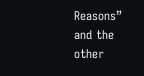Reasons” and the other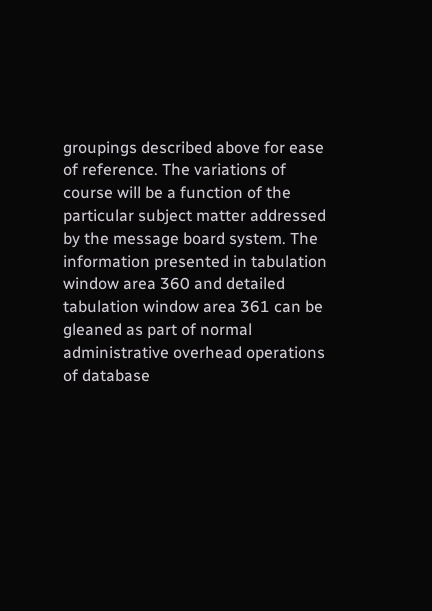groupings described above for ease of reference. The variations of course will be a function of the particular subject matter addressed by the message board system. The information presented in tabulation window area 360 and detailed tabulation window area 361 can be gleaned as part of normal administrative overhead operations of database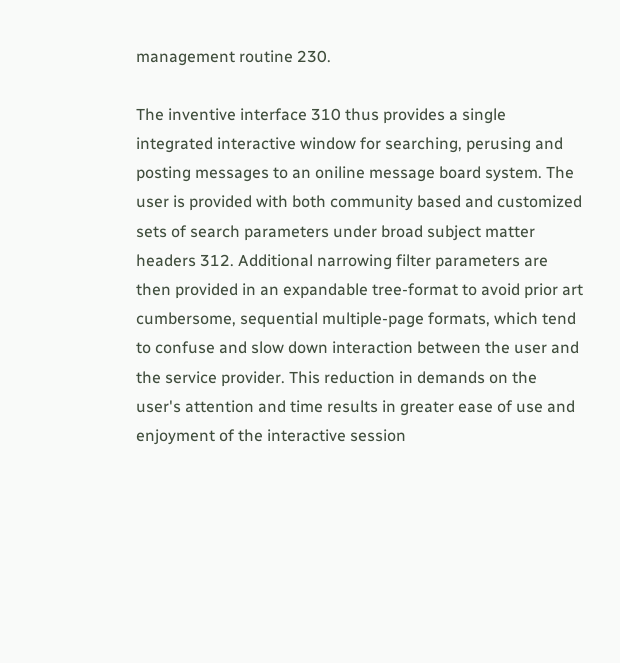management routine 230.

The inventive interface 310 thus provides a single integrated interactive window for searching, perusing and posting messages to an oniline message board system. The user is provided with both community based and customized sets of search parameters under broad subject matter headers 312. Additional narrowing filter parameters are then provided in an expandable tree-format to avoid prior art cumbersome, sequential multiple-page formats, which tend to confuse and slow down interaction between the user and the service provider. This reduction in demands on the user's attention and time results in greater ease of use and enjoyment of the interactive session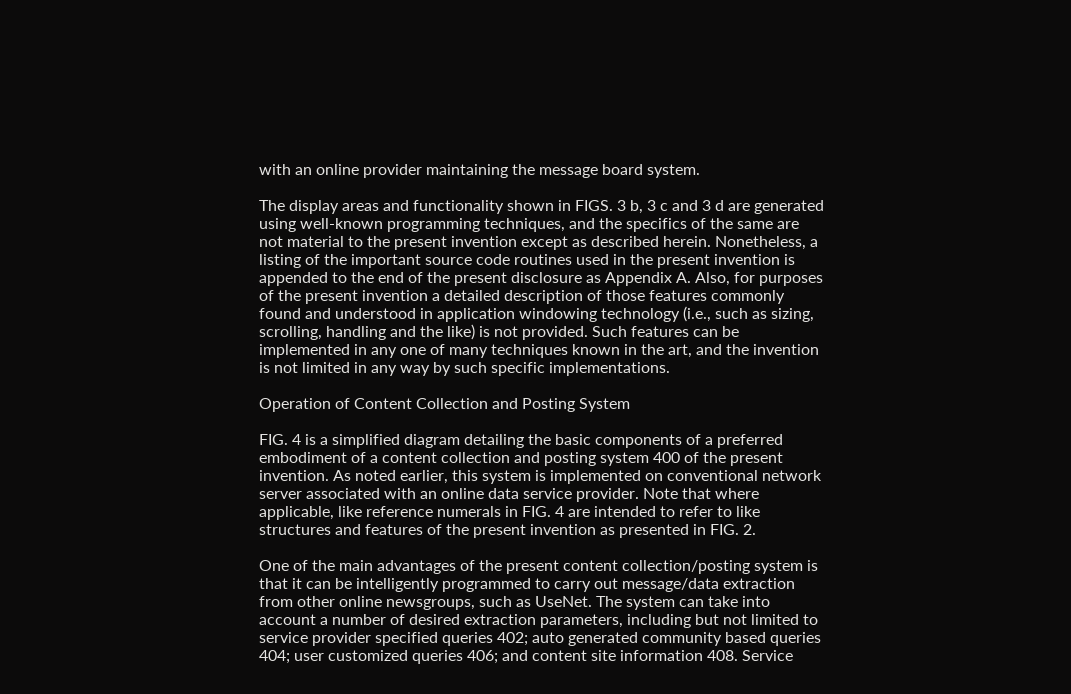with an online provider maintaining the message board system.

The display areas and functionality shown in FIGS. 3 b, 3 c and 3 d are generated using well-known programming techniques, and the specifics of the same are not material to the present invention except as described herein. Nonetheless, a listing of the important source code routines used in the present invention is appended to the end of the present disclosure as Appendix A. Also, for purposes of the present invention a detailed description of those features commonly found and understood in application windowing technology (i.e., such as sizing, scrolling, handling and the like) is not provided. Such features can be implemented in any one of many techniques known in the art, and the invention is not limited in any way by such specific implementations.

Operation of Content Collection and Posting System

FIG. 4 is a simplified diagram detailing the basic components of a preferred embodiment of a content collection and posting system 400 of the present invention. As noted earlier, this system is implemented on conventional network server associated with an online data service provider. Note that where applicable, like reference numerals in FIG. 4 are intended to refer to like structures and features of the present invention as presented in FIG. 2.

One of the main advantages of the present content collection/posting system is that it can be intelligently programmed to carry out message/data extraction from other online newsgroups, such as UseNet. The system can take into account a number of desired extraction parameters, including but not limited to service provider specified queries 402; auto generated community based queries 404; user customized queries 406; and content site information 408. Service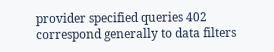provider specified queries 402 correspond generally to data filters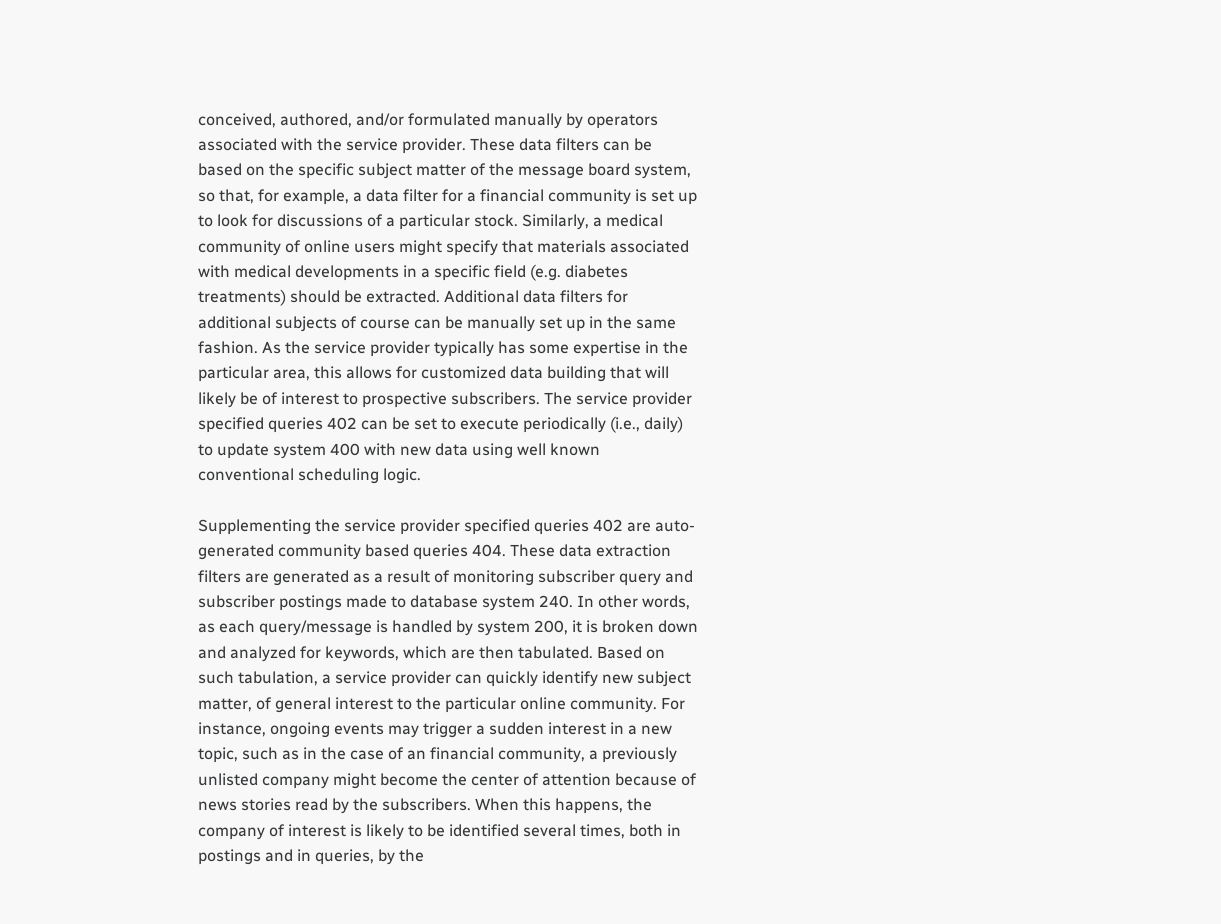conceived, authored, and/or formulated manually by operators associated with the service provider. These data filters can be based on the specific subject matter of the message board system, so that, for example, a data filter for a financial community is set up to look for discussions of a particular stock. Similarly, a medical community of online users might specify that materials associated with medical developments in a specific field (e.g. diabetes treatments) should be extracted. Additional data filters for additional subjects of course can be manually set up in the same fashion. As the service provider typically has some expertise in the particular area, this allows for customized data building that will likely be of interest to prospective subscribers. The service provider specified queries 402 can be set to execute periodically (i.e., daily) to update system 400 with new data using well known conventional scheduling logic.

Supplementing the service provider specified queries 402 are auto-generated community based queries 404. These data extraction filters are generated as a result of monitoring subscriber query and subscriber postings made to database system 240. In other words, as each query/message is handled by system 200, it is broken down and analyzed for keywords, which are then tabulated. Based on such tabulation, a service provider can quickly identify new subject matter, of general interest to the particular online community. For instance, ongoing events may trigger a sudden interest in a new topic, such as in the case of an financial community, a previously unlisted company might become the center of attention because of news stories read by the subscribers. When this happens, the company of interest is likely to be identified several times, both in postings and in queries, by the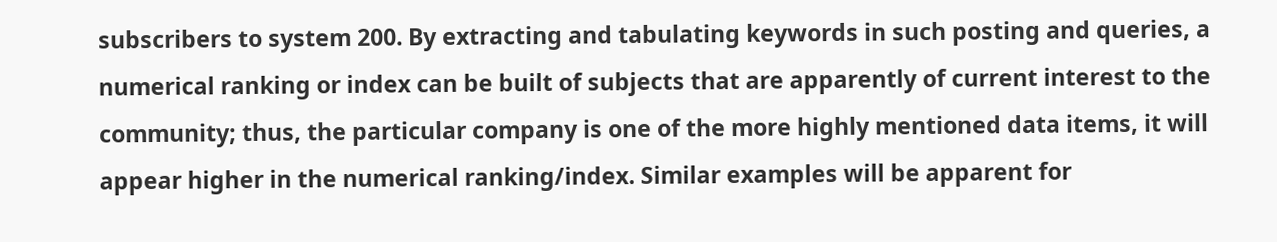subscribers to system 200. By extracting and tabulating keywords in such posting and queries, a numerical ranking or index can be built of subjects that are apparently of current interest to the community; thus, the particular company is one of the more highly mentioned data items, it will appear higher in the numerical ranking/index. Similar examples will be apparent for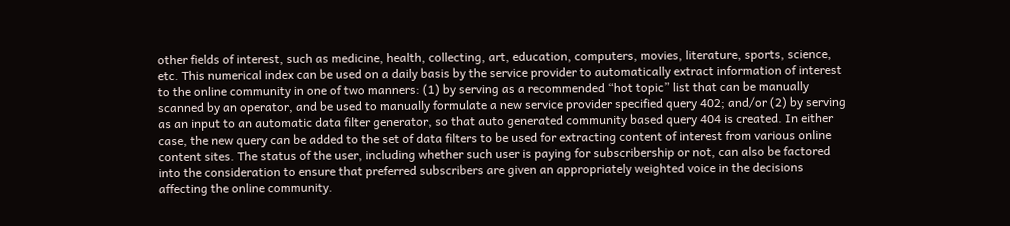other fields of interest, such as medicine, health, collecting, art, education, computers, movies, literature, sports, science, etc. This numerical index can be used on a daily basis by the service provider to automatically extract information of interest to the online community in one of two manners: (1) by serving as a recommended “hot topic” list that can be manually scanned by an operator, and be used to manually formulate a new service provider specified query 402; and/or (2) by serving as an input to an automatic data filter generator, so that auto generated community based query 404 is created. In either case, the new query can be added to the set of data filters to be used for extracting content of interest from various online content sites. The status of the user, including whether such user is paying for subscribership or not, can also be factored into the consideration to ensure that preferred subscribers are given an appropriately weighted voice in the decisions affecting the online community.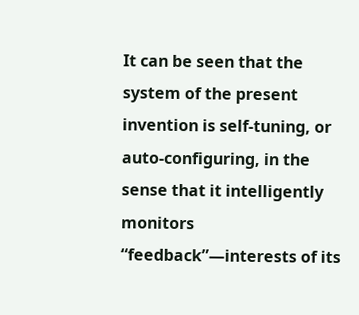It can be seen that the system of the present invention is self-tuning, or auto-configuring, in the sense that it intelligently monitors “feedback”—interests of its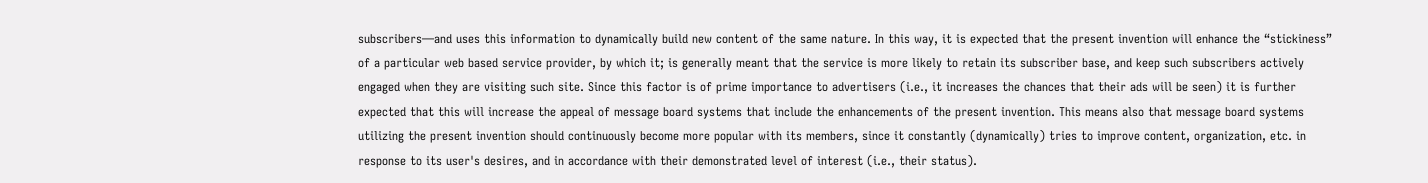subscribers—and uses this information to dynamically build new content of the same nature. In this way, it is expected that the present invention will enhance the “stickiness” of a particular web based service provider, by which it; is generally meant that the service is more likely to retain its subscriber base, and keep such subscribers actively engaged when they are visiting such site. Since this factor is of prime importance to advertisers (i.e., it increases the chances that their ads will be seen) it is further expected that this will increase the appeal of message board systems that include the enhancements of the present invention. This means also that message board systems utilizing the present invention should continuously become more popular with its members, since it constantly (dynamically) tries to improve content, organization, etc. in response to its user's desires, and in accordance with their demonstrated level of interest (i.e., their status).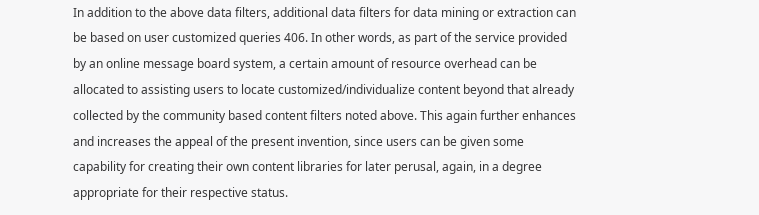In addition to the above data filters, additional data filters for data mining or extraction can be based on user customized queries 406. In other words, as part of the service provided by an online message board system, a certain amount of resource overhead can be allocated to assisting users to locate customized/individualize content beyond that already collected by the community based content filters noted above. This again further enhances and increases the appeal of the present invention, since users can be given some capability for creating their own content libraries for later perusal, again, in a degree appropriate for their respective status.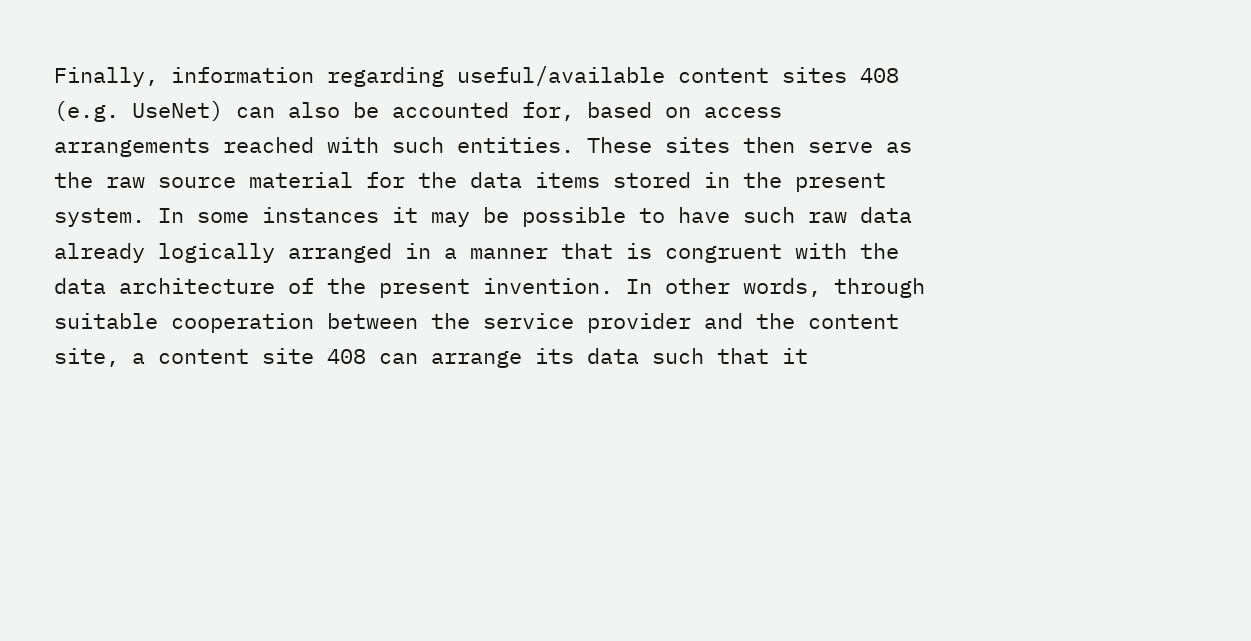Finally, information regarding useful/available content sites 408 (e.g. UseNet) can also be accounted for, based on access arrangements reached with such entities. These sites then serve as the raw source material for the data items stored in the present system. In some instances it may be possible to have such raw data already logically arranged in a manner that is congruent with the data architecture of the present invention. In other words, through suitable cooperation between the service provider and the content site, a content site 408 can arrange its data such that it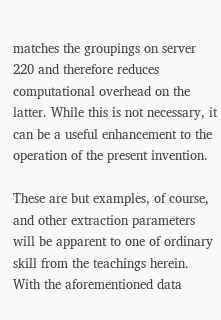matches the groupings on server 220 and therefore reduces computational overhead on the latter. While this is not necessary, it can be a useful enhancement to the operation of the present invention.

These are but examples, of course, and other extraction parameters will be apparent to one of ordinary skill from the teachings herein. With the aforementioned data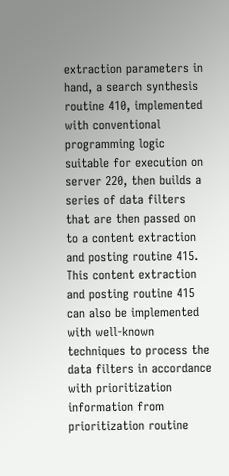extraction parameters in hand, a search synthesis routine 410, implemented with conventional programming logic suitable for execution on server 220, then builds a series of data filters that are then passed on to a content extraction and posting routine 415. This content extraction and posting routine 415 can also be implemented with well-known techniques to process the data filters in accordance with prioritization information from prioritization routine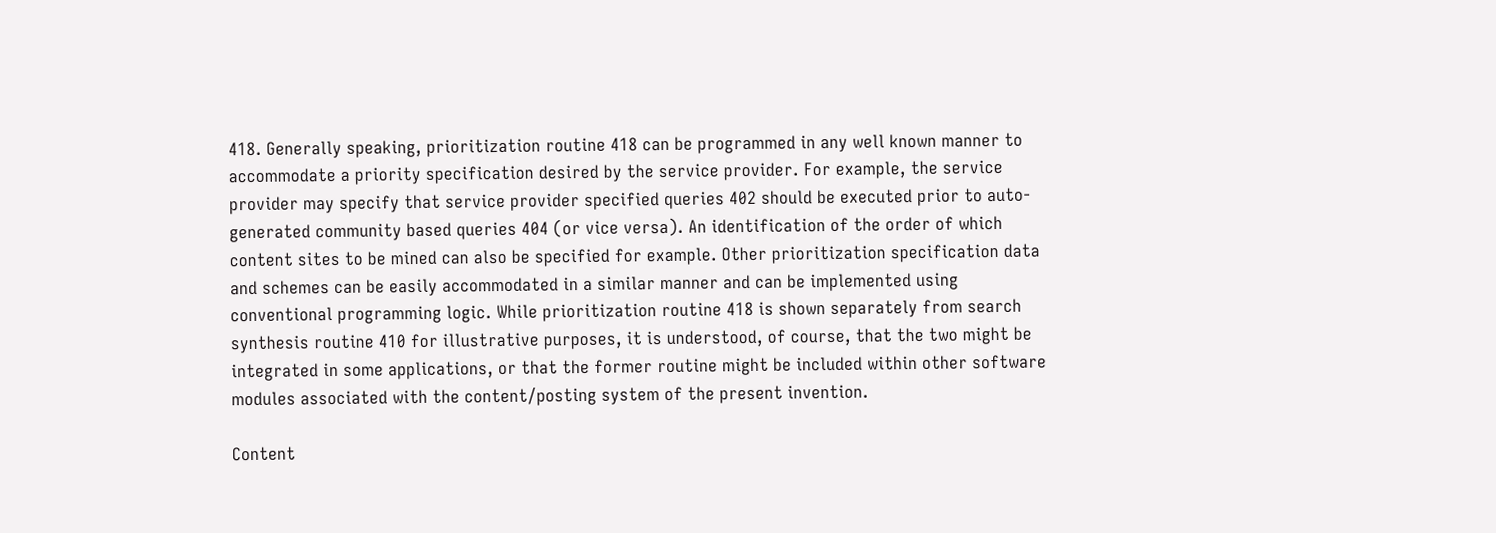418. Generally speaking, prioritization routine 418 can be programmed in any well known manner to accommodate a priority specification desired by the service provider. For example, the service provider may specify that service provider specified queries 402 should be executed prior to auto-generated community based queries 404 (or vice versa). An identification of the order of which content sites to be mined can also be specified for example. Other prioritization specification data and schemes can be easily accommodated in a similar manner and can be implemented using conventional programming logic. While prioritization routine 418 is shown separately from search synthesis routine 410 for illustrative purposes, it is understood, of course, that the two might be integrated in some applications, or that the former routine might be included within other software modules associated with the content/posting system of the present invention.

Content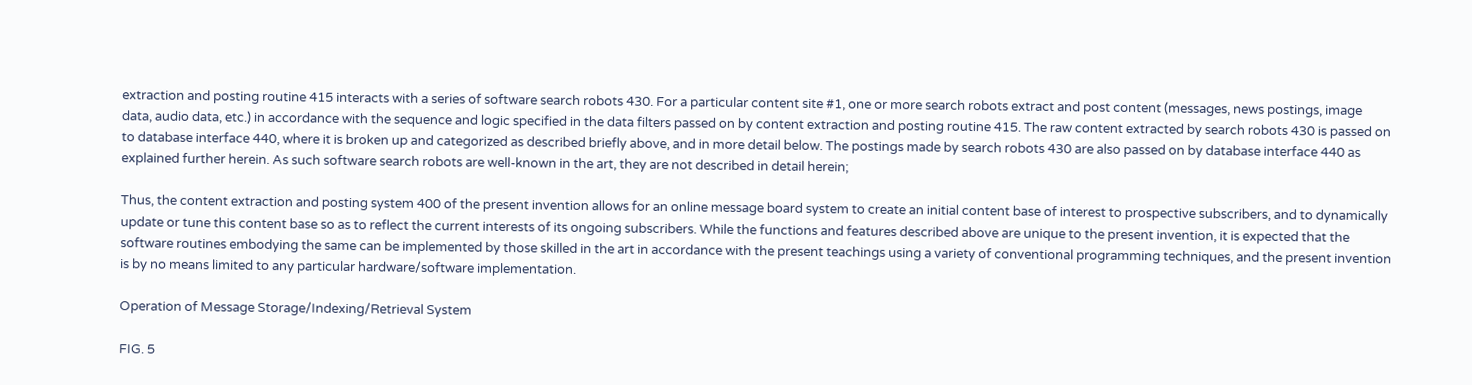extraction and posting routine 415 interacts with a series of software search robots 430. For a particular content site #1, one or more search robots extract and post content (messages, news postings, image data, audio data, etc.) in accordance with the sequence and logic specified in the data filters passed on by content extraction and posting routine 415. The raw content extracted by search robots 430 is passed on to database interface 440, where it is broken up and categorized as described briefly above, and in more detail below. The postings made by search robots 430 are also passed on by database interface 440 as explained further herein. As such software search robots are well-known in the art, they are not described in detail herein;

Thus, the content extraction and posting system 400 of the present invention allows for an online message board system to create an initial content base of interest to prospective subscribers, and to dynamically update or tune this content base so as to reflect the current interests of its ongoing subscribers. While the functions and features described above are unique to the present invention, it is expected that the software routines embodying the same can be implemented by those skilled in the art in accordance with the present teachings using a variety of conventional programming techniques, and the present invention is by no means limited to any particular hardware/software implementation.

Operation of Message Storage/Indexing/Retrieval System

FIG. 5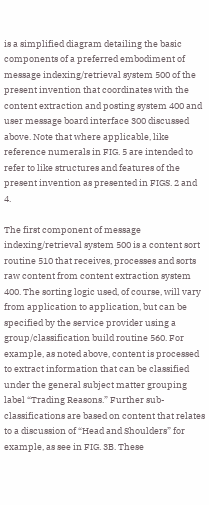is a simplified diagram detailing the basic components of a preferred embodiment of message indexing/retrieval system 500 of the present invention that coordinates with the content extraction and posting system 400 and user message board interface 300 discussed above. Note that where applicable, like reference numerals in FIG. 5 are intended to refer to like structures and features of the present invention as presented in FIGS. 2 and 4.

The first component of message indexing/retrieval system 500 is a content sort routine 510 that receives, processes and sorts raw content from content extraction system 400. The sorting logic used, of course, will vary from application to application, but can be specified by the service provider using a group/classification build routine 560. For example, as noted above, content is processed to extract information that can be classified under the general subject matter grouping label “Trading Reasons.” Further sub-classifications are based on content that relates to a discussion of “Head and Shoulders” for example, as see in FIG. 3B. These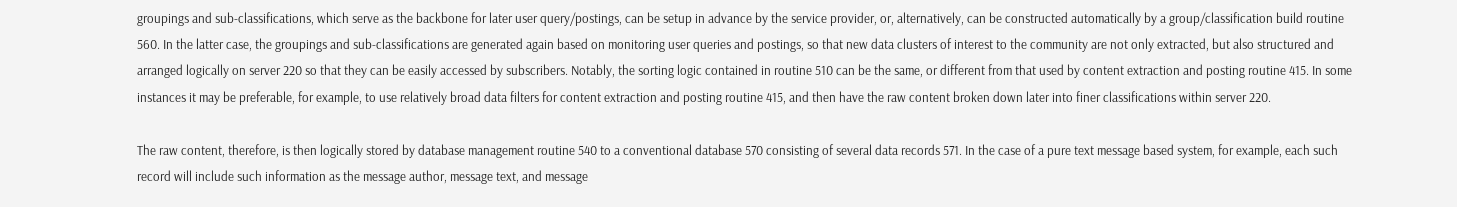groupings and sub-classifications, which serve as the backbone for later user query/postings, can be setup in advance by the service provider, or, alternatively, can be constructed automatically by a group/classification build routine 560. In the latter case, the groupings and sub-classifications are generated again based on monitoring user queries and postings, so that new data clusters of interest to the community are not only extracted, but also structured and arranged logically on server 220 so that they can be easily accessed by subscribers. Notably, the sorting logic contained in routine 510 can be the same, or different from that used by content extraction and posting routine 415. In some instances it may be preferable, for example, to use relatively broad data filters for content extraction and posting routine 415, and then have the raw content broken down later into finer classifications within server 220.

The raw content, therefore, is then logically stored by database management routine 540 to a conventional database 570 consisting of several data records 571. In the case of a pure text message based system, for example, each such record will include such information as the message author, message text, and message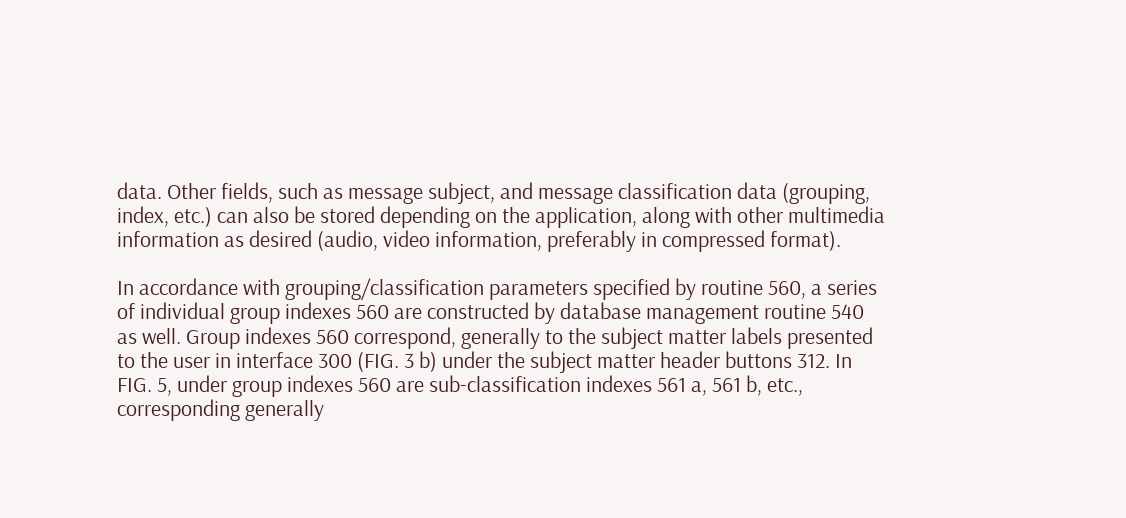data. Other fields, such as message subject, and message classification data (grouping, index, etc.) can also be stored depending on the application, along with other multimedia information as desired (audio, video information, preferably in compressed format).

In accordance with grouping/classification parameters specified by routine 560, a series of individual group indexes 560 are constructed by database management routine 540 as well. Group indexes 560 correspond, generally to the subject matter labels presented to the user in interface 300 (FIG. 3 b) under the subject matter header buttons 312. In FIG. 5, under group indexes 560 are sub-classification indexes 561 a, 561 b, etc., corresponding generally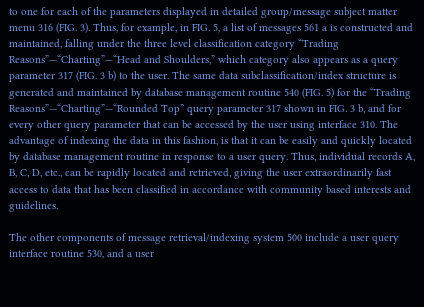to one for each of the parameters displayed in detailed group/message subject matter menu 316 (FIG. 3). Thus, for example, in FIG. 5, a list of messages 561 a is constructed and maintained, falling under the three level classification category “Trading Reasons”—“Charting”—“Head and Shoulders,” which category also appears as a query parameter 317 (FIG. 3 b) to the user. The same data subclassification/index structure is generated and maintained by database management routine 540 (FIG. 5) for the “Trading Reasons”—“Charting”—“Rounded Top” query parameter 317 shown in FIG. 3 b, and for every other query parameter that can be accessed by the user using interface 310. The advantage of indexing the data in this fashion, is that it can be easily and quickly located by database management routine in response to a user query. Thus, individual records A, B, C, D, etc., can be rapidly located and retrieved, giving the user extraordinarily fast access to data that has been classified in accordance with community based interests and guidelines.

The other components of message retrieval/indexing system 500 include a user query interface routine 530, and a user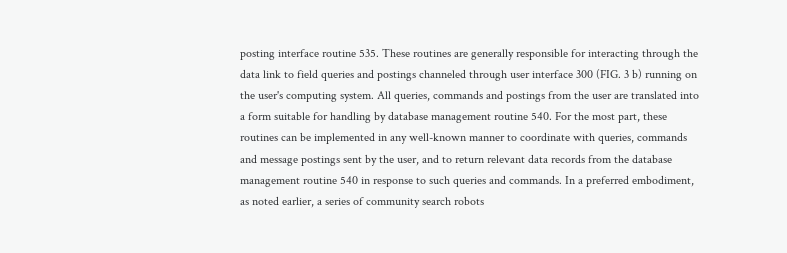posting interface routine 535. These routines are generally responsible for interacting through the data link to field queries and postings channeled through user interface 300 (FIG. 3 b) running on the user's computing system. All queries, commands and postings from the user are translated into a form suitable for handling by database management routine 540. For the most part, these routines can be implemented in any well-known manner to coordinate with queries, commands and message postings sent by the user, and to return relevant data records from the database management routine 540 in response to such queries and commands. In a preferred embodiment, as noted earlier, a series of community search robots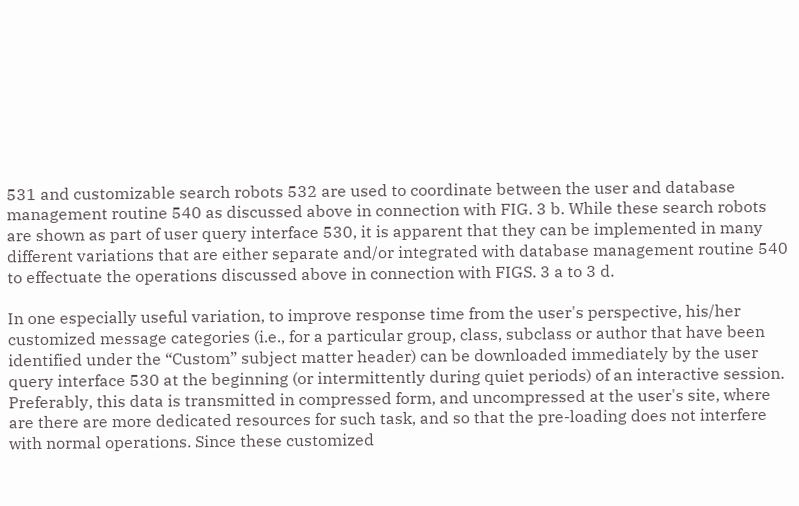531 and customizable search robots 532 are used to coordinate between the user and database management routine 540 as discussed above in connection with FIG. 3 b. While these search robots are shown as part of user query interface 530, it is apparent that they can be implemented in many different variations that are either separate and/or integrated with database management routine 540 to effectuate the operations discussed above in connection with FIGS. 3 a to 3 d.

In one especially useful variation, to improve response time from the user's perspective, his/her customized message categories (i.e., for a particular group, class, subclass or author that have been identified under the “Custom” subject matter header) can be downloaded immediately by the user query interface 530 at the beginning (or intermittently during quiet periods) of an interactive session. Preferably, this data is transmitted in compressed form, and uncompressed at the user's site, where are there are more dedicated resources for such task, and so that the pre-loading does not interfere with normal operations. Since these customized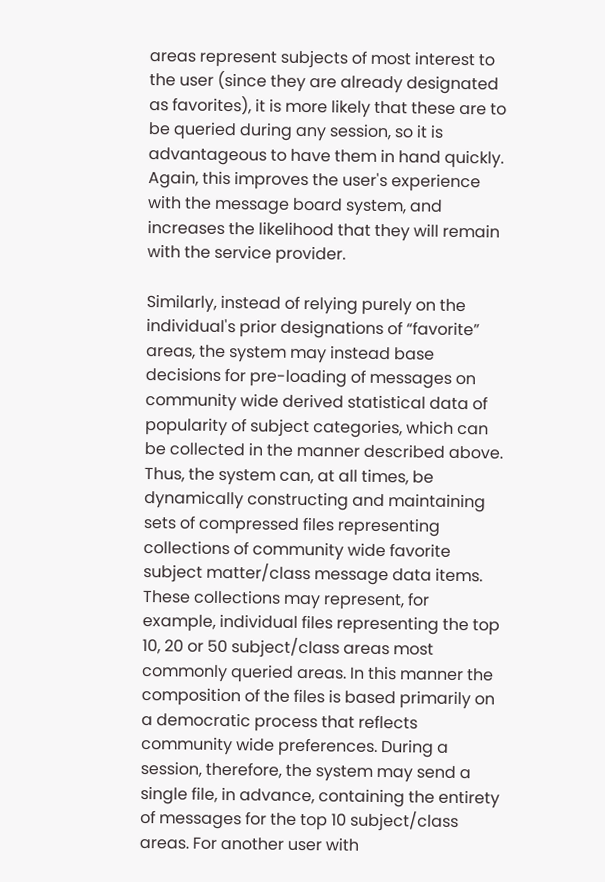areas represent subjects of most interest to the user (since they are already designated as favorites), it is more likely that these are to be queried during any session, so it is advantageous to have them in hand quickly. Again, this improves the user's experience with the message board system, and increases the likelihood that they will remain with the service provider.

Similarly, instead of relying purely on the individual's prior designations of “favorite” areas, the system may instead base decisions for pre-loading of messages on community wide derived statistical data of popularity of subject categories, which can be collected in the manner described above. Thus, the system can, at all times, be dynamically constructing and maintaining sets of compressed files representing collections of community wide favorite subject matter/class message data items. These collections may represent, for example, individual files representing the top 10, 20 or 50 subject/class areas most commonly queried areas. In this manner the composition of the files is based primarily on a democratic process that reflects community wide preferences. During a session, therefore, the system may send a single file, in advance, containing the entirety of messages for the top 10 subject/class areas. For another user with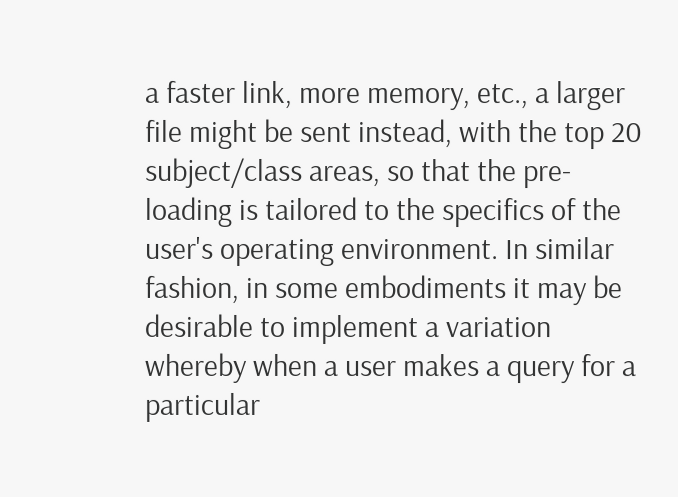a faster link, more memory, etc., a larger file might be sent instead, with the top 20 subject/class areas, so that the pre-loading is tailored to the specifics of the user's operating environment. In similar fashion, in some embodiments it may be desirable to implement a variation whereby when a user makes a query for a particular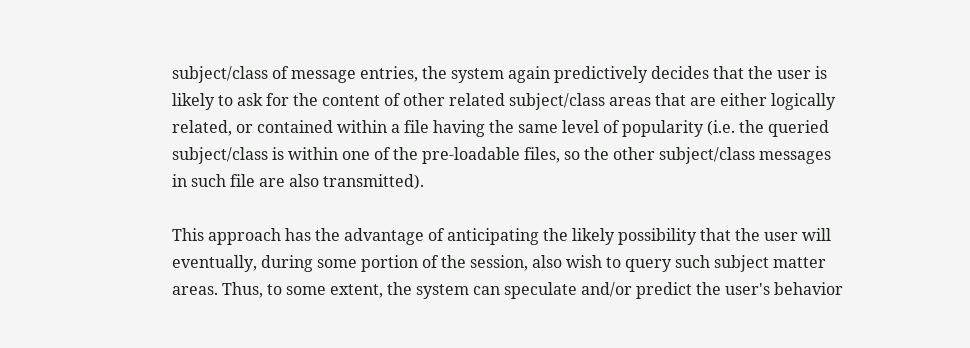subject/class of message entries, the system again predictively decides that the user is likely to ask for the content of other related subject/class areas that are either logically related, or contained within a file having the same level of popularity (i.e. the queried subject/class is within one of the pre-loadable files, so the other subject/class messages in such file are also transmitted).

This approach has the advantage of anticipating the likely possibility that the user will eventually, during some portion of the session, also wish to query such subject matter areas. Thus, to some extent, the system can speculate and/or predict the user's behavior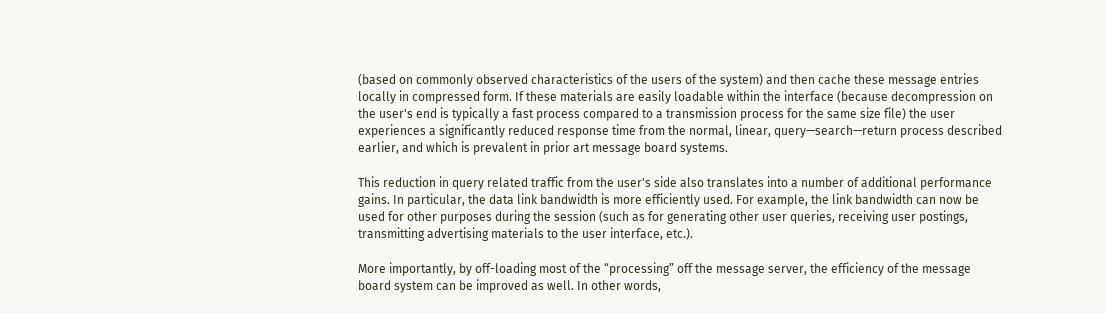(based on commonly observed characteristics of the users of the system) and then cache these message entries locally in compressed form. If these materials are easily loadable within the interface (because decompression on the user's end is typically a fast process compared to a transmission process for the same size file) the user experiences a significantly reduced response time from the normal, linear, query—search—return process described earlier, and which is prevalent in prior art message board systems.

This reduction in query related traffic from the user's side also translates into a number of additional performance gains. In particular, the data link bandwidth is more efficiently used. For example, the link bandwidth can now be used for other purposes during the session (such as for generating other user queries, receiving user postings, transmitting advertising materials to the user interface, etc.).

More importantly, by off-loading most of the “processing” off the message server, the efficiency of the message board system can be improved as well. In other words,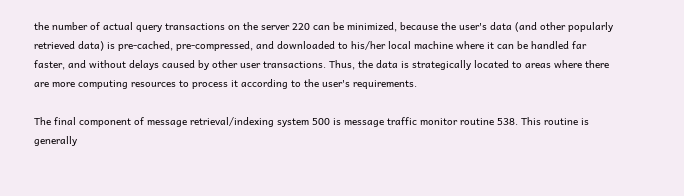the number of actual query transactions on the server 220 can be minimized, because the user's data (and other popularly retrieved data) is pre-cached, pre-compressed, and downloaded to his/her local machine where it can be handled far faster, and without delays caused by other user transactions. Thus, the data is strategically located to areas where there are more computing resources to process it according to the user's requirements.

The final component of message retrieval/indexing system 500 is message traffic monitor routine 538. This routine is generally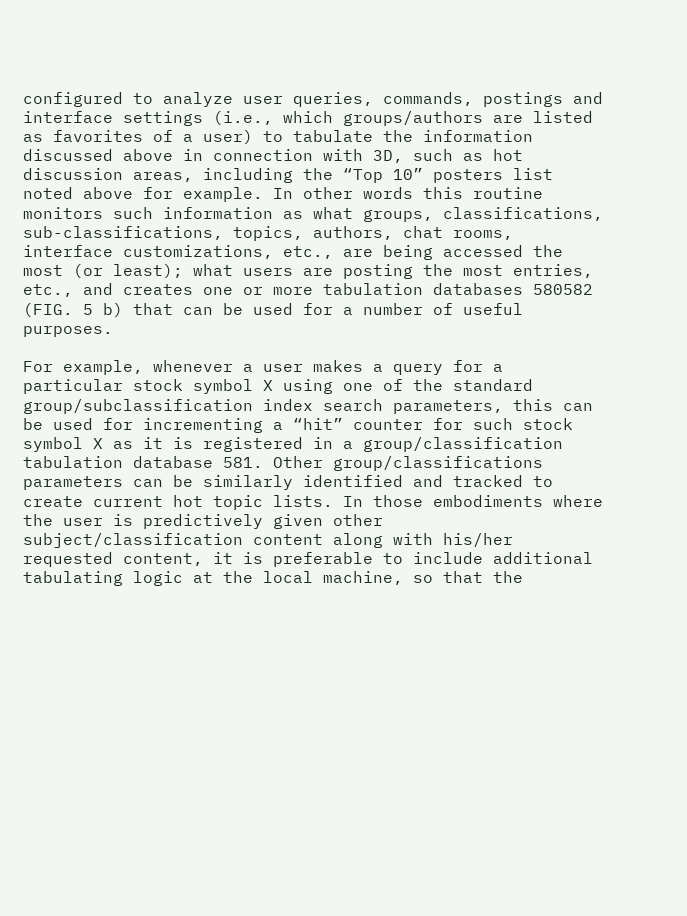configured to analyze user queries, commands, postings and interface settings (i.e., which groups/authors are listed as favorites of a user) to tabulate the information discussed above in connection with 3D, such as hot discussion areas, including the “Top 10” posters list noted above for example. In other words this routine monitors such information as what groups, classifications, sub-classifications, topics, authors, chat rooms, interface customizations, etc., are being accessed the most (or least); what users are posting the most entries, etc., and creates one or more tabulation databases 580582 (FIG. 5 b) that can be used for a number of useful purposes.

For example, whenever a user makes a query for a particular stock symbol X using one of the standard group/subclassification index search parameters, this can be used for incrementing a “hit” counter for such stock symbol X as it is registered in a group/classification tabulation database 581. Other group/classifications parameters can be similarly identified and tracked to create current hot topic lists. In those embodiments where the user is predictively given other subject/classification content along with his/her requested content, it is preferable to include additional tabulating logic at the local machine, so that the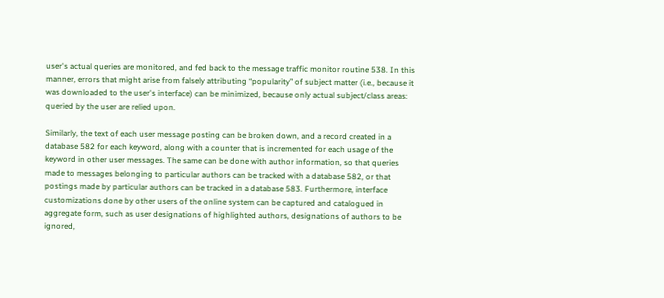user's actual queries are monitored, and fed back to the message traffic monitor routine 538. In this manner, errors that might arise from falsely attributing “popularity” of subject matter (i.e., because it was downloaded to the user's interface) can be minimized, because only actual subject/class areas: queried by the user are relied upon.

Similarly, the text of each user message posting can be broken down, and a record created in a database 582 for each keyword, along with a counter that is incremented for each usage of the keyword in other user messages. The same can be done with author information, so that queries made to messages belonging to particular authors can be tracked with a database 582, or that postings made by particular authors can be tracked in a database 583. Furthermore, interface customizations done by other users of the online system can be captured and catalogued in aggregate form, such as user designations of highlighted authors, designations of authors to be ignored,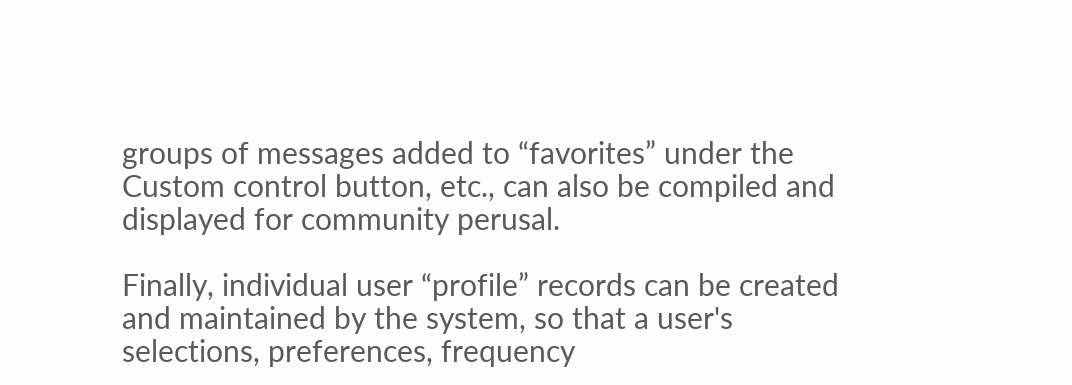groups of messages added to “favorites” under the Custom control button, etc., can also be compiled and displayed for community perusal.

Finally, individual user “profile” records can be created and maintained by the system, so that a user's selections, preferences, frequency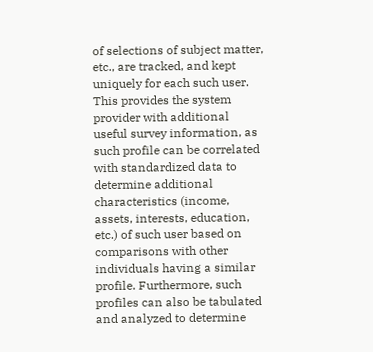of selections of subject matter, etc., are tracked, and kept uniquely for each such user. This provides the system provider with additional useful survey information, as such profile can be correlated with standardized data to determine additional characteristics (income, assets, interests, education, etc.) of such user based on comparisons with other individuals having a similar profile. Furthermore, such profiles can also be tabulated and analyzed to determine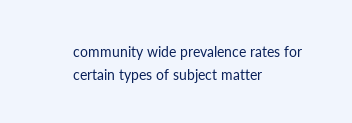community wide prevalence rates for certain types of subject matter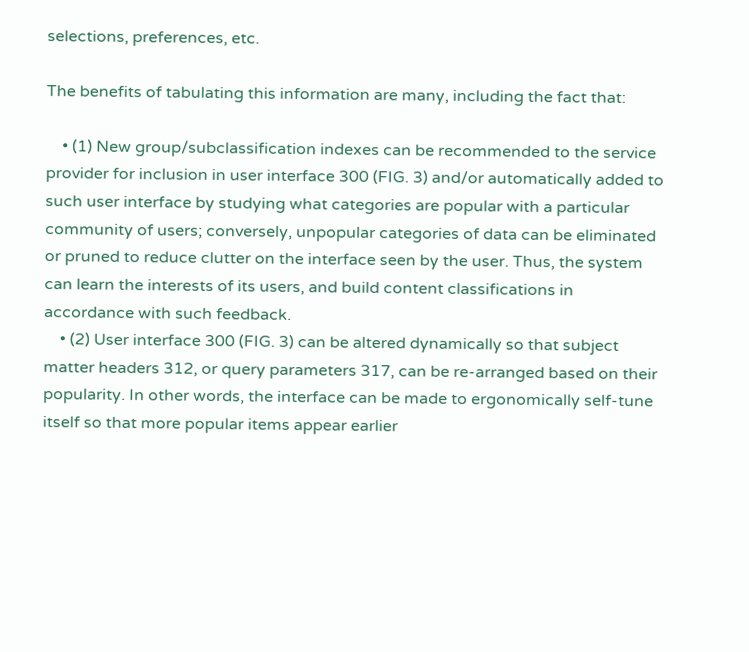selections, preferences, etc.

The benefits of tabulating this information are many, including the fact that:

    • (1) New group/subclassification indexes can be recommended to the service provider for inclusion in user interface 300 (FIG. 3) and/or automatically added to such user interface by studying what categories are popular with a particular community of users; conversely, unpopular categories of data can be eliminated or pruned to reduce clutter on the interface seen by the user. Thus, the system can learn the interests of its users, and build content classifications in accordance with such feedback.
    • (2) User interface 300 (FIG. 3) can be altered dynamically so that subject matter headers 312, or query parameters 317, can be re-arranged based on their popularity. In other words, the interface can be made to ergonomically self-tune itself so that more popular items appear earlier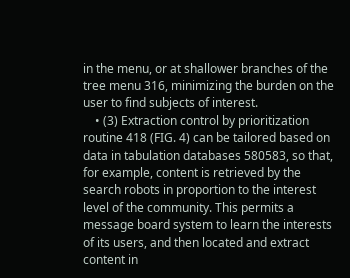in the menu, or at shallower branches of the tree menu 316, minimizing the burden on the user to find subjects of interest.
    • (3) Extraction control by prioritization routine 418 (FIG. 4) can be tailored based on data in tabulation databases 580583, so that, for example, content is retrieved by the search robots in proportion to the interest level of the community. This permits a message board system to learn the interests of its users, and then located and extract content in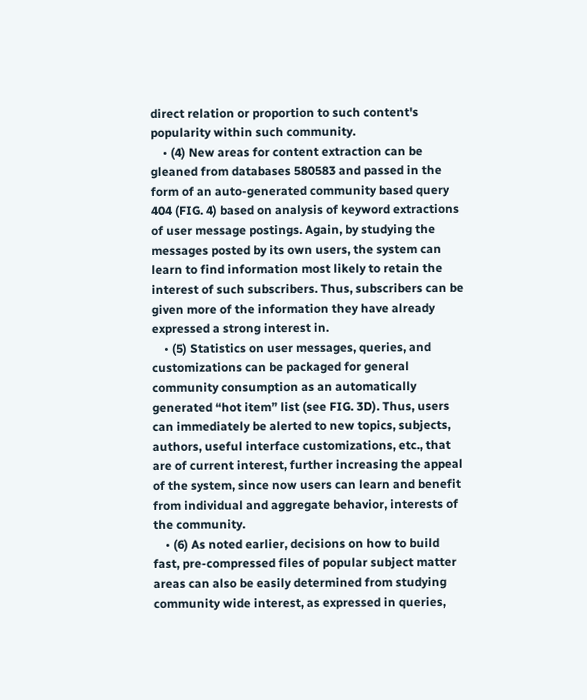direct relation or proportion to such content's popularity within such community.
    • (4) New areas for content extraction can be gleaned from databases 580583 and passed in the form of an auto-generated community based query 404 (FIG. 4) based on analysis of keyword extractions of user message postings. Again, by studying the messages posted by its own users, the system can learn to find information most likely to retain the interest of such subscribers. Thus, subscribers can be given more of the information they have already expressed a strong interest in.
    • (5) Statistics on user messages, queries, and customizations can be packaged for general community consumption as an automatically generated “hot item” list (see FIG. 3D). Thus, users can immediately be alerted to new topics, subjects, authors, useful interface customizations, etc., that are of current interest, further increasing the appeal of the system, since now users can learn and benefit from individual and aggregate behavior, interests of the community.
    • (6) As noted earlier, decisions on how to build fast, pre-compressed files of popular subject matter areas can also be easily determined from studying community wide interest, as expressed in queries,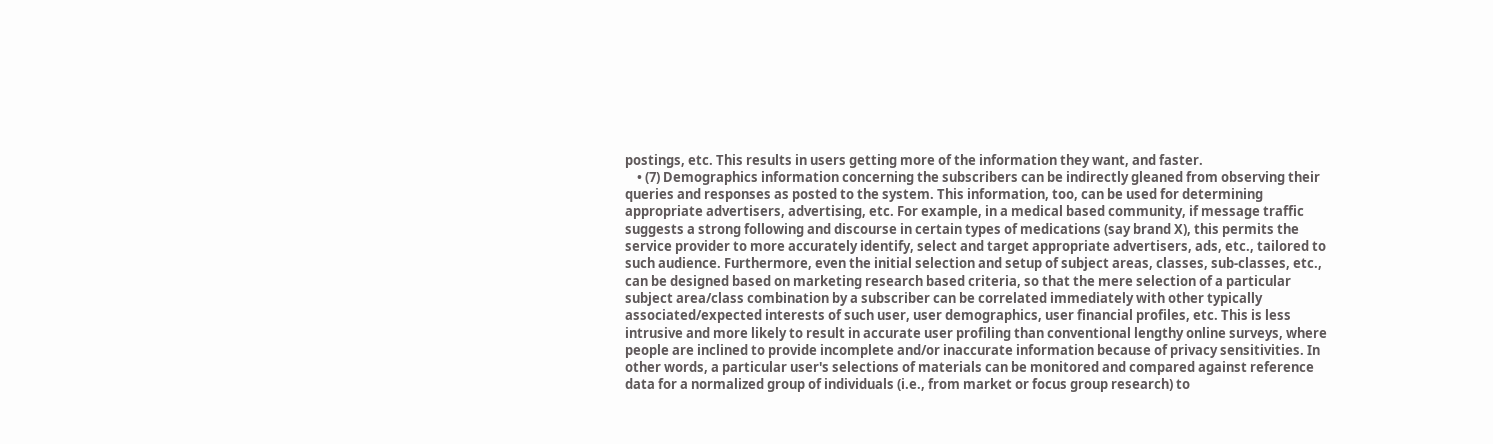postings, etc. This results in users getting more of the information they want, and faster.
    • (7) Demographics information concerning the subscribers can be indirectly gleaned from observing their queries and responses as posted to the system. This information, too, can be used for determining appropriate advertisers, advertising, etc. For example, in a medical based community, if message traffic suggests a strong following and discourse in certain types of medications (say brand X), this permits the service provider to more accurately identify, select and target appropriate advertisers, ads, etc., tailored to such audience. Furthermore, even the initial selection and setup of subject areas, classes, sub-classes, etc., can be designed based on marketing research based criteria, so that the mere selection of a particular subject area/class combination by a subscriber can be correlated immediately with other typically associated/expected interests of such user, user demographics, user financial profiles, etc. This is less intrusive and more likely to result in accurate user profiling than conventional lengthy online surveys, where people are inclined to provide incomplete and/or inaccurate information because of privacy sensitivities. In other words, a particular user's selections of materials can be monitored and compared against reference data for a normalized group of individuals (i.e., from market or focus group research) to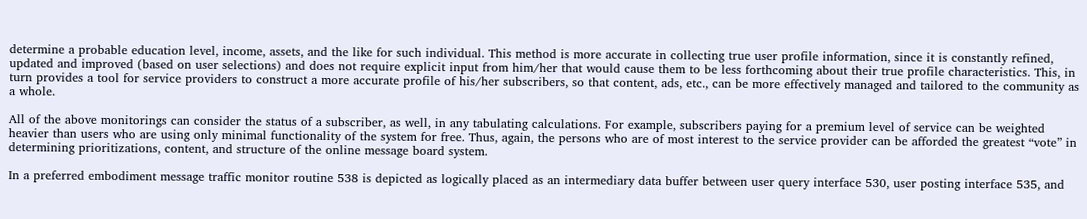determine a probable education level, income, assets, and the like for such individual. This method is more accurate in collecting true user profile information, since it is constantly refined, updated and improved (based on user selections) and does not require explicit input from him/her that would cause them to be less forthcoming about their true profile characteristics. This, in turn provides a tool for service providers to construct a more accurate profile of his/her subscribers, so that content, ads, etc., can be more effectively managed and tailored to the community as a whole.

All of the above monitorings can consider the status of a subscriber, as well, in any tabulating calculations. For example, subscribers paying for a premium level of service can be weighted heavier than users who are using only minimal functionality of the system for free. Thus, again, the persons who are of most interest to the service provider can be afforded the greatest “vote” in determining prioritizations, content, and structure of the online message board system.

In a preferred embodiment message traffic monitor routine 538 is depicted as logically placed as an intermediary data buffer between user query interface 530, user posting interface 535, and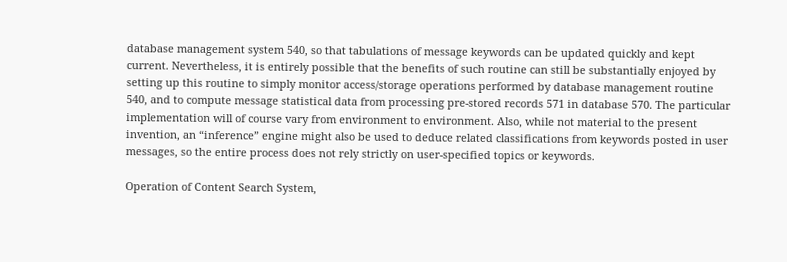database management system 540, so that tabulations of message keywords can be updated quickly and kept current. Nevertheless, it is entirely possible that the benefits of such routine can still be substantially enjoyed by setting up this routine to simply monitor access/storage operations performed by database management routine 540, and to compute message statistical data from processing pre-stored records 571 in database 570. The particular implementation will of course vary from environment to environment. Also, while not material to the present invention, an “inference” engine might also be used to deduce related classifications from keywords posted in user messages, so the entire process does not rely strictly on user-specified topics or keywords.

Operation of Content Search System,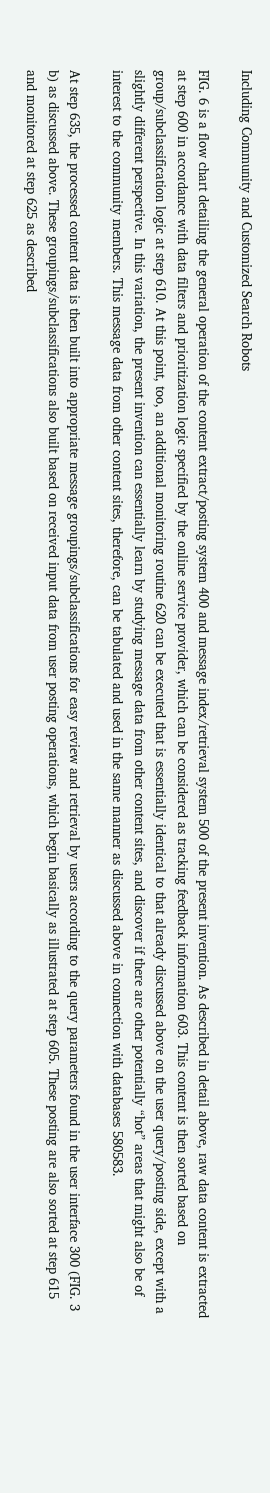Including Community and Customized Search Robots

FIG. 6 is a flow chart detailing the general operation of the content extract/posting system 400 and message index/retrieval system 500 of the present invention. As described in detail above, raw data content is extracted at step 600 in accordance with data filters and prioritization logic specified by the online service provider, which can be considered as tracking feedback information 603. This content is then sorted based on group/subclassification logic at step 610. At this point, too, an additional monitoring routine 620 can be executed that is essentially identical to that already discussed above on the user query/posting side, except with a slightly different perspective. In this variation, the present invention can essentially learn by studying message data from other content sites, and discover if there are other potentially “hot” areas that might also be of interest to the community members. This message data from other content sites, therefore, can be tabulated and used in the same manner as discussed above in connection with databases 580583.

At step 635, the processed content data is then built into appropriate message groupings/subclassifications for easy review and retrieval by users according to the query parameters found in the user interface 300 (FIG. 3 b) as discussed above. These groupings/subclassifications also built based on received input data from user posting operations, which begin basically as illustrated at step 605. These posting are also sorted at step 615 and monitored at step 625 as described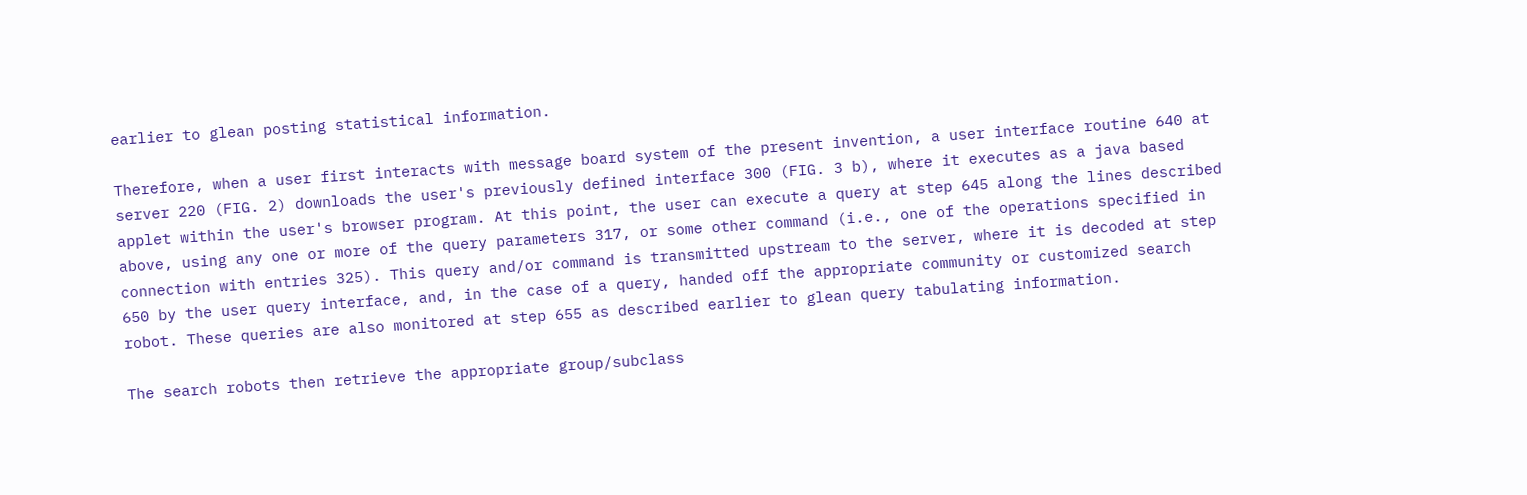earlier to glean posting statistical information.

Therefore, when a user first interacts with message board system of the present invention, a user interface routine 640 at server 220 (FIG. 2) downloads the user's previously defined interface 300 (FIG. 3 b), where it executes as a java based applet within the user's browser program. At this point, the user can execute a query at step 645 along the lines described above, using any one or more of the query parameters 317, or some other command (i.e., one of the operations specified in connection with entries 325). This query and/or command is transmitted upstream to the server, where it is decoded at step 650 by the user query interface, and, in the case of a query, handed off the appropriate community or customized search robot. These queries are also monitored at step 655 as described earlier to glean query tabulating information.

The search robots then retrieve the appropriate group/subclass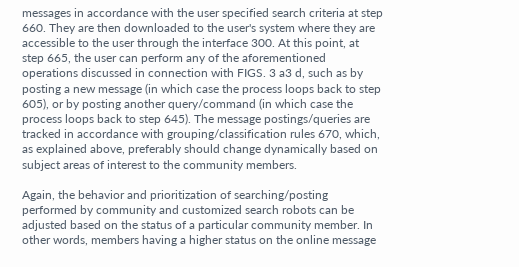messages in accordance with the user specified search criteria at step 660. They are then downloaded to the user's system where they are accessible to the user through the interface 300. At this point, at step 665, the user can perform any of the aforementioned operations discussed in connection with FIGS. 3 a3 d, such as by posting a new message (in which case the process loops back to step 605), or by posting another query/command (in which case the process loops back to step 645). The message postings/queries are tracked in accordance with grouping/classification rules 670, which, as explained above, preferably should change dynamically based on subject areas of interest to the community members.

Again, the behavior and prioritization of searching/posting performed by community and customized search robots can be adjusted based on the status of a particular community member. In other words, members having a higher status on the online message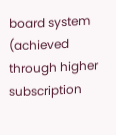board system (achieved through higher subscription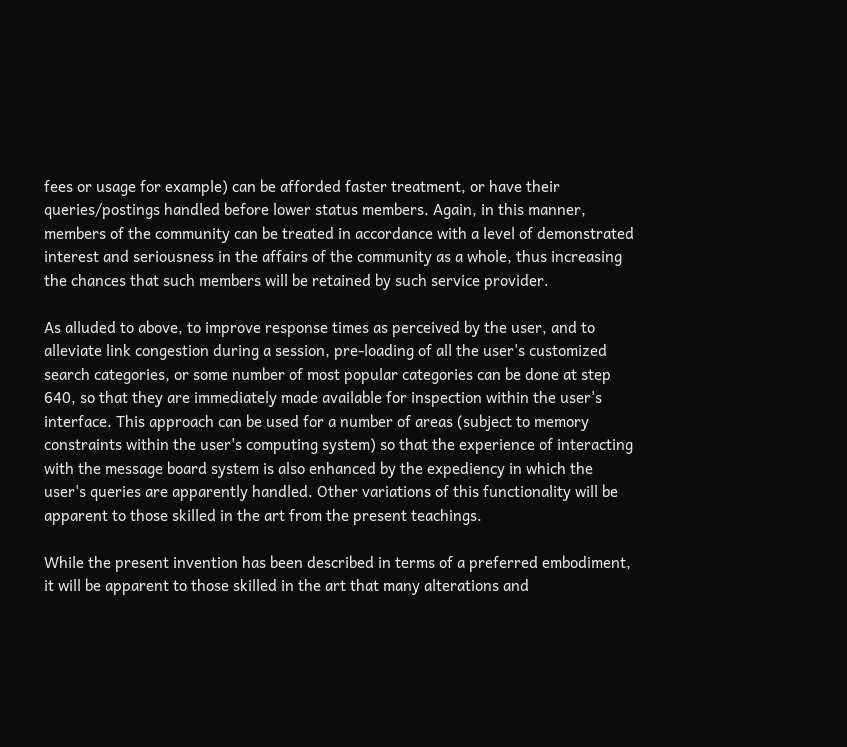fees or usage for example) can be afforded faster treatment, or have their queries/postings handled before lower status members. Again, in this manner, members of the community can be treated in accordance with a level of demonstrated interest and seriousness in the affairs of the community as a whole, thus increasing the chances that such members will be retained by such service provider.

As alluded to above, to improve response times as perceived by the user, and to alleviate link congestion during a session, pre-loading of all the user's customized search categories, or some number of most popular categories can be done at step 640, so that they are immediately made available for inspection within the user's interface. This approach can be used for a number of areas (subject to memory constraints within the user's computing system) so that the experience of interacting with the message board system is also enhanced by the expediency in which the user's queries are apparently handled. Other variations of this functionality will be apparent to those skilled in the art from the present teachings.

While the present invention has been described in terms of a preferred embodiment, it will be apparent to those skilled in the art that many alterations and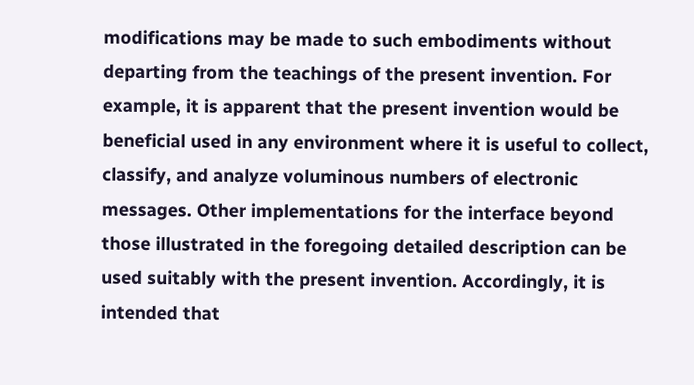modifications may be made to such embodiments without departing from the teachings of the present invention. For example, it is apparent that the present invention would be beneficial used in any environment where it is useful to collect, classify, and analyze voluminous numbers of electronic messages. Other implementations for the interface beyond those illustrated in the foregoing detailed description can be used suitably with the present invention. Accordingly, it is intended that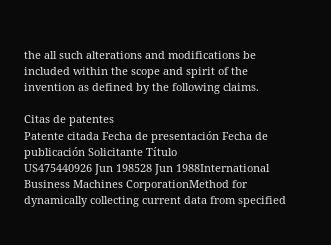the all such alterations and modifications be included within the scope and spirit of the invention as defined by the following claims.

Citas de patentes
Patente citada Fecha de presentación Fecha de publicación Solicitante Título
US475440926 Jun 198528 Jun 1988International Business Machines CorporationMethod for dynamically collecting current data from specified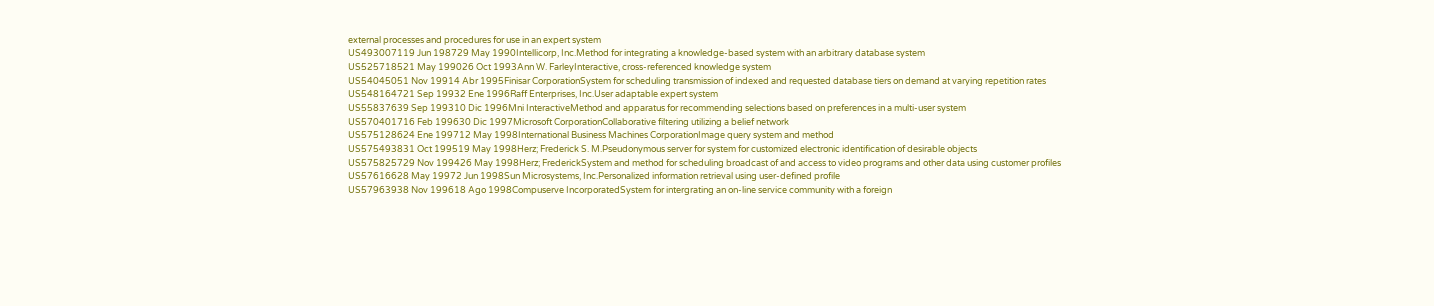external processes and procedures for use in an expert system
US493007119 Jun 198729 May 1990Intellicorp, Inc.Method for integrating a knowledge-based system with an arbitrary database system
US525718521 May 199026 Oct 1993Ann W. FarleyInteractive, cross-referenced knowledge system
US54045051 Nov 19914 Abr 1995Finisar CorporationSystem for scheduling transmission of indexed and requested database tiers on demand at varying repetition rates
US548164721 Sep 19932 Ene 1996Raff Enterprises, Inc.User adaptable expert system
US55837639 Sep 199310 Dic 1996Mni InteractiveMethod and apparatus for recommending selections based on preferences in a multi-user system
US570401716 Feb 199630 Dic 1997Microsoft CorporationCollaborative filtering utilizing a belief network
US575128624 Ene 199712 May 1998International Business Machines CorporationImage query system and method
US575493831 Oct 199519 May 1998Herz; Frederick S. M.Pseudonymous server for system for customized electronic identification of desirable objects
US575825729 Nov 199426 May 1998Herz; FrederickSystem and method for scheduling broadcast of and access to video programs and other data using customer profiles
US57616628 May 19972 Jun 1998Sun Microsystems, Inc.Personalized information retrieval using user-defined profile
US57963938 Nov 199618 Ago 1998Compuserve IncorporatedSystem for intergrating an on-line service community with a foreign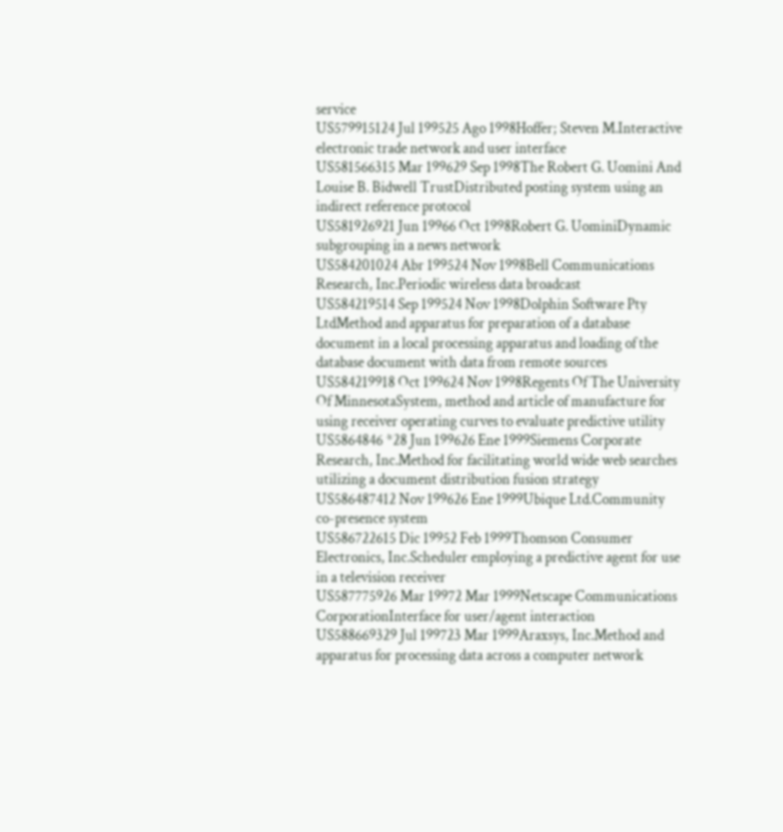service
US579915124 Jul 199525 Ago 1998Hoffer; Steven M.Interactive electronic trade network and user interface
US581566315 Mar 199629 Sep 1998The Robert G. Uomini And Louise B. Bidwell TrustDistributed posting system using an indirect reference protocol
US581926921 Jun 19966 Oct 1998Robert G. UominiDynamic subgrouping in a news network
US584201024 Abr 199524 Nov 1998Bell Communications Research, Inc.Periodic wireless data broadcast
US584219514 Sep 199524 Nov 1998Dolphin Software Pty LtdMethod and apparatus for preparation of a database document in a local processing apparatus and loading of the database document with data from remote sources
US584219918 Oct 199624 Nov 1998Regents Of The University Of MinnesotaSystem, method and article of manufacture for using receiver operating curves to evaluate predictive utility
US5864846 *28 Jun 199626 Ene 1999Siemens Corporate Research, Inc.Method for facilitating world wide web searches utilizing a document distribution fusion strategy
US586487412 Nov 199626 Ene 1999Ubique Ltd.Community co-presence system
US586722615 Dic 19952 Feb 1999Thomson Consumer Electronics, Inc.Scheduler employing a predictive agent for use in a television receiver
US587775926 Mar 19972 Mar 1999Netscape Communications CorporationInterface for user/agent interaction
US588669329 Jul 199723 Mar 1999Araxsys, Inc.Method and apparatus for processing data across a computer network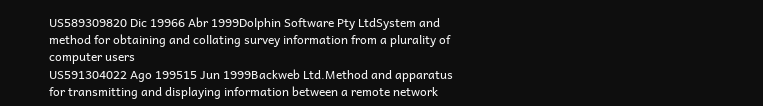US589309820 Dic 19966 Abr 1999Dolphin Software Pty LtdSystem and method for obtaining and collating survey information from a plurality of computer users
US591304022 Ago 199515 Jun 1999Backweb Ltd.Method and apparatus for transmitting and displaying information between a remote network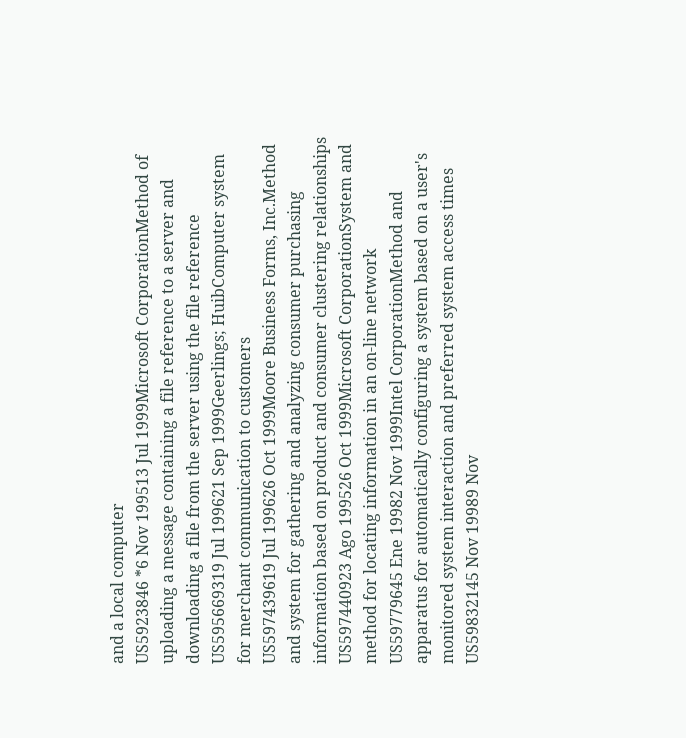and a local computer
US5923846 *6 Nov 199513 Jul 1999Microsoft CorporationMethod of uploading a message containing a file reference to a server and downloading a file from the server using the file reference
US595669319 Jul 199621 Sep 1999Geerlings; HuibComputer system for merchant communication to customers
US597439619 Jul 199626 Oct 1999Moore Business Forms, Inc.Method and system for gathering and analyzing consumer purchasing information based on product and consumer clustering relationships
US597440923 Ago 199526 Oct 1999Microsoft CorporationSystem and method for locating information in an on-line network
US59779645 Ene 19982 Nov 1999Intel CorporationMethod and apparatus for automatically configuring a system based on a user's monitored system interaction and preferred system access times
US59832145 Nov 19989 Nov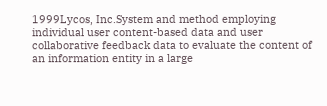1999Lycos, Inc.System and method employing individual user content-based data and user collaborative feedback data to evaluate the content of an information entity in a large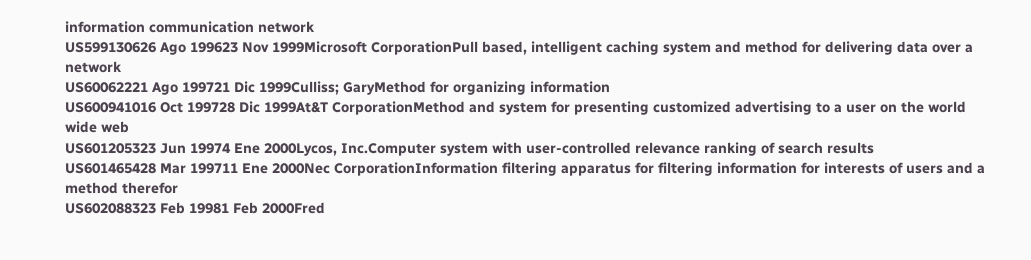information communication network
US599130626 Ago 199623 Nov 1999Microsoft CorporationPull based, intelligent caching system and method for delivering data over a network
US60062221 Ago 199721 Dic 1999Culliss; GaryMethod for organizing information
US600941016 Oct 199728 Dic 1999At&T CorporationMethod and system for presenting customized advertising to a user on the world wide web
US601205323 Jun 19974 Ene 2000Lycos, Inc.Computer system with user-controlled relevance ranking of search results
US601465428 Mar 199711 Ene 2000Nec CorporationInformation filtering apparatus for filtering information for interests of users and a method therefor
US602088323 Feb 19981 Feb 2000Fred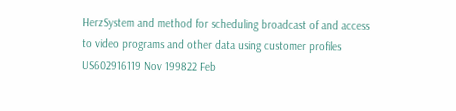HerzSystem and method for scheduling broadcast of and access to video programs and other data using customer profiles
US602916119 Nov 199822 Feb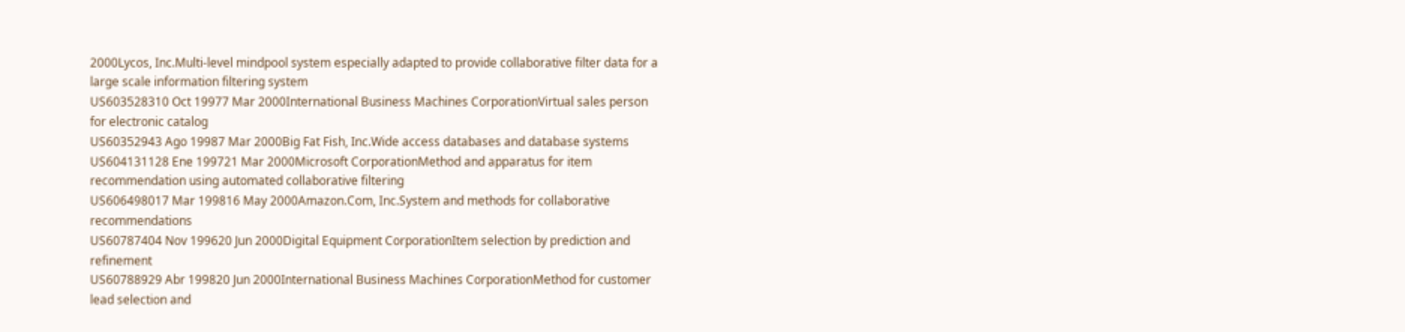2000Lycos, Inc.Multi-level mindpool system especially adapted to provide collaborative filter data for a large scale information filtering system
US603528310 Oct 19977 Mar 2000International Business Machines CorporationVirtual sales person for electronic catalog
US60352943 Ago 19987 Mar 2000Big Fat Fish, Inc.Wide access databases and database systems
US604131128 Ene 199721 Mar 2000Microsoft CorporationMethod and apparatus for item recommendation using automated collaborative filtering
US606498017 Mar 199816 May 2000Amazon.Com, Inc.System and methods for collaborative recommendations
US60787404 Nov 199620 Jun 2000Digital Equipment CorporationItem selection by prediction and refinement
US60788929 Abr 199820 Jun 2000International Business Machines CorporationMethod for customer lead selection and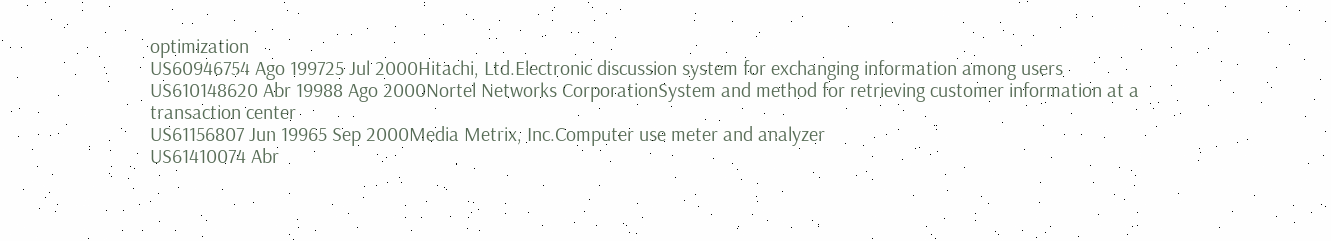optimization
US60946754 Ago 199725 Jul 2000Hitachi, Ltd.Electronic discussion system for exchanging information among users
US610148620 Abr 19988 Ago 2000Nortel Networks CorporationSystem and method for retrieving customer information at a transaction center
US61156807 Jun 19965 Sep 2000Media Metrix, Inc.Computer use meter and analyzer
US61410074 Abr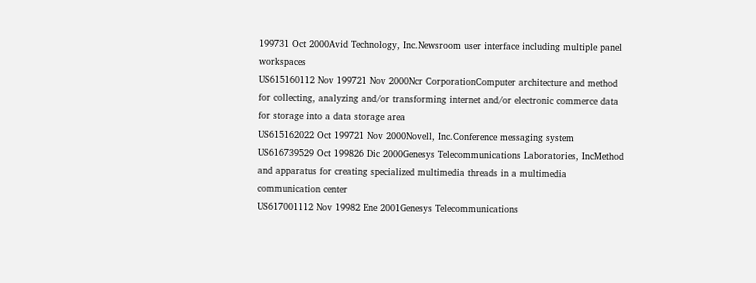199731 Oct 2000Avid Technology, Inc.Newsroom user interface including multiple panel workspaces
US615160112 Nov 199721 Nov 2000Ncr CorporationComputer architecture and method for collecting, analyzing and/or transforming internet and/or electronic commerce data for storage into a data storage area
US615162022 Oct 199721 Nov 2000Novell, Inc.Conference messaging system
US616739529 Oct 199826 Dic 2000Genesys Telecommunications Laboratories, IncMethod and apparatus for creating specialized multimedia threads in a multimedia communication center
US617001112 Nov 19982 Ene 2001Genesys Telecommunications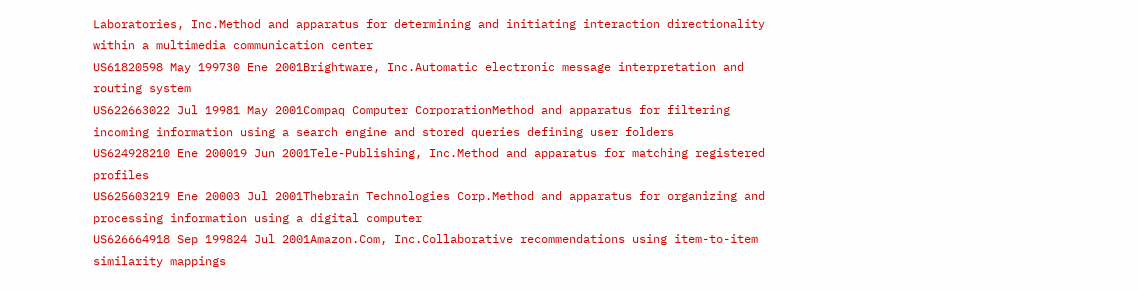Laboratories, Inc.Method and apparatus for determining and initiating interaction directionality within a multimedia communication center
US61820598 May 199730 Ene 2001Brightware, Inc.Automatic electronic message interpretation and routing system
US622663022 Jul 19981 May 2001Compaq Computer CorporationMethod and apparatus for filtering incoming information using a search engine and stored queries defining user folders
US624928210 Ene 200019 Jun 2001Tele-Publishing, Inc.Method and apparatus for matching registered profiles
US625603219 Ene 20003 Jul 2001Thebrain Technologies Corp.Method and apparatus for organizing and processing information using a digital computer
US626664918 Sep 199824 Jul 2001Amazon.Com, Inc.Collaborative recommendations using item-to-item similarity mappings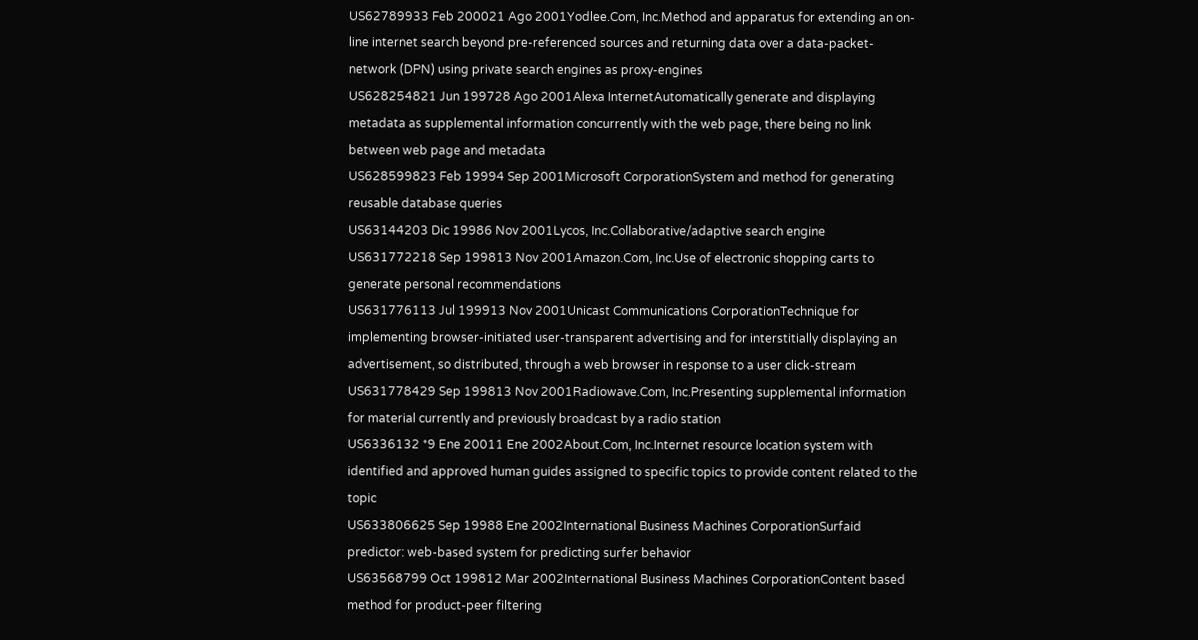US62789933 Feb 200021 Ago 2001Yodlee.Com, Inc.Method and apparatus for extending an on-line internet search beyond pre-referenced sources and returning data over a data-packet-network (DPN) using private search engines as proxy-engines
US628254821 Jun 199728 Ago 2001Alexa InternetAutomatically generate and displaying metadata as supplemental information concurrently with the web page, there being no link between web page and metadata
US628599823 Feb 19994 Sep 2001Microsoft CorporationSystem and method for generating reusable database queries
US63144203 Dic 19986 Nov 2001Lycos, Inc.Collaborative/adaptive search engine
US631772218 Sep 199813 Nov 2001Amazon.Com, Inc.Use of electronic shopping carts to generate personal recommendations
US631776113 Jul 199913 Nov 2001Unicast Communications CorporationTechnique for implementing browser-initiated user-transparent advertising and for interstitially displaying an advertisement, so distributed, through a web browser in response to a user click-stream
US631778429 Sep 199813 Nov 2001Radiowave.Com, Inc.Presenting supplemental information for material currently and previously broadcast by a radio station
US6336132 *9 Ene 20011 Ene 2002About.Com, Inc.Internet resource location system with identified and approved human guides assigned to specific topics to provide content related to the topic
US633806625 Sep 19988 Ene 2002International Business Machines CorporationSurfaid predictor: web-based system for predicting surfer behavior
US63568799 Oct 199812 Mar 2002International Business Machines CorporationContent based method for product-peer filtering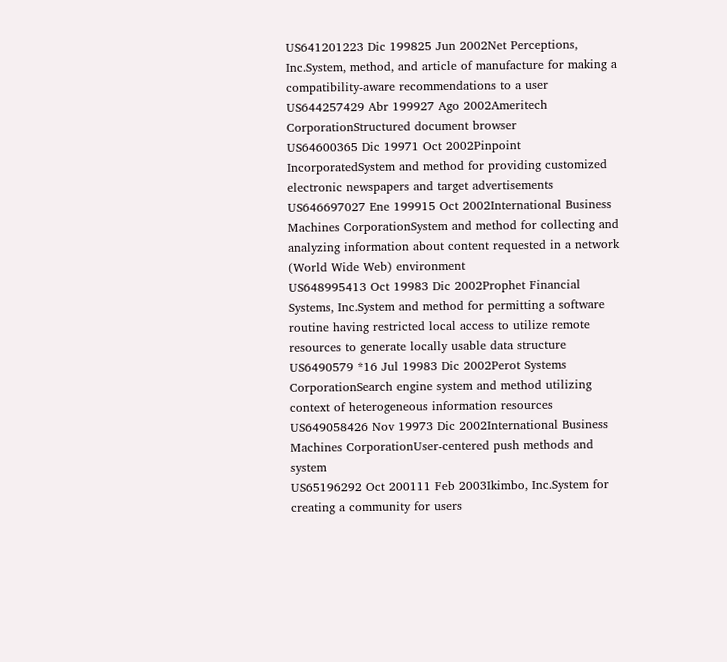US641201223 Dic 199825 Jun 2002Net Perceptions, Inc.System, method, and article of manufacture for making a compatibility-aware recommendations to a user
US644257429 Abr 199927 Ago 2002Ameritech CorporationStructured document browser
US64600365 Dic 19971 Oct 2002Pinpoint IncorporatedSystem and method for providing customized electronic newspapers and target advertisements
US646697027 Ene 199915 Oct 2002International Business Machines CorporationSystem and method for collecting and analyzing information about content requested in a network (World Wide Web) environment
US648995413 Oct 19983 Dic 2002Prophet Financial Systems, Inc.System and method for permitting a software routine having restricted local access to utilize remote resources to generate locally usable data structure
US6490579 *16 Jul 19983 Dic 2002Perot Systems CorporationSearch engine system and method utilizing context of heterogeneous information resources
US649058426 Nov 19973 Dic 2002International Business Machines CorporationUser-centered push methods and system
US65196292 Oct 200111 Feb 2003Ikimbo, Inc.System for creating a community for users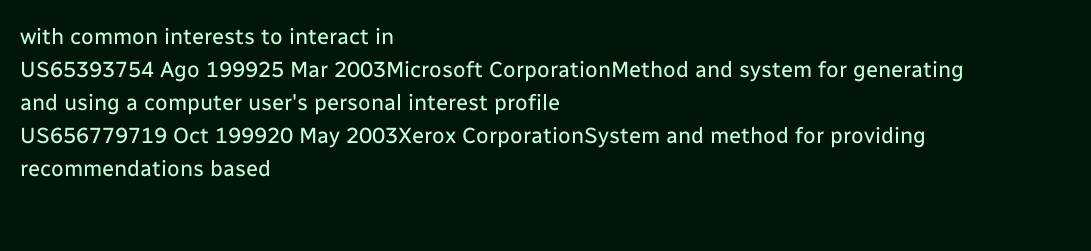with common interests to interact in
US65393754 Ago 199925 Mar 2003Microsoft CorporationMethod and system for generating and using a computer user's personal interest profile
US656779719 Oct 199920 May 2003Xerox CorporationSystem and method for providing recommendations based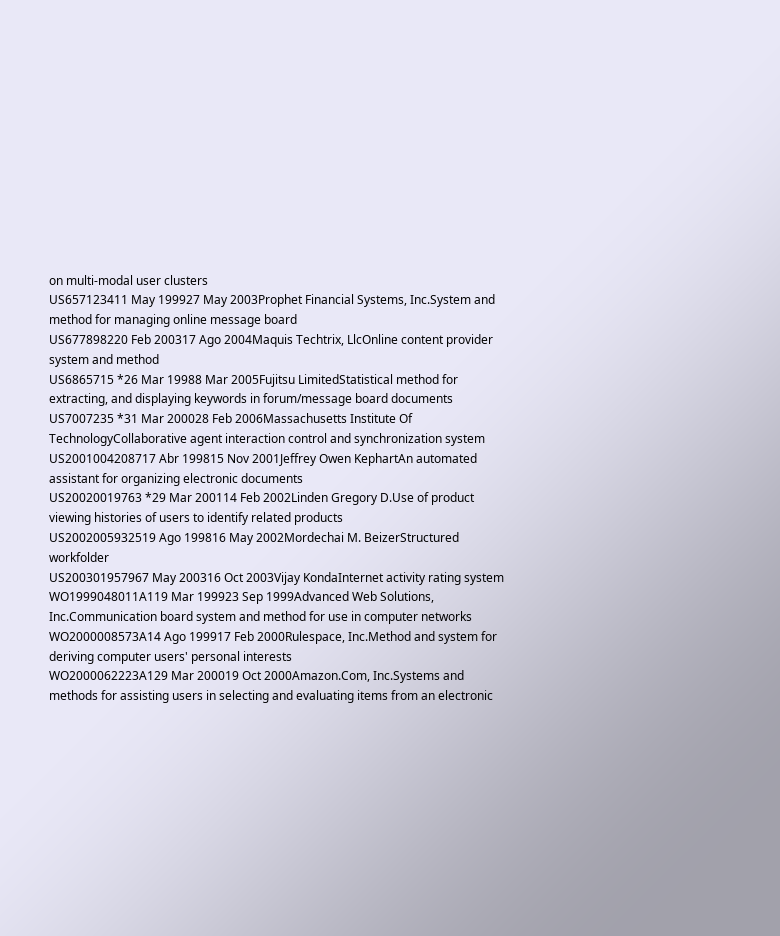on multi-modal user clusters
US657123411 May 199927 May 2003Prophet Financial Systems, Inc.System and method for managing online message board
US677898220 Feb 200317 Ago 2004Maquis Techtrix, LlcOnline content provider system and method
US6865715 *26 Mar 19988 Mar 2005Fujitsu LimitedStatistical method for extracting, and displaying keywords in forum/message board documents
US7007235 *31 Mar 200028 Feb 2006Massachusetts Institute Of TechnologyCollaborative agent interaction control and synchronization system
US2001004208717 Abr 199815 Nov 2001Jeffrey Owen KephartAn automated assistant for organizing electronic documents
US20020019763 *29 Mar 200114 Feb 2002Linden Gregory D.Use of product viewing histories of users to identify related products
US2002005932519 Ago 199816 May 2002Mordechai M. BeizerStructured workfolder
US200301957967 May 200316 Oct 2003Vijay KondaInternet activity rating system
WO1999048011A119 Mar 199923 Sep 1999Advanced Web Solutions, Inc.Communication board system and method for use in computer networks
WO2000008573A14 Ago 199917 Feb 2000Rulespace, Inc.Method and system for deriving computer users' personal interests
WO2000062223A129 Mar 200019 Oct 2000Amazon.Com, Inc.Systems and methods for assisting users in selecting and evaluating items from an electronic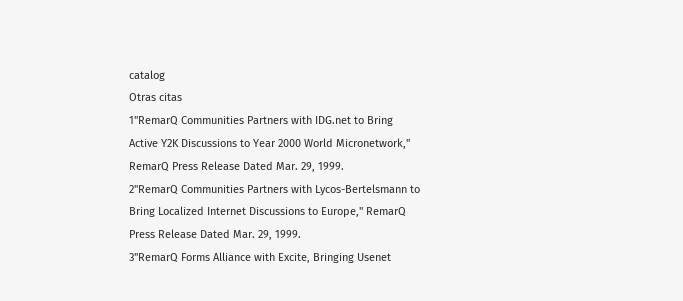catalog
Otras citas
1"RemarQ Communities Partners with IDG.net to Bring Active Y2K Discussions to Year 2000 World Micronetwork," RemarQ Press Release Dated Mar. 29, 1999.
2"RemarQ Communities Partners with Lycos-Bertelsmann to Bring Localized Internet Discussions to Europe," RemarQ Press Release Dated Mar. 29, 1999.
3"RemarQ Forms Alliance with Excite, Bringing Usenet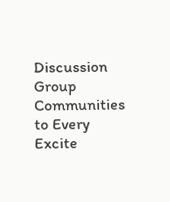Discussion Group Communities to Every Excite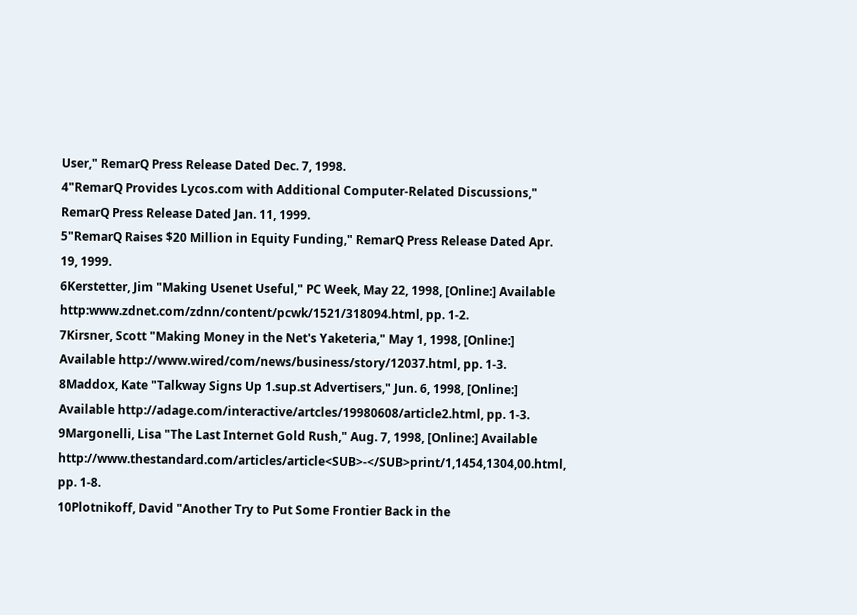User," RemarQ Press Release Dated Dec. 7, 1998.
4"RemarQ Provides Lycos.com with Additional Computer-Related Discussions," RemarQ Press Release Dated Jan. 11, 1999.
5"RemarQ Raises $20 Million in Equity Funding," RemarQ Press Release Dated Apr. 19, 1999.
6Kerstetter, Jim "Making Usenet Useful," PC Week, May 22, 1998, [Online:] Available http:www.zdnet.com/zdnn/content/pcwk/1521/318094.html, pp. 1-2.
7Kirsner, Scott "Making Money in the Net's Yaketeria," May 1, 1998, [Online:] Available http://www.wired/com/news/business/story/12037.html, pp. 1-3.
8Maddox, Kate "Talkway Signs Up 1.sup.st Advertisers," Jun. 6, 1998, [Online:] Available http://adage.com/interactive/artcles/19980608/article2.html, pp. 1-3.
9Margonelli, Lisa "The Last Internet Gold Rush," Aug. 7, 1998, [Online:] Available http://www.thestandard.com/articles/article<SUB>-</SUB>print/1,1454,1304,00.html, pp. 1-8.
10Plotnikoff, David "Another Try to Put Some Frontier Back in the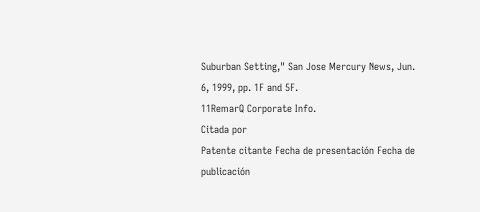Suburban Setting," San Jose Mercury News, Jun. 6, 1999, pp. 1F and 5F.
11RemarQ Corporate Info.
Citada por
Patente citante Fecha de presentación Fecha de publicación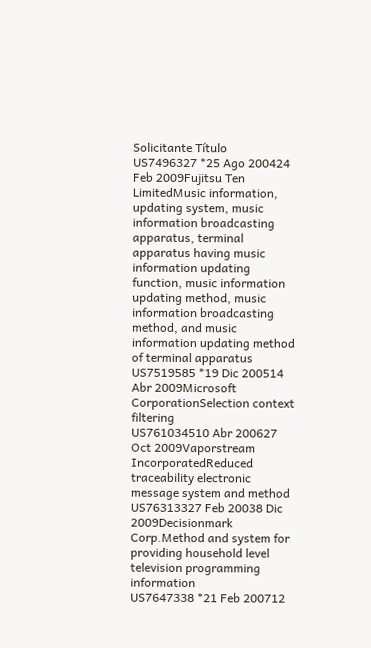Solicitante Título
US7496327 *25 Ago 200424 Feb 2009Fujitsu Ten LimitedMusic information, updating system, music information broadcasting apparatus, terminal apparatus having music information updating function, music information updating method, music information broadcasting method, and music information updating method of terminal apparatus
US7519585 *19 Dic 200514 Abr 2009Microsoft CorporationSelection context filtering
US761034510 Abr 200627 Oct 2009Vaporstream IncorporatedReduced traceability electronic message system and method
US76313327 Feb 20038 Dic 2009Decisionmark Corp.Method and system for providing household level television programming information
US7647338 *21 Feb 200712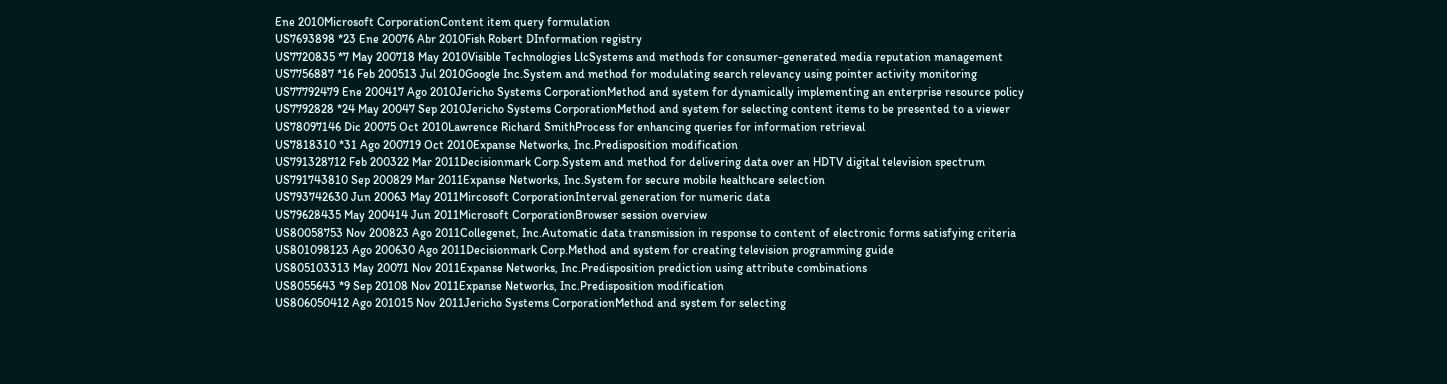Ene 2010Microsoft CorporationContent item query formulation
US7693898 *23 Ene 20076 Abr 2010Fish Robert DInformation registry
US7720835 *7 May 200718 May 2010Visible Technologies LlcSystems and methods for consumer-generated media reputation management
US7756887 *16 Feb 200513 Jul 2010Google Inc.System and method for modulating search relevancy using pointer activity monitoring
US77792479 Ene 200417 Ago 2010Jericho Systems CorporationMethod and system for dynamically implementing an enterprise resource policy
US7792828 *24 May 20047 Sep 2010Jericho Systems CorporationMethod and system for selecting content items to be presented to a viewer
US78097146 Dic 20075 Oct 2010Lawrence Richard SmithProcess for enhancing queries for information retrieval
US7818310 *31 Ago 200719 Oct 2010Expanse Networks, Inc.Predisposition modification
US791328712 Feb 200322 Mar 2011Decisionmark Corp.System and method for delivering data over an HDTV digital television spectrum
US791743810 Sep 200829 Mar 2011Expanse Networks, Inc.System for secure mobile healthcare selection
US793742630 Jun 20063 May 2011Mircosoft CorporationInterval generation for numeric data
US79628435 May 200414 Jun 2011Microsoft CorporationBrowser session overview
US80058753 Nov 200823 Ago 2011Collegenet, Inc.Automatic data transmission in response to content of electronic forms satisfying criteria
US801098123 Ago 200630 Ago 2011Decisionmark Corp.Method and system for creating television programming guide
US805103313 May 20071 Nov 2011Expanse Networks, Inc.Predisposition prediction using attribute combinations
US8055643 *9 Sep 20108 Nov 2011Expanse Networks, Inc.Predisposition modification
US806050412 Ago 201015 Nov 2011Jericho Systems CorporationMethod and system for selecting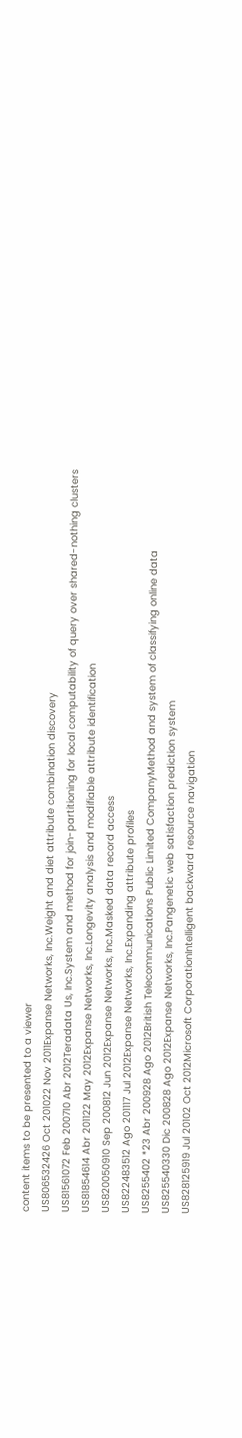content items to be presented to a viewer
US806532426 Oct 201022 Nov 2011Expanse Networks, Inc.Weight and diet attribute combination discovery
US81561072 Feb 200710 Abr 2012Teradata Us, Inc.System and method for join-partitioning for local computability of query over shared-nothing clusters
US81854614 Abr 201122 May 2012Expanse Networks, Inc.Longevity analysis and modifiable attribute identification
US820050910 Sep 200812 Jun 2012Expanse Networks, Inc.Masked data record access
US822483512 Ago 201117 Jul 2012Expanse Networks, Inc.Expanding attribute profiles
US8255402 *23 Abr 200928 Ago 2012British Telecommunications Public Limited CompanyMethod and system of classifying online data
US825540330 Dic 200828 Ago 2012Expanse Networks, Inc.Pangenetic web satisfaction prediction system
US828125919 Jul 20102 Oct 2012Microsoft CorporationIntelligent backward resource navigation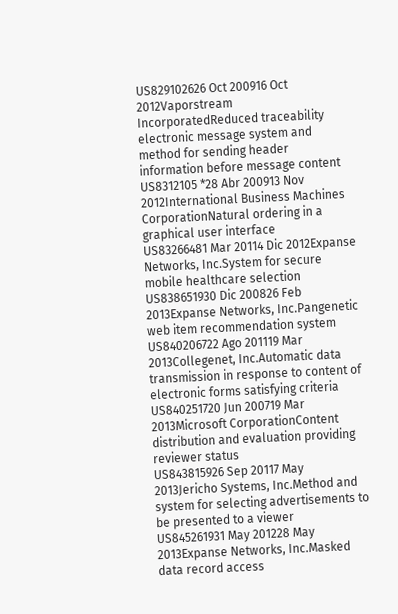US829102626 Oct 200916 Oct 2012Vaporstream IncorporatedReduced traceability electronic message system and method for sending header information before message content
US8312105 *28 Abr 200913 Nov 2012International Business Machines CorporationNatural ordering in a graphical user interface
US83266481 Mar 20114 Dic 2012Expanse Networks, Inc.System for secure mobile healthcare selection
US838651930 Dic 200826 Feb 2013Expanse Networks, Inc.Pangenetic web item recommendation system
US840206722 Ago 201119 Mar 2013Collegenet, Inc.Automatic data transmission in response to content of electronic forms satisfying criteria
US840251720 Jun 200719 Mar 2013Microsoft CorporationContent distribution and evaluation providing reviewer status
US843815926 Sep 20117 May 2013Jericho Systems, Inc.Method and system for selecting advertisements to be presented to a viewer
US845261931 May 201228 May 2013Expanse Networks, Inc.Masked data record access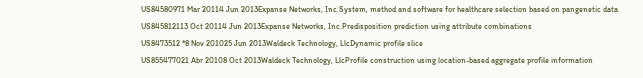US84580971 Mar 20114 Jun 2013Expanse Networks, Inc.System, method and software for healthcare selection based on pangenetic data
US845812113 Oct 20114 Jun 2013Expanse Networks, Inc.Predisposition prediction using attribute combinations
US8473512 *8 Nov 201025 Jun 2013Waldeck Technology, LlcDynamic profile slice
US855477021 Abr 20108 Oct 2013Waldeck Technology, LlcProfile construction using location-based aggregate profile information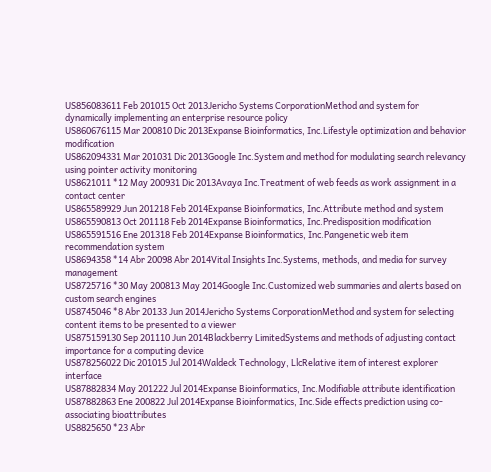US856083611 Feb 201015 Oct 2013Jericho Systems CorporationMethod and system for dynamically implementing an enterprise resource policy
US860676115 Mar 200810 Dic 2013Expanse Bioinformatics, Inc.Lifestyle optimization and behavior modification
US862094331 Mar 201031 Dic 2013Google Inc.System and method for modulating search relevancy using pointer activity monitoring
US8621011 *12 May 200931 Dic 2013Avaya Inc.Treatment of web feeds as work assignment in a contact center
US865589929 Jun 201218 Feb 2014Expanse Bioinformatics, Inc.Attribute method and system
US865590813 Oct 201118 Feb 2014Expanse Bioinformatics, Inc.Predisposition modification
US865591516 Ene 201318 Feb 2014Expanse Bioinformatics, Inc.Pangenetic web item recommendation system
US8694358 *14 Abr 20098 Abr 2014Vital Insights Inc.Systems, methods, and media for survey management
US8725716 *30 May 200813 May 2014Google Inc.Customized web summaries and alerts based on custom search engines
US8745046 *8 Abr 20133 Jun 2014Jericho Systems CorporationMethod and system for selecting content items to be presented to a viewer
US875159130 Sep 201110 Jun 2014Blackberry LimitedSystems and methods of adjusting contact importance for a computing device
US878256022 Dic 201015 Jul 2014Waldeck Technology, LlcRelative item of interest explorer interface
US87882834 May 201222 Jul 2014Expanse Bioinformatics, Inc.Modifiable attribute identification
US87882863 Ene 200822 Jul 2014Expanse Bioinformatics, Inc.Side effects prediction using co-associating bioattributes
US8825650 *23 Abr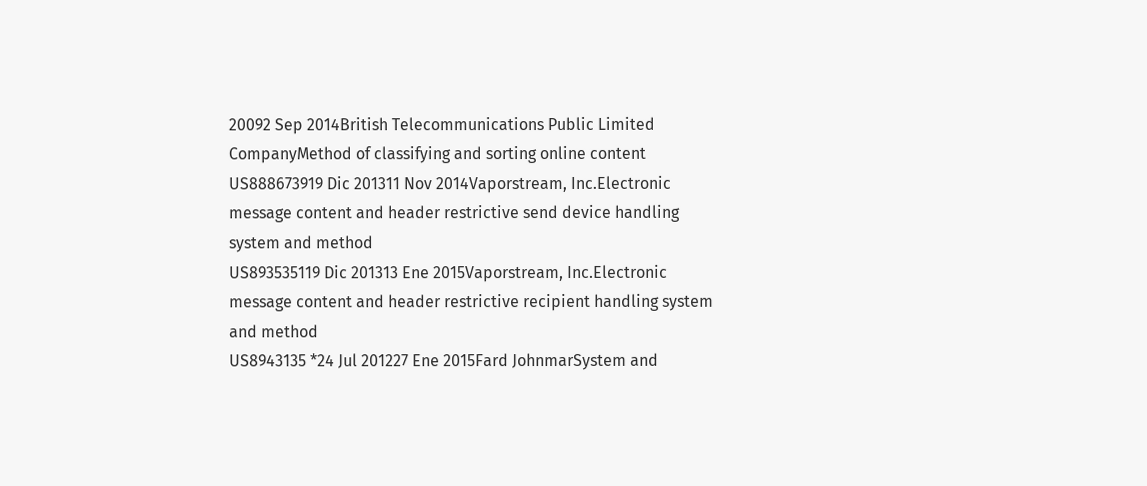20092 Sep 2014British Telecommunications Public Limited CompanyMethod of classifying and sorting online content
US888673919 Dic 201311 Nov 2014Vaporstream, Inc.Electronic message content and header restrictive send device handling system and method
US893535119 Dic 201313 Ene 2015Vaporstream, Inc.Electronic message content and header restrictive recipient handling system and method
US8943135 *24 Jul 201227 Ene 2015Fard JohnmarSystem and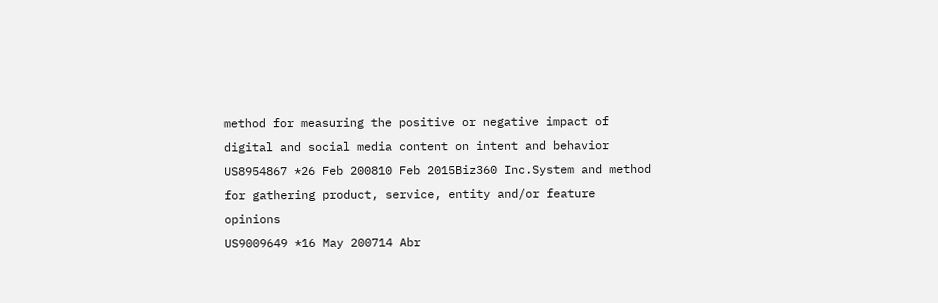method for measuring the positive or negative impact of digital and social media content on intent and behavior
US8954867 *26 Feb 200810 Feb 2015Biz360 Inc.System and method for gathering product, service, entity and/or feature opinions
US9009649 *16 May 200714 Abr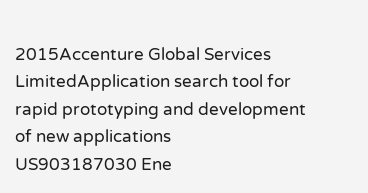2015Accenture Global Services LimitedApplication search tool for rapid prototyping and development of new applications
US903187030 Ene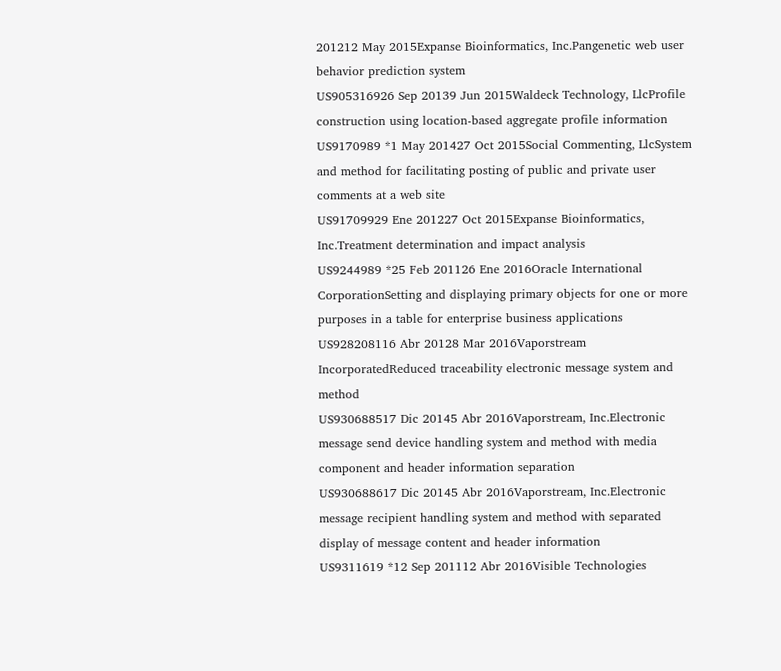201212 May 2015Expanse Bioinformatics, Inc.Pangenetic web user behavior prediction system
US905316926 Sep 20139 Jun 2015Waldeck Technology, LlcProfile construction using location-based aggregate profile information
US9170989 *1 May 201427 Oct 2015Social Commenting, LlcSystem and method for facilitating posting of public and private user comments at a web site
US91709929 Ene 201227 Oct 2015Expanse Bioinformatics, Inc.Treatment determination and impact analysis
US9244989 *25 Feb 201126 Ene 2016Oracle International CorporationSetting and displaying primary objects for one or more purposes in a table for enterprise business applications
US928208116 Abr 20128 Mar 2016Vaporstream IncorporatedReduced traceability electronic message system and method
US930688517 Dic 20145 Abr 2016Vaporstream, Inc.Electronic message send device handling system and method with media component and header information separation
US930688617 Dic 20145 Abr 2016Vaporstream, Inc.Electronic message recipient handling system and method with separated display of message content and header information
US9311619 *12 Sep 201112 Abr 2016Visible Technologies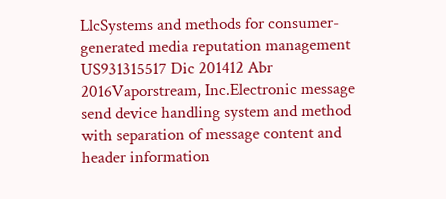LlcSystems and methods for consumer-generated media reputation management
US931315517 Dic 201412 Abr 2016Vaporstream, Inc.Electronic message send device handling system and method with separation of message content and header information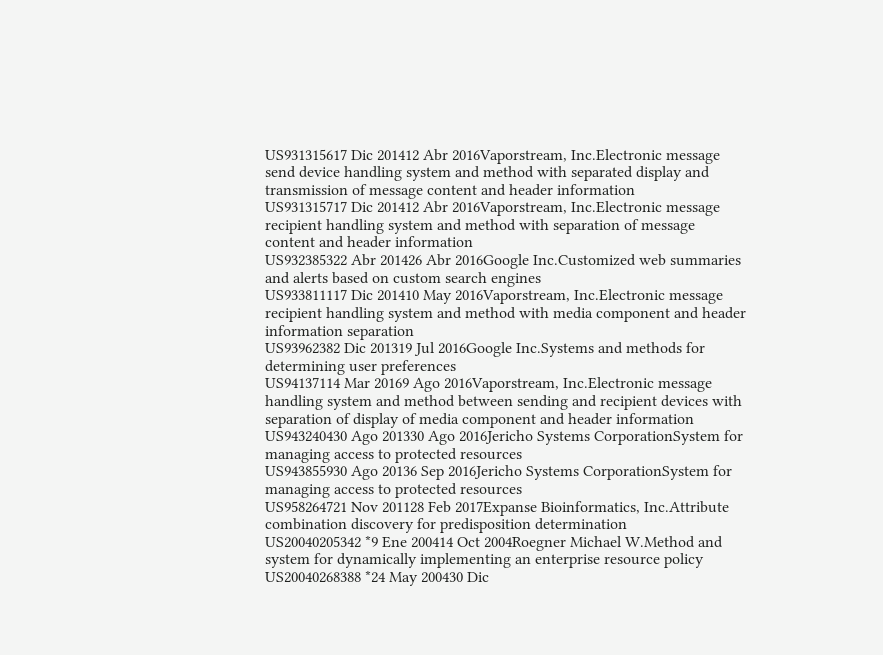US931315617 Dic 201412 Abr 2016Vaporstream, Inc.Electronic message send device handling system and method with separated display and transmission of message content and header information
US931315717 Dic 201412 Abr 2016Vaporstream, Inc.Electronic message recipient handling system and method with separation of message content and header information
US932385322 Abr 201426 Abr 2016Google Inc.Customized web summaries and alerts based on custom search engines
US933811117 Dic 201410 May 2016Vaporstream, Inc.Electronic message recipient handling system and method with media component and header information separation
US93962382 Dic 201319 Jul 2016Google Inc.Systems and methods for determining user preferences
US94137114 Mar 20169 Ago 2016Vaporstream, Inc.Electronic message handling system and method between sending and recipient devices with separation of display of media component and header information
US943240430 Ago 201330 Ago 2016Jericho Systems CorporationSystem for managing access to protected resources
US943855930 Ago 20136 Sep 2016Jericho Systems CorporationSystem for managing access to protected resources
US958264721 Nov 201128 Feb 2017Expanse Bioinformatics, Inc.Attribute combination discovery for predisposition determination
US20040205342 *9 Ene 200414 Oct 2004Roegner Michael W.Method and system for dynamically implementing an enterprise resource policy
US20040268388 *24 May 200430 Dic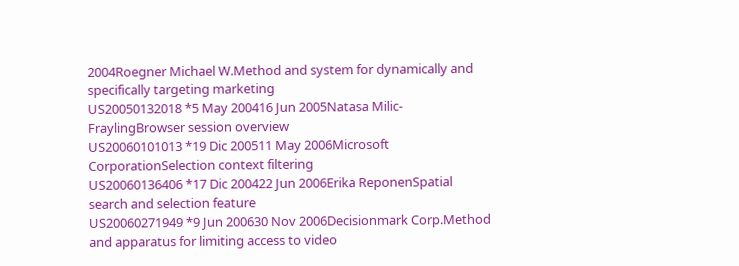2004Roegner Michael W.Method and system for dynamically and specifically targeting marketing
US20050132018 *5 May 200416 Jun 2005Natasa Milic-FraylingBrowser session overview
US20060101013 *19 Dic 200511 May 2006Microsoft CorporationSelection context filtering
US20060136406 *17 Dic 200422 Jun 2006Erika ReponenSpatial search and selection feature
US20060271949 *9 Jun 200630 Nov 2006Decisionmark Corp.Method and apparatus for limiting access to video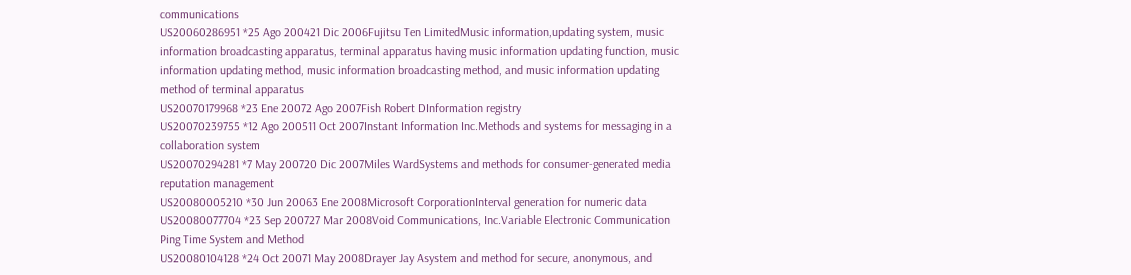communications
US20060286951 *25 Ago 200421 Dic 2006Fujitsu Ten LimitedMusic information,updating system, music information broadcasting apparatus, terminal apparatus having music information updating function, music information updating method, music information broadcasting method, and music information updating method of terminal apparatus
US20070179968 *23 Ene 20072 Ago 2007Fish Robert DInformation registry
US20070239755 *12 Ago 200511 Oct 2007Instant Information Inc.Methods and systems for messaging in a collaboration system
US20070294281 *7 May 200720 Dic 2007Miles WardSystems and methods for consumer-generated media reputation management
US20080005210 *30 Jun 20063 Ene 2008Microsoft CorporationInterval generation for numeric data
US20080077704 *23 Sep 200727 Mar 2008Void Communications, Inc.Variable Electronic Communication Ping Time System and Method
US20080104128 *24 Oct 20071 May 2008Drayer Jay Asystem and method for secure, anonymous, and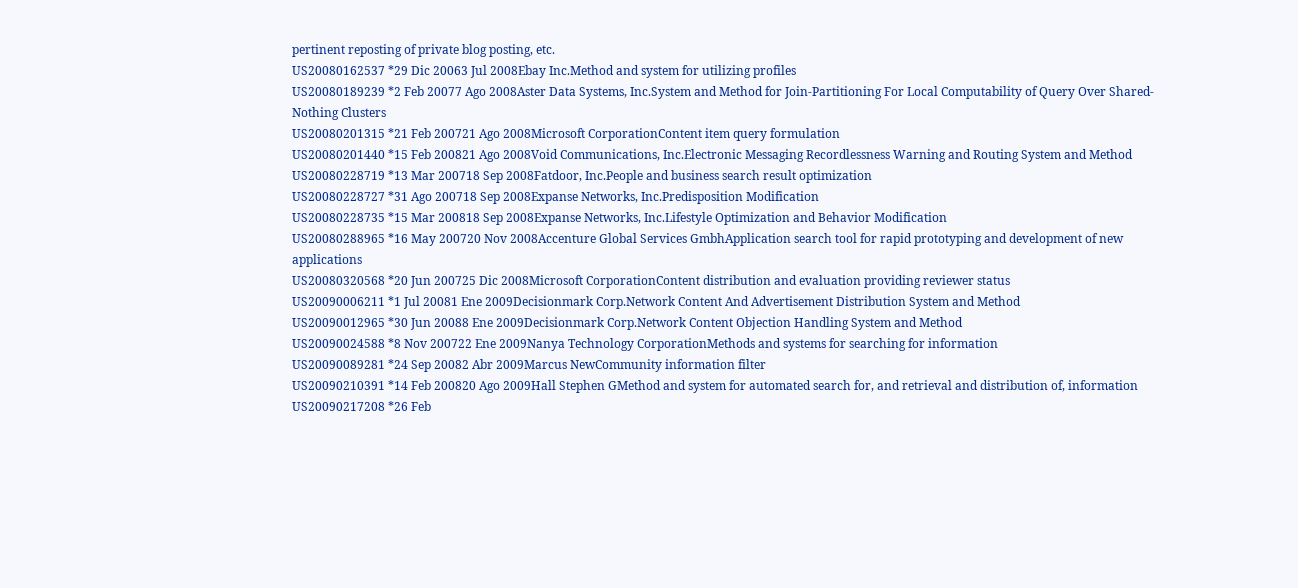pertinent reposting of private blog posting, etc.
US20080162537 *29 Dic 20063 Jul 2008Ebay Inc.Method and system for utilizing profiles
US20080189239 *2 Feb 20077 Ago 2008Aster Data Systems, Inc.System and Method for Join-Partitioning For Local Computability of Query Over Shared-Nothing Clusters
US20080201315 *21 Feb 200721 Ago 2008Microsoft CorporationContent item query formulation
US20080201440 *15 Feb 200821 Ago 2008Void Communications, Inc.Electronic Messaging Recordlessness Warning and Routing System and Method
US20080228719 *13 Mar 200718 Sep 2008Fatdoor, Inc.People and business search result optimization
US20080228727 *31 Ago 200718 Sep 2008Expanse Networks, Inc.Predisposition Modification
US20080228735 *15 Mar 200818 Sep 2008Expanse Networks, Inc.Lifestyle Optimization and Behavior Modification
US20080288965 *16 May 200720 Nov 2008Accenture Global Services GmbhApplication search tool for rapid prototyping and development of new applications
US20080320568 *20 Jun 200725 Dic 2008Microsoft CorporationContent distribution and evaluation providing reviewer status
US20090006211 *1 Jul 20081 Ene 2009Decisionmark Corp.Network Content And Advertisement Distribution System and Method
US20090012965 *30 Jun 20088 Ene 2009Decisionmark Corp.Network Content Objection Handling System and Method
US20090024588 *8 Nov 200722 Ene 2009Nanya Technology CorporationMethods and systems for searching for information
US20090089281 *24 Sep 20082 Abr 2009Marcus NewCommunity information filter
US20090210391 *14 Feb 200820 Ago 2009Hall Stephen GMethod and system for automated search for, and retrieval and distribution of, information
US20090217208 *26 Feb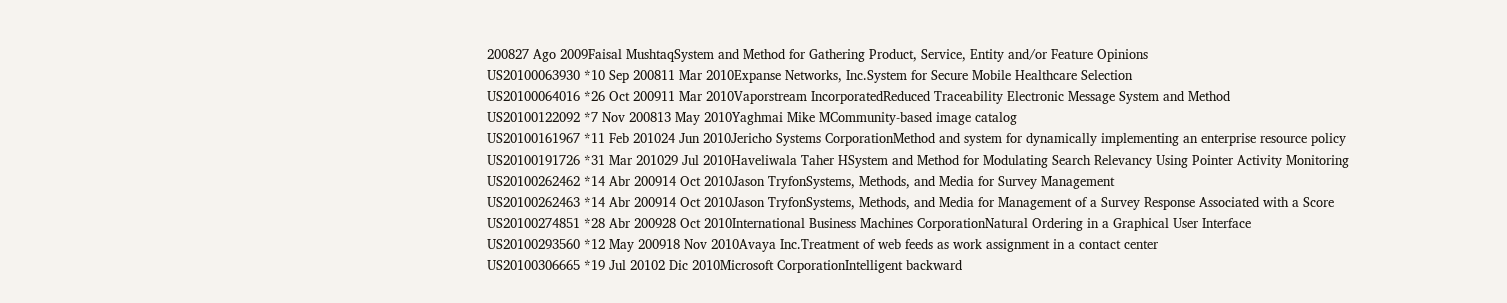200827 Ago 2009Faisal MushtaqSystem and Method for Gathering Product, Service, Entity and/or Feature Opinions
US20100063930 *10 Sep 200811 Mar 2010Expanse Networks, Inc.System for Secure Mobile Healthcare Selection
US20100064016 *26 Oct 200911 Mar 2010Vaporstream IncorporatedReduced Traceability Electronic Message System and Method
US20100122092 *7 Nov 200813 May 2010Yaghmai Mike MCommunity-based image catalog
US20100161967 *11 Feb 201024 Jun 2010Jericho Systems CorporationMethod and system for dynamically implementing an enterprise resource policy
US20100191726 *31 Mar 201029 Jul 2010Haveliwala Taher HSystem and Method for Modulating Search Relevancy Using Pointer Activity Monitoring
US20100262462 *14 Abr 200914 Oct 2010Jason TryfonSystems, Methods, and Media for Survey Management
US20100262463 *14 Abr 200914 Oct 2010Jason TryfonSystems, Methods, and Media for Management of a Survey Response Associated with a Score
US20100274851 *28 Abr 200928 Oct 2010International Business Machines CorporationNatural Ordering in a Graphical User Interface
US20100293560 *12 May 200918 Nov 2010Avaya Inc.Treatment of web feeds as work assignment in a contact center
US20100306665 *19 Jul 20102 Dic 2010Microsoft CorporationIntelligent backward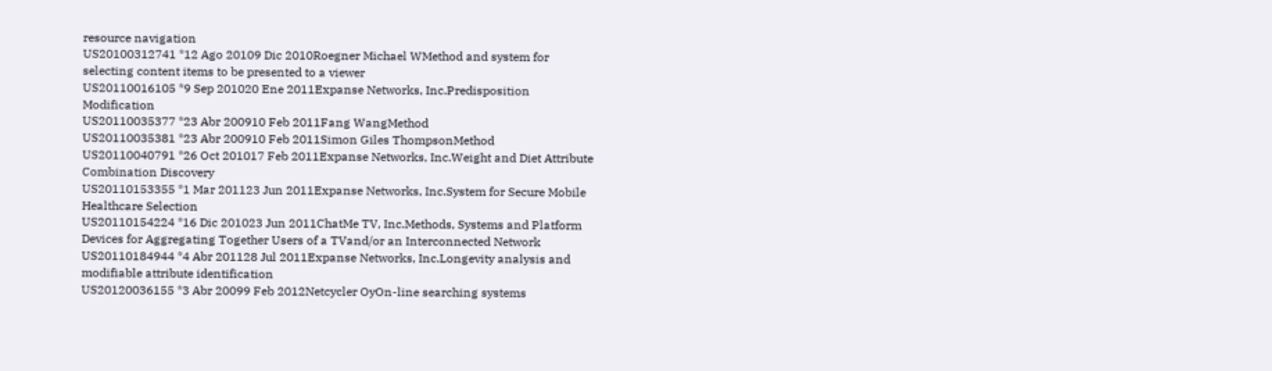resource navigation
US20100312741 *12 Ago 20109 Dic 2010Roegner Michael WMethod and system for selecting content items to be presented to a viewer
US20110016105 *9 Sep 201020 Ene 2011Expanse Networks, Inc.Predisposition Modification
US20110035377 *23 Abr 200910 Feb 2011Fang WangMethod
US20110035381 *23 Abr 200910 Feb 2011Simon Giles ThompsonMethod
US20110040791 *26 Oct 201017 Feb 2011Expanse Networks, Inc.Weight and Diet Attribute Combination Discovery
US20110153355 *1 Mar 201123 Jun 2011Expanse Networks, Inc.System for Secure Mobile Healthcare Selection
US20110154224 *16 Dic 201023 Jun 2011ChatMe TV, Inc.Methods, Systems and Platform Devices for Aggregating Together Users of a TVand/or an Interconnected Network
US20110184944 *4 Abr 201128 Jul 2011Expanse Networks, Inc.Longevity analysis and modifiable attribute identification
US20120036155 *3 Abr 20099 Feb 2012Netcycler OyOn-line searching systems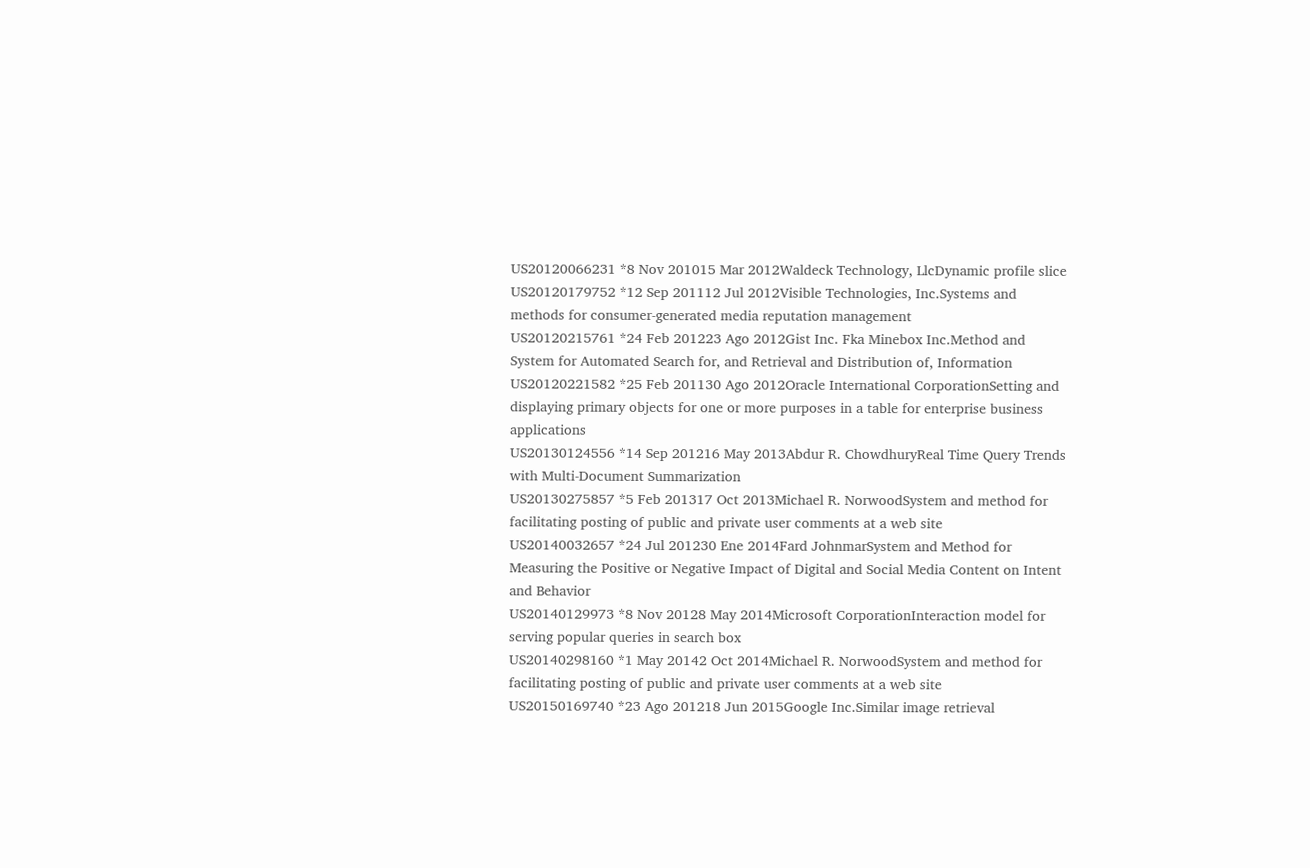US20120066231 *8 Nov 201015 Mar 2012Waldeck Technology, LlcDynamic profile slice
US20120179752 *12 Sep 201112 Jul 2012Visible Technologies, Inc.Systems and methods for consumer-generated media reputation management
US20120215761 *24 Feb 201223 Ago 2012Gist Inc. Fka Minebox Inc.Method and System for Automated Search for, and Retrieval and Distribution of, Information
US20120221582 *25 Feb 201130 Ago 2012Oracle International CorporationSetting and displaying primary objects for one or more purposes in a table for enterprise business applications
US20130124556 *14 Sep 201216 May 2013Abdur R. ChowdhuryReal Time Query Trends with Multi-Document Summarization
US20130275857 *5 Feb 201317 Oct 2013Michael R. NorwoodSystem and method for facilitating posting of public and private user comments at a web site
US20140032657 *24 Jul 201230 Ene 2014Fard JohnmarSystem and Method for Measuring the Positive or Negative Impact of Digital and Social Media Content on Intent and Behavior
US20140129973 *8 Nov 20128 May 2014Microsoft CorporationInteraction model for serving popular queries in search box
US20140298160 *1 May 20142 Oct 2014Michael R. NorwoodSystem and method for facilitating posting of public and private user comments at a web site
US20150169740 *23 Ago 201218 Jun 2015Google Inc.Similar image retrieval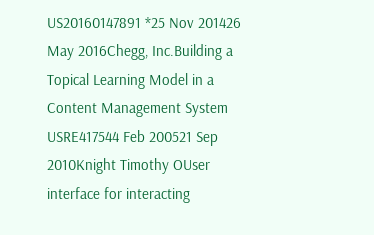US20160147891 *25 Nov 201426 May 2016Chegg, Inc.Building a Topical Learning Model in a Content Management System
USRE417544 Feb 200521 Sep 2010Knight Timothy OUser interface for interacting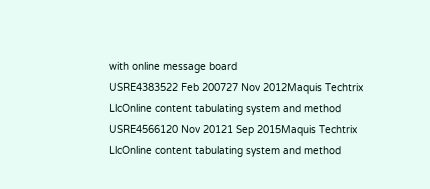with online message board
USRE4383522 Feb 200727 Nov 2012Maquis Techtrix LlcOnline content tabulating system and method
USRE4566120 Nov 20121 Sep 2015Maquis Techtrix LlcOnline content tabulating system and method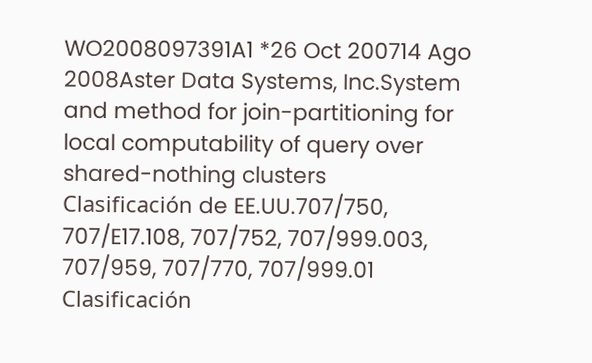WO2008097391A1 *26 Oct 200714 Ago 2008Aster Data Systems, Inc.System and method for join-partitioning for local computability of query over shared-nothing clusters
Clasificación de EE.UU.707/750, 707/E17.108, 707/752, 707/999.003, 707/959, 707/770, 707/999.01
Clasificación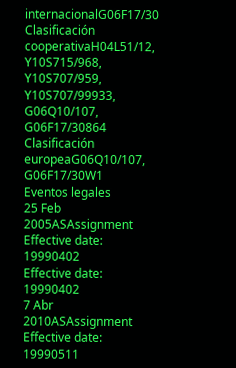internacionalG06F17/30
Clasificación cooperativaH04L51/12, Y10S715/968, Y10S707/959, Y10S707/99933, G06Q10/107, G06F17/30864
Clasificación europeaG06Q10/107, G06F17/30W1
Eventos legales
25 Feb 2005ASAssignment
Effective date: 19990402
Effective date: 19990402
7 Abr 2010ASAssignment
Effective date: 19990511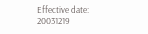Effective date: 20031219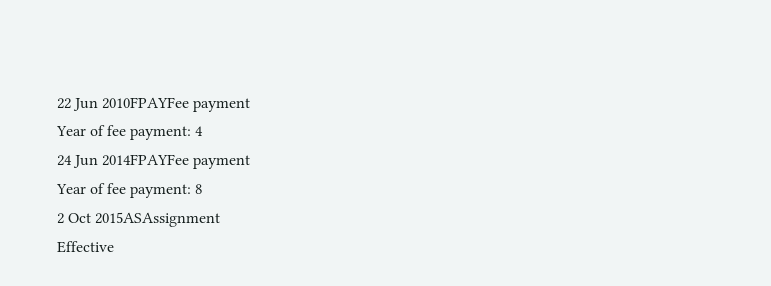22 Jun 2010FPAYFee payment
Year of fee payment: 4
24 Jun 2014FPAYFee payment
Year of fee payment: 8
2 Oct 2015ASAssignment
Effective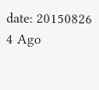date: 20150826
4 Ago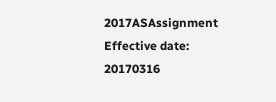2017ASAssignment
Effective date: 20170316